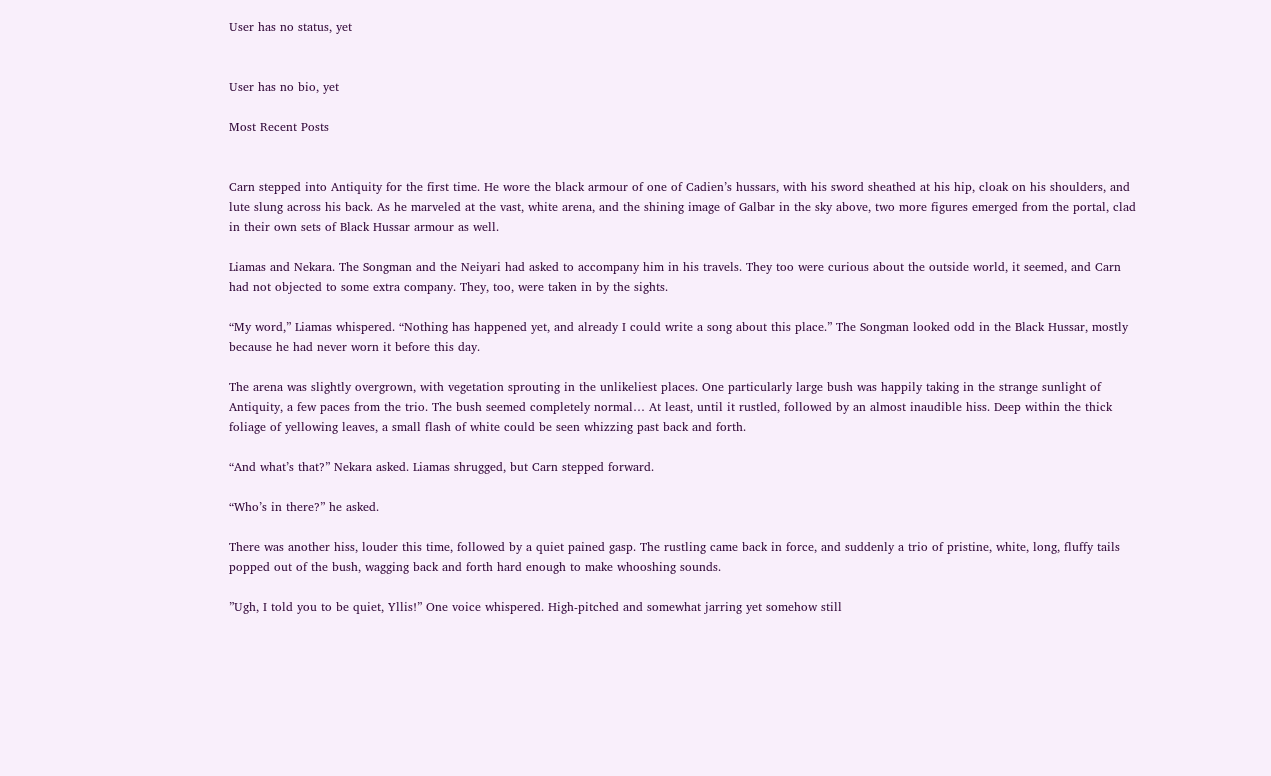User has no status, yet


User has no bio, yet

Most Recent Posts


Carn stepped into Antiquity for the first time. He wore the black armour of one of Cadien’s hussars, with his sword sheathed at his hip, cloak on his shoulders, and lute slung across his back. As he marveled at the vast, white arena, and the shining image of Galbar in the sky above, two more figures emerged from the portal, clad in their own sets of Black Hussar armour as well.

Liamas and Nekara. The Songman and the Neiyari had asked to accompany him in his travels. They too were curious about the outside world, it seemed, and Carn had not objected to some extra company. They, too, were taken in by the sights.

“My word,” Liamas whispered. “Nothing has happened yet, and already I could write a song about this place.” The Songman looked odd in the Black Hussar, mostly because he had never worn it before this day.

The arena was slightly overgrown, with vegetation sprouting in the unlikeliest places. One particularly large bush was happily taking in the strange sunlight of Antiquity, a few paces from the trio. The bush seemed completely normal… At least, until it rustled, followed by an almost inaudible hiss. Deep within the thick foliage of yellowing leaves, a small flash of white could be seen whizzing past back and forth.

“And what’s that?” Nekara asked. Liamas shrugged, but Carn stepped forward.

“Who’s in there?” he asked.

There was another hiss, louder this time, followed by a quiet pained gasp. The rustling came back in force, and suddenly a trio of pristine, white, long, fluffy tails popped out of the bush, wagging back and forth hard enough to make whooshing sounds.

”Ugh, I told you to be quiet, Yllis!” One voice whispered. High-pitched and somewhat jarring yet somehow still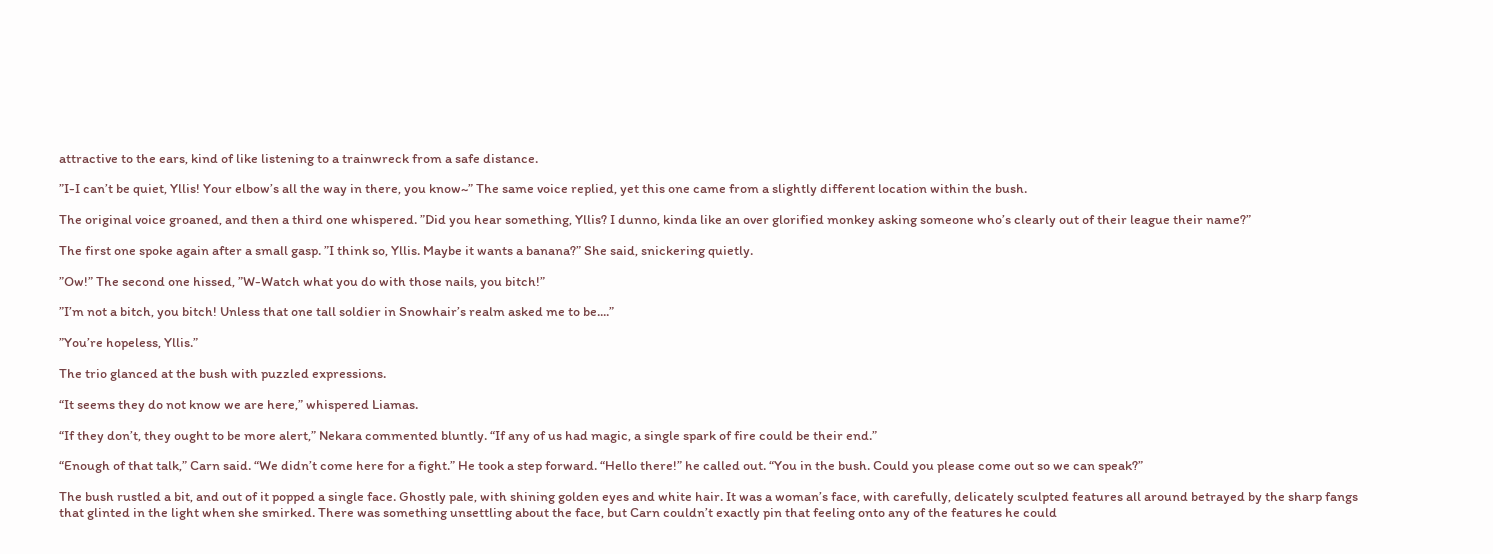attractive to the ears, kind of like listening to a trainwreck from a safe distance.

”I-I can’t be quiet, Yllis! Your elbow’s all the way in there, you know~” The same voice replied, yet this one came from a slightly different location within the bush.

The original voice groaned, and then a third one whispered. ”Did you hear something, Yllis? I dunno, kinda like an over glorified monkey asking someone who’s clearly out of their league their name?”

The first one spoke again after a small gasp. ”I think so, Yllis. Maybe it wants a banana?” She said, snickering quietly.

”Ow!” The second one hissed, ”W-Watch what you do with those nails, you bitch!”

”I’m not a bitch, you bitch! Unless that one tall soldier in Snowhair’s realm asked me to be....”

”You’re hopeless, Yllis.”

The trio glanced at the bush with puzzled expressions.

“It seems they do not know we are here,” whispered Liamas.

“If they don’t, they ought to be more alert,” Nekara commented bluntly. “If any of us had magic, a single spark of fire could be their end.”

“Enough of that talk,” Carn said. “We didn’t come here for a fight.” He took a step forward. “Hello there!” he called out. “You in the bush. Could you please come out so we can speak?”

The bush rustled a bit, and out of it popped a single face. Ghostly pale, with shining golden eyes and white hair. It was a woman’s face, with carefully, delicately sculpted features all around betrayed by the sharp fangs that glinted in the light when she smirked. There was something unsettling about the face, but Carn couldn’t exactly pin that feeling onto any of the features he could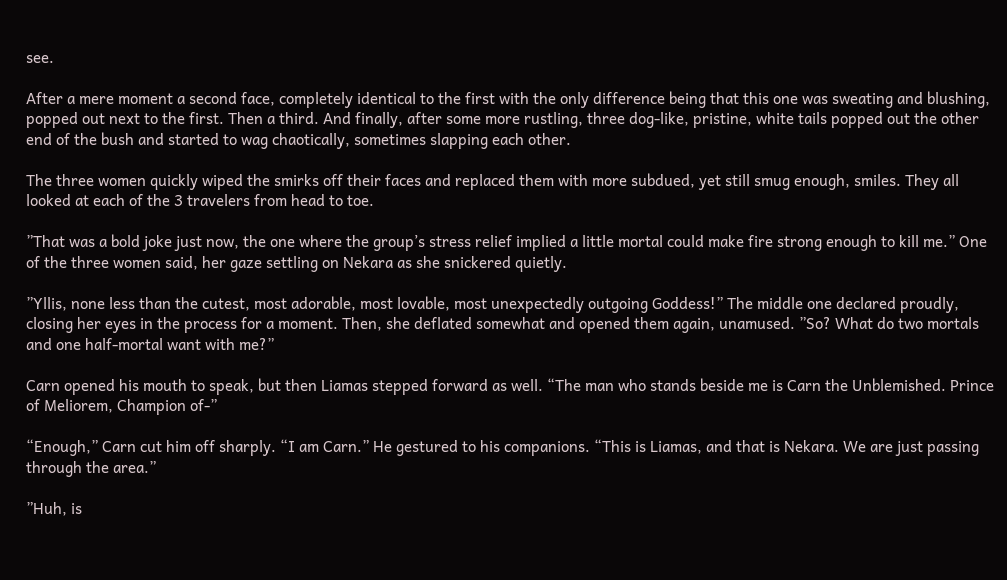see.

After a mere moment a second face, completely identical to the first with the only difference being that this one was sweating and blushing, popped out next to the first. Then a third. And finally, after some more rustling, three dog-like, pristine, white tails popped out the other end of the bush and started to wag chaotically, sometimes slapping each other.

The three women quickly wiped the smirks off their faces and replaced them with more subdued, yet still smug enough, smiles. They all looked at each of the 3 travelers from head to toe.

”That was a bold joke just now, the one where the group’s stress relief implied a little mortal could make fire strong enough to kill me.” One of the three women said, her gaze settling on Nekara as she snickered quietly.

”Yllis, none less than the cutest, most adorable, most lovable, most unexpectedly outgoing Goddess!” The middle one declared proudly, closing her eyes in the process for a moment. Then, she deflated somewhat and opened them again, unamused. ”So? What do two mortals and one half-mortal want with me?”

Carn opened his mouth to speak, but then Liamas stepped forward as well. “The man who stands beside me is Carn the Unblemished. Prince of Meliorem, Champion of-”

“Enough,” Carn cut him off sharply. “I am Carn.” He gestured to his companions. “This is Liamas, and that is Nekara. We are just passing through the area.”

”Huh, is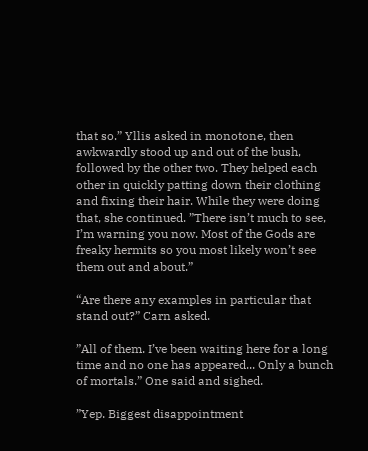that so.” Yllis asked in monotone, then awkwardly stood up and out of the bush, followed by the other two. They helped each other in quickly patting down their clothing and fixing their hair. While they were doing that, she continued. ”There isn’t much to see, I’m warning you now. Most of the Gods are freaky hermits so you most likely won’t see them out and about.”

“Are there any examples in particular that stand out?” Carn asked.

”All of them. I’ve been waiting here for a long time and no one has appeared... Only a bunch of mortals.” One said and sighed.

”Yep. Biggest disappointment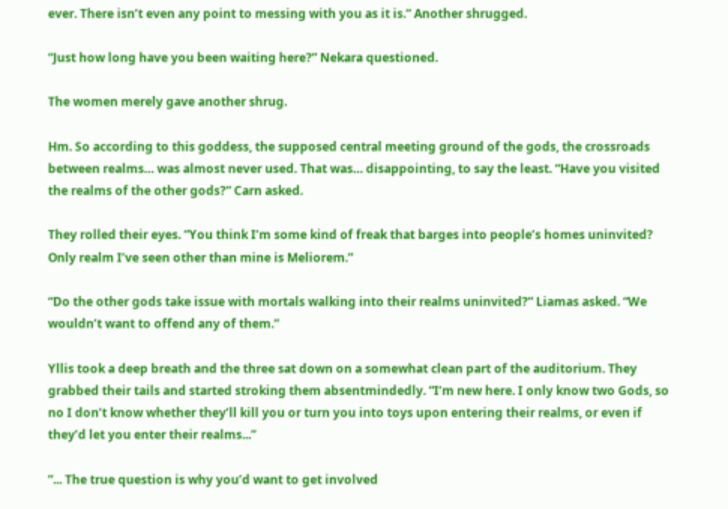ever. There isn’t even any point to messing with you as it is.” Another shrugged.

“Just how long have you been waiting here?” Nekara questioned.

The women merely gave another shrug.

Hm. So according to this goddess, the supposed central meeting ground of the gods, the crossroads between realms… was almost never used. That was… disappointing, to say the least. “Have you visited the realms of the other gods?” Carn asked.

They rolled their eyes. ”You think I’m some kind of freak that barges into people’s homes uninvited? Only realm I’ve seen other than mine is Meliorem.”

“Do the other gods take issue with mortals walking into their realms uninvited?” Liamas asked. “We wouldn’t want to offend any of them.”

Yllis took a deep breath and the three sat down on a somewhat clean part of the auditorium. They grabbed their tails and started stroking them absentmindedly. ”I’m new here. I only know two Gods, so no I don’t know whether they’ll kill you or turn you into toys upon entering their realms, or even if they’d let you enter their realms...”

”... The true question is why you’d want to get involved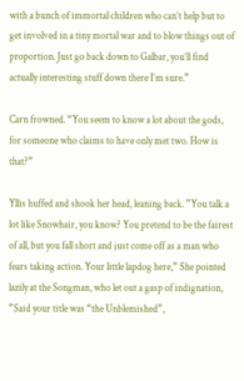with a bunch of immortal children who can’t help but to get involved in a tiny mortal war and to blow things out of proportion. Just go back down to Galbar, you’ll find actually interesting stuff down there I’m sure.”

Carn frowned. “You seem to know a lot about the gods, for someone who claims to have only met two. How is that?”

Yllis huffed and shook her head, leaning back. ”You talk a lot like Snowhair, you know? You pretend to be the fairest of all, but you fall short and just come off as a man who fears taking action. Your little lapdog here,” She pointed lazily at the Songman, who let out a gasp of indignation, ”Said your title was “the Unblemished”,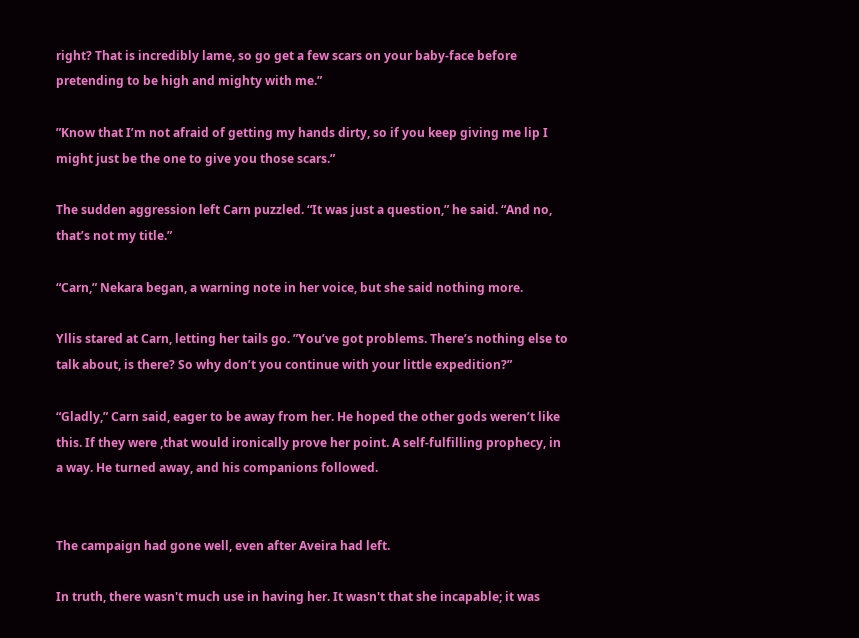right? That is incredibly lame, so go get a few scars on your baby-face before pretending to be high and mighty with me.”

”Know that I’m not afraid of getting my hands dirty, so if you keep giving me lip I might just be the one to give you those scars.”

The sudden aggression left Carn puzzled. “It was just a question,” he said. “And no, that’s not my title.”

“Carn,” Nekara began, a warning note in her voice, but she said nothing more.

Yllis stared at Carn, letting her tails go. ”You’ve got problems. There’s nothing else to talk about, is there? So why don’t you continue with your little expedition?”

“Gladly,” Carn said, eager to be away from her. He hoped the other gods weren’t like this. If they were ,that would ironically prove her point. A self-fulfilling prophecy, in a way. He turned away, and his companions followed.


The campaign had gone well, even after Aveira had left.

In truth, there wasn't much use in having her. It wasn't that she incapable; it was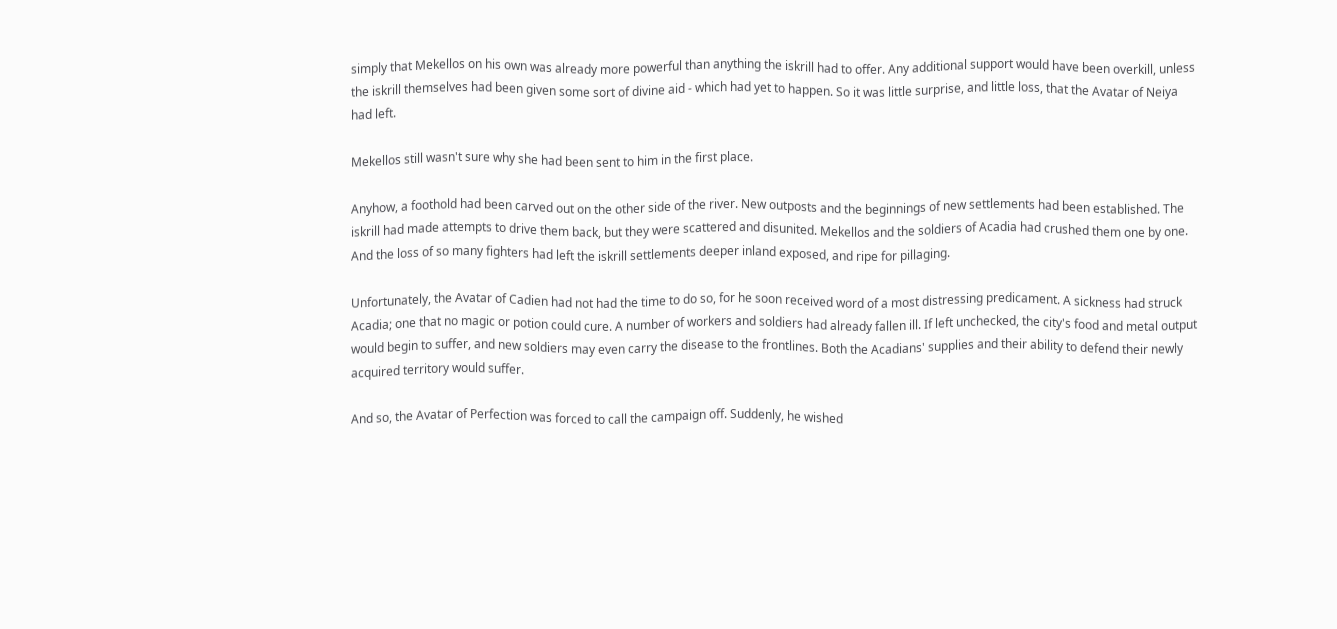simply that Mekellos on his own was already more powerful than anything the iskrill had to offer. Any additional support would have been overkill, unless the iskrill themselves had been given some sort of divine aid - which had yet to happen. So it was little surprise, and little loss, that the Avatar of Neiya had left.

Mekellos still wasn't sure why she had been sent to him in the first place.

Anyhow, a foothold had been carved out on the other side of the river. New outposts and the beginnings of new settlements had been established. The iskrill had made attempts to drive them back, but they were scattered and disunited. Mekellos and the soldiers of Acadia had crushed them one by one. And the loss of so many fighters had left the iskrill settlements deeper inland exposed, and ripe for pillaging.

Unfortunately, the Avatar of Cadien had not had the time to do so, for he soon received word of a most distressing predicament. A sickness had struck Acadia; one that no magic or potion could cure. A number of workers and soldiers had already fallen ill. If left unchecked, the city's food and metal output would begin to suffer, and new soldiers may even carry the disease to the frontlines. Both the Acadians' supplies and their ability to defend their newly acquired territory would suffer.

And so, the Avatar of Perfection was forced to call the campaign off. Suddenly, he wished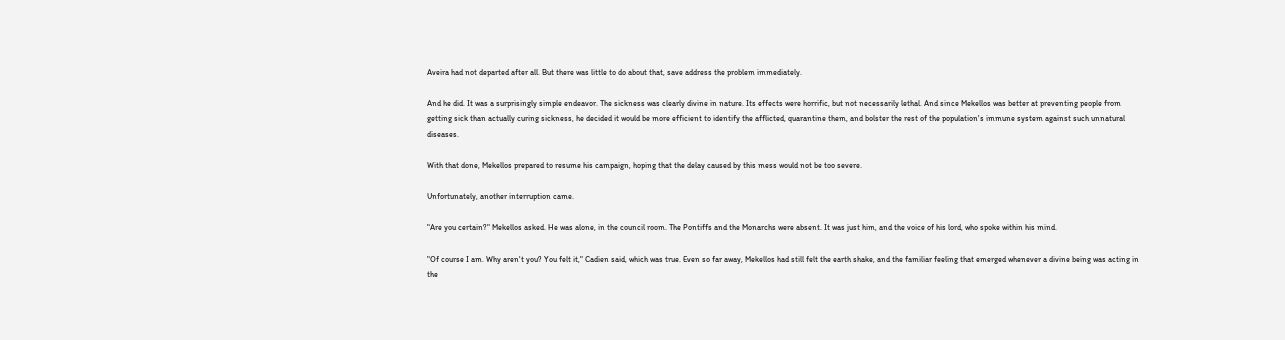Aveira had not departed after all. But there was little to do about that, save address the problem immediately.

And he did. It was a surprisingly simple endeavor. The sickness was clearly divine in nature. Its effects were horrific, but not necessarily lethal. And since Mekellos was better at preventing people from getting sick than actually curing sickness, he decided it would be more efficient to identify the afflicted, quarantine them, and bolster the rest of the population's immune system against such unnatural diseases.

With that done, Mekellos prepared to resume his campaign, hoping that the delay caused by this mess would not be too severe.

Unfortunately, another interruption came.

"Are you certain?" Mekellos asked. He was alone, in the council room. The Pontiffs and the Monarchs were absent. It was just him, and the voice of his lord, who spoke within his mind.

"Of course I am. Why aren't you? You felt it," Cadien said, which was true. Even so far away, Mekellos had still felt the earth shake, and the familiar feeling that emerged whenever a divine being was acting in the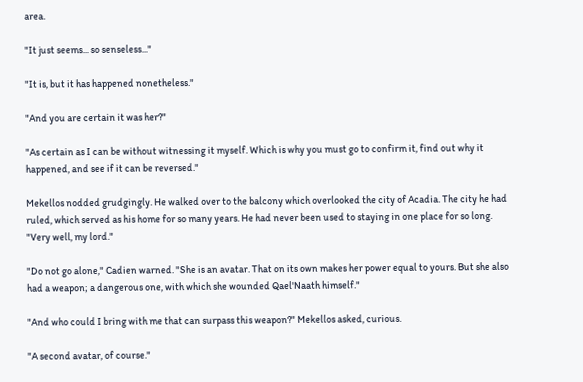area.

"It just seems... so senseless..."

"It is, but it has happened nonetheless."

"And you are certain it was her?"

"As certain as I can be without witnessing it myself. Which is why you must go to confirm it, find out why it happened, and see if it can be reversed."

Mekellos nodded grudgingly. He walked over to the balcony which overlooked the city of Acadia. The city he had ruled, which served as his home for so many years. He had never been used to staying in one place for so long. "Very well, my lord."

"Do not go alone," Cadien warned. "She is an avatar. That on its own makes her power equal to yours. But she also had a weapon; a dangerous one, with which she wounded Qael'Naath himself."

"And who could I bring with me that can surpass this weapon?" Mekellos asked, curious.

"A second avatar, of course."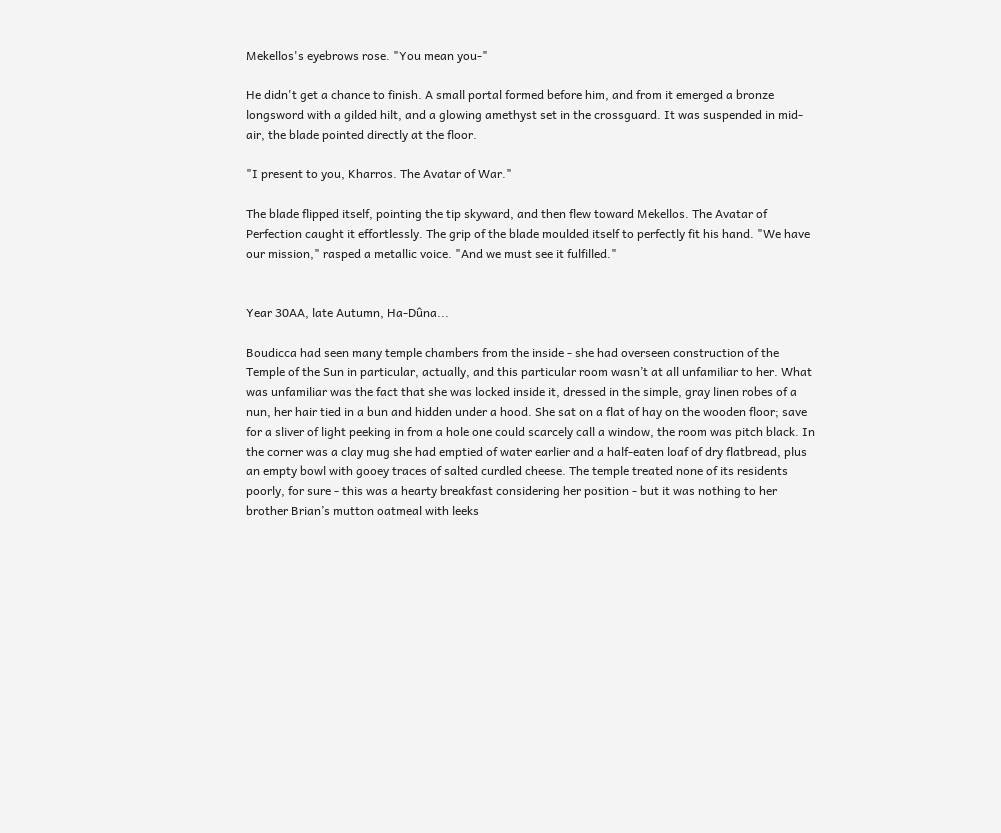Mekellos's eyebrows rose. "You mean you-"

He didn't get a chance to finish. A small portal formed before him, and from it emerged a bronze longsword with a gilded hilt, and a glowing amethyst set in the crossguard. It was suspended in mid-air, the blade pointed directly at the floor.

"I present to you, Kharros. The Avatar of War."

The blade flipped itself, pointing the tip skyward, and then flew toward Mekellos. The Avatar of Perfection caught it effortlessly. The grip of the blade moulded itself to perfectly fit his hand. "We have our mission," rasped a metallic voice. "And we must see it fulfilled."


Year 30AA, late Autumn, Ha-Dûna...

Boudicca had seen many temple chambers from the inside - she had overseen construction of the Temple of the Sun in particular, actually, and this particular room wasn’t at all unfamiliar to her. What was unfamiliar was the fact that she was locked inside it, dressed in the simple, gray linen robes of a nun, her hair tied in a bun and hidden under a hood. She sat on a flat of hay on the wooden floor; save for a sliver of light peeking in from a hole one could scarcely call a window, the room was pitch black. In the corner was a clay mug she had emptied of water earlier and a half-eaten loaf of dry flatbread, plus an empty bowl with gooey traces of salted curdled cheese. The temple treated none of its residents poorly, for sure - this was a hearty breakfast considering her position - but it was nothing to her brother Brian’s mutton oatmeal with leeks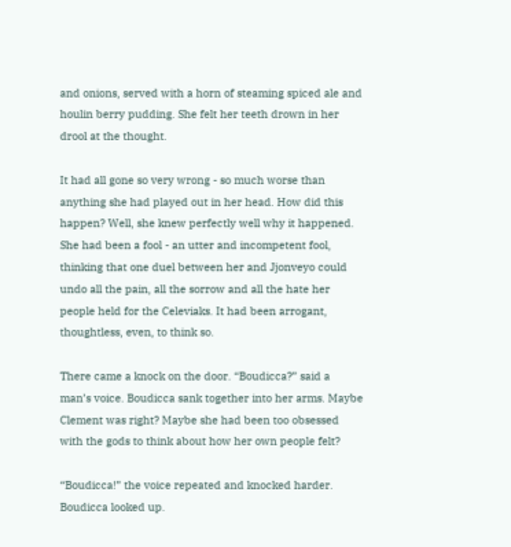and onions, served with a horn of steaming spiced ale and houlin berry pudding. She felt her teeth drown in her drool at the thought.

It had all gone so very wrong - so much worse than anything she had played out in her head. How did this happen? Well, she knew perfectly well why it happened. She had been a fool - an utter and incompetent fool, thinking that one duel between her and Jjonveyo could undo all the pain, all the sorrow and all the hate her people held for the Celeviaks. It had been arrogant, thoughtless, even, to think so.

There came a knock on the door. “Boudicca?” said a man’s voice. Boudicca sank together into her arms. Maybe Clement was right? Maybe she had been too obsessed with the gods to think about how her own people felt?

“Boudicca!” the voice repeated and knocked harder. Boudicca looked up.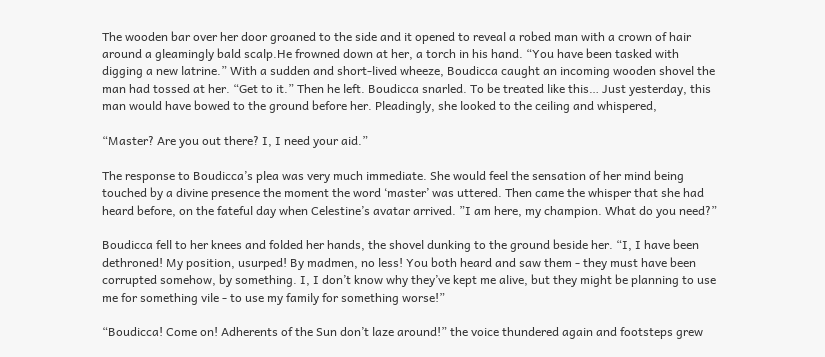The wooden bar over her door groaned to the side and it opened to reveal a robed man with a crown of hair around a gleamingly bald scalp.He frowned down at her, a torch in his hand. “You have been tasked with digging a new latrine.” With a sudden and short-lived wheeze, Boudicca caught an incoming wooden shovel the man had tossed at her. “Get to it.” Then he left. Boudicca snarled. To be treated like this… Just yesterday, this man would have bowed to the ground before her. Pleadingly, she looked to the ceiling and whispered,

“Master? Are you out there? I, I need your aid.”

The response to Boudicca’s plea was very much immediate. She would feel the sensation of her mind being touched by a divine presence the moment the word ‘master’ was uttered. Then came the whisper that she had heard before, on the fateful day when Celestine’s avatar arrived. ”I am here, my champion. What do you need?”

Boudicca fell to her knees and folded her hands, the shovel dunking to the ground beside her. “I, I have been dethroned! My position, usurped! By madmen, no less! You both heard and saw them - they must have been corrupted somehow, by something. I, I don’t know why they’ve kept me alive, but they might be planning to use me for something vile - to use my family for something worse!”

“Boudicca! Come on! Adherents of the Sun don’t laze around!” the voice thundered again and footsteps grew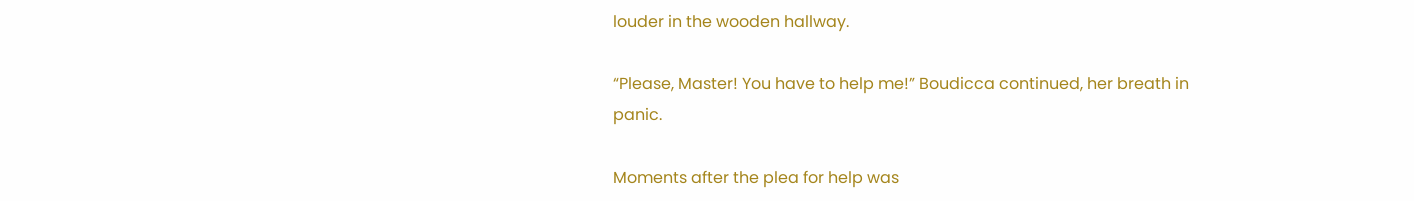louder in the wooden hallway.

“Please, Master! You have to help me!” Boudicca continued, her breath in panic.

Moments after the plea for help was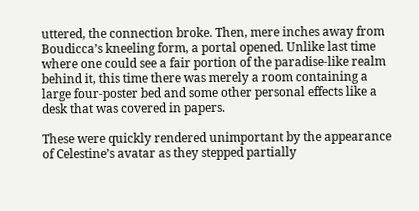uttered, the connection broke. Then, mere inches away from Boudicca’s kneeling form, a portal opened. Unlike last time where one could see a fair portion of the paradise-like realm behind it, this time there was merely a room containing a large four-poster bed and some other personal effects like a desk that was covered in papers.

These were quickly rendered unimportant by the appearance of Celestine’s avatar as they stepped partially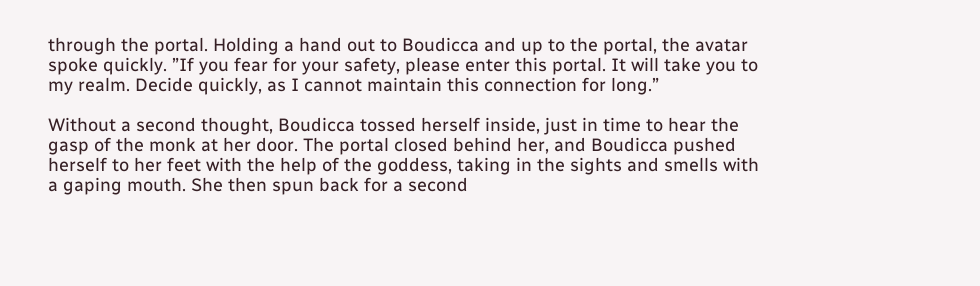through the portal. Holding a hand out to Boudicca and up to the portal, the avatar spoke quickly. ”If you fear for your safety, please enter this portal. It will take you to my realm. Decide quickly, as I cannot maintain this connection for long.”

Without a second thought, Boudicca tossed herself inside, just in time to hear the gasp of the monk at her door. The portal closed behind her, and Boudicca pushed herself to her feet with the help of the goddess, taking in the sights and smells with a gaping mouth. She then spun back for a second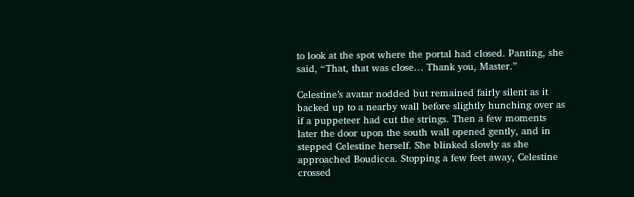to look at the spot where the portal had closed. Panting, she said, “That, that was close… Thank you, Master.”

Celestine’s avatar nodded but remained fairly silent as it backed up to a nearby wall before slightly hunching over as if a puppeteer had cut the strings. Then a few moments later the door upon the south wall opened gently, and in stepped Celestine herself. She blinked slowly as she approached Boudicca. Stopping a few feet away, Celestine crossed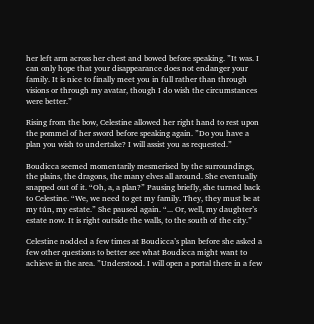her left arm across her chest and bowed before speaking. ”It was. I can only hope that your disappearance does not endanger your family. It is nice to finally meet you in full rather than through visions or through my avatar, though I do wish the circumstances were better.”

Rising from the bow, Celestine allowed her right hand to rest upon the pommel of her sword before speaking again. ”Do you have a plan you wish to undertake? I will assist you as requested.”

Boudicca seemed momentarily mesmerised by the surroundings, the plains, the dragons, the many elves all around. She eventually snapped out of it. “Oh, a, a plan?” Pausing briefly, she turned back to Celestine. “We, we need to get my family. They, they must be at my tún, my estate.” She paused again. “... Or, well, my daughter’s estate now. It is right outside the walls, to the south of the city.”

Celestine nodded a few times at Boudicca’s plan before she asked a few other questions to better see what Boudicca might want to achieve in the area. ”Understood. I will open a portal there in a few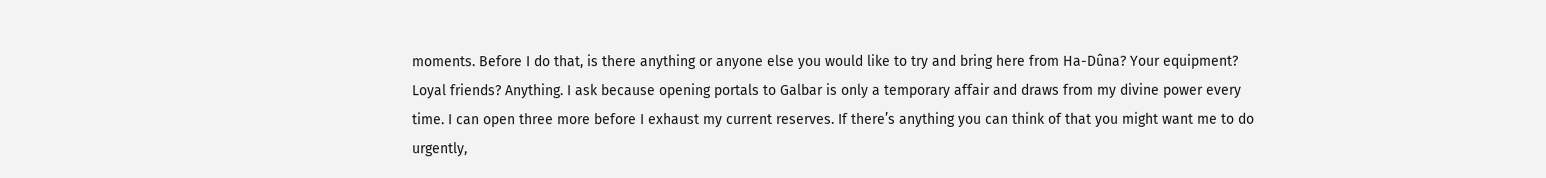moments. Before I do that, is there anything or anyone else you would like to try and bring here from Ha-Dûna? Your equipment? Loyal friends? Anything. I ask because opening portals to Galbar is only a temporary affair and draws from my divine power every time. I can open three more before I exhaust my current reserves. If there’s anything you can think of that you might want me to do urgently,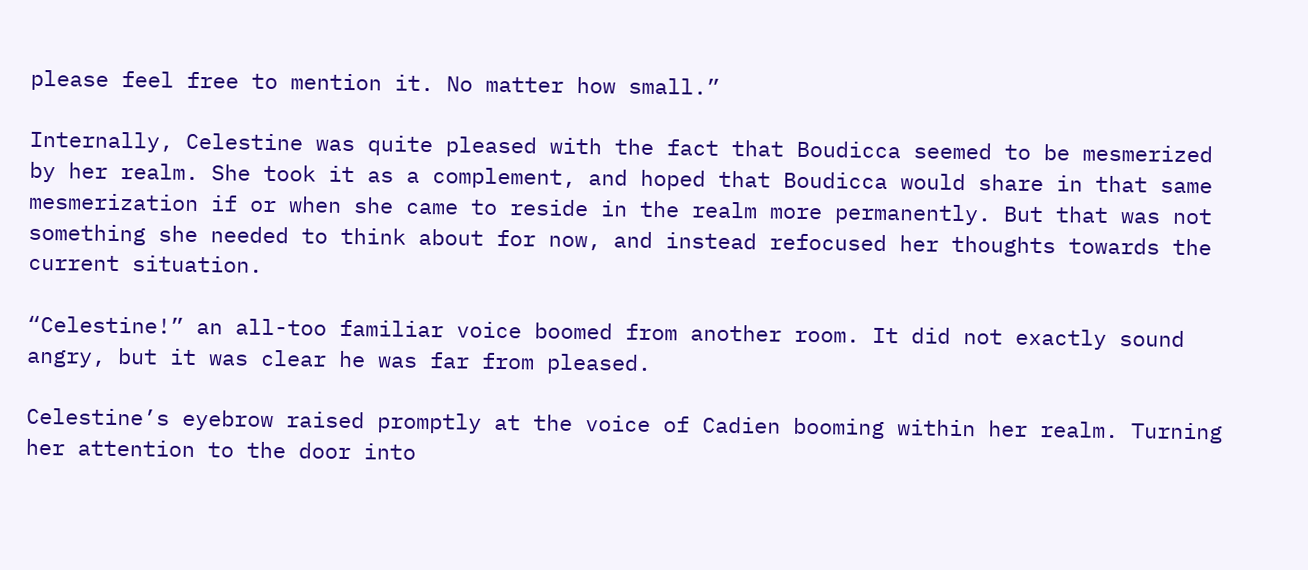please feel free to mention it. No matter how small.”

Internally, Celestine was quite pleased with the fact that Boudicca seemed to be mesmerized by her realm. She took it as a complement, and hoped that Boudicca would share in that same mesmerization if or when she came to reside in the realm more permanently. But that was not something she needed to think about for now, and instead refocused her thoughts towards the current situation.

“Celestine!” an all-too familiar voice boomed from another room. It did not exactly sound angry, but it was clear he was far from pleased.

Celestine’s eyebrow raised promptly at the voice of Cadien booming within her realm. Turning her attention to the door into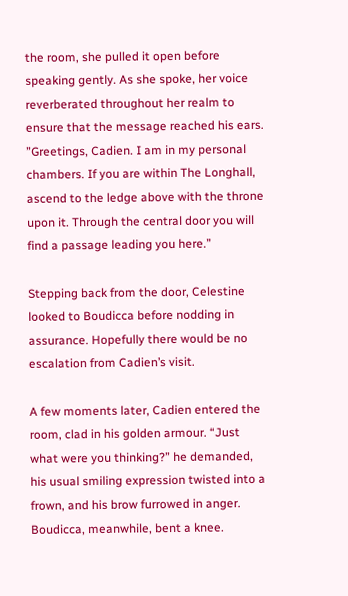the room, she pulled it open before speaking gently. As she spoke, her voice reverberated throughout her realm to ensure that the message reached his ears. ”Greetings, Cadien. I am in my personal chambers. If you are within The Longhall, ascend to the ledge above with the throne upon it. Through the central door you will find a passage leading you here.”

Stepping back from the door, Celestine looked to Boudicca before nodding in assurance. Hopefully there would be no escalation from Cadien’s visit.

A few moments later, Cadien entered the room, clad in his golden armour. “Just what were you thinking?” he demanded, his usual smiling expression twisted into a frown, and his brow furrowed in anger. Boudicca, meanwhile, bent a knee.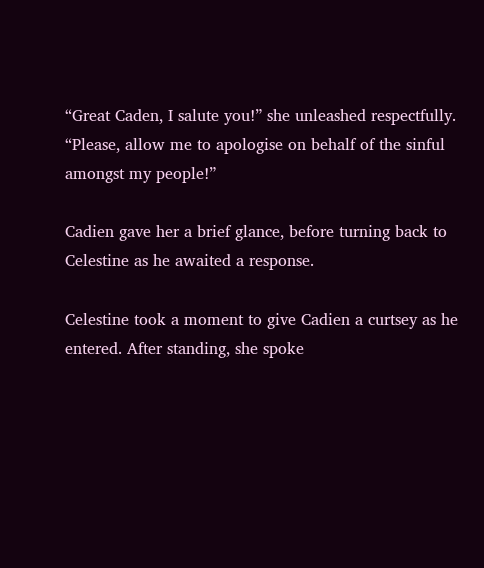“Great Caden, I salute you!” she unleashed respectfully. “Please, allow me to apologise on behalf of the sinful amongst my people!”

Cadien gave her a brief glance, before turning back to Celestine as he awaited a response.

Celestine took a moment to give Cadien a curtsey as he entered. After standing, she spoke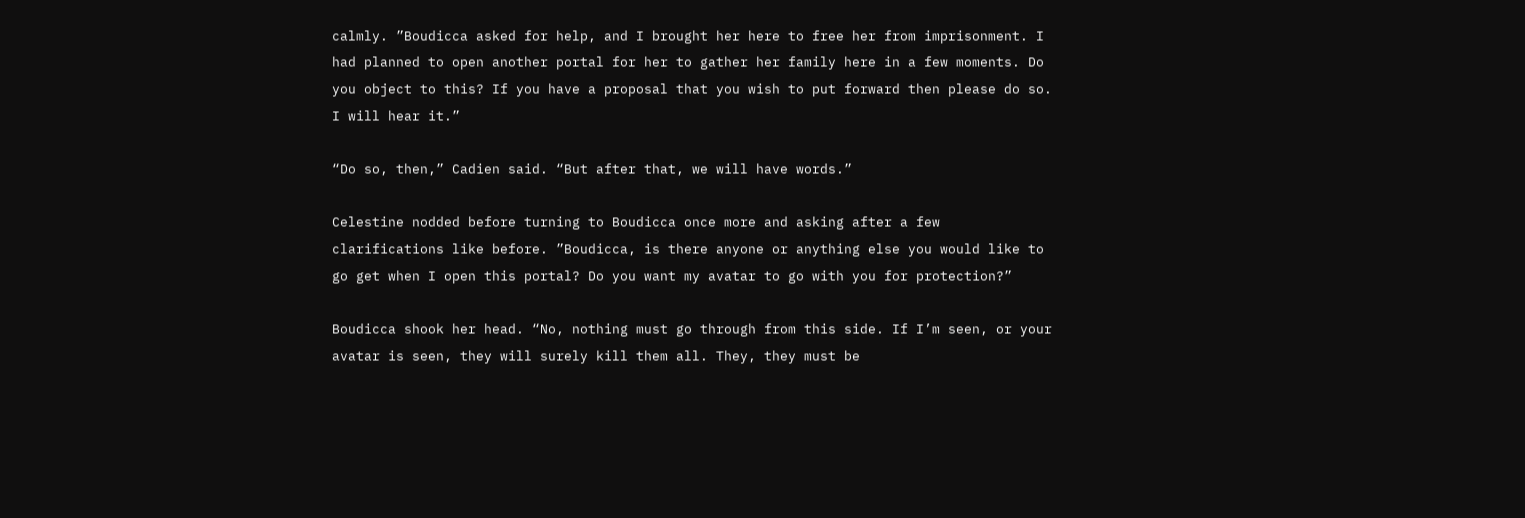calmly. ”Boudicca asked for help, and I brought her here to free her from imprisonment. I had planned to open another portal for her to gather her family here in a few moments. Do you object to this? If you have a proposal that you wish to put forward then please do so. I will hear it.”

“Do so, then,” Cadien said. “But after that, we will have words.”

Celestine nodded before turning to Boudicca once more and asking after a few clarifications like before. ”Boudicca, is there anyone or anything else you would like to go get when I open this portal? Do you want my avatar to go with you for protection?”

Boudicca shook her head. “No, nothing must go through from this side. If I’m seen, or your avatar is seen, they will surely kill them all. They, they must be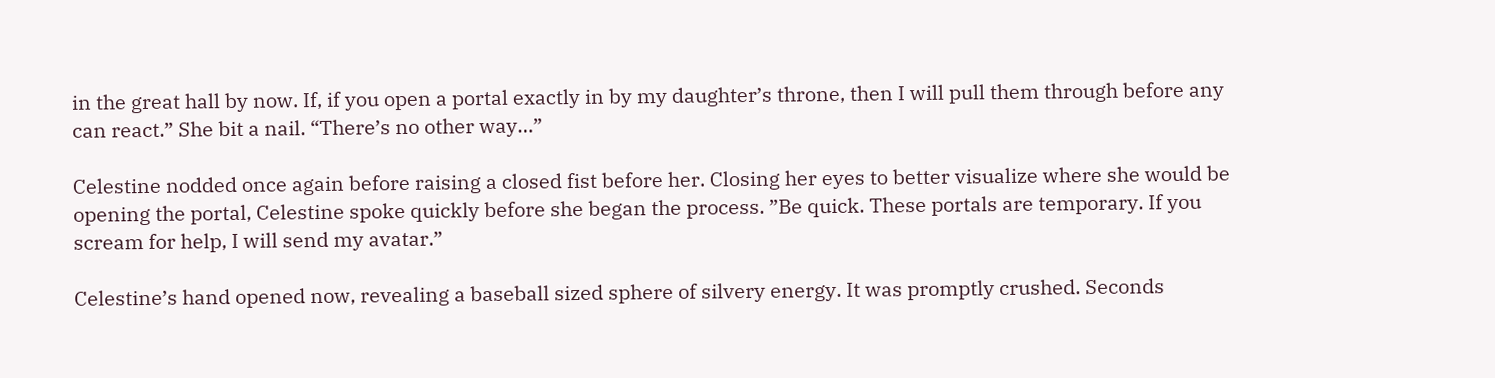in the great hall by now. If, if you open a portal exactly in by my daughter’s throne, then I will pull them through before any can react.” She bit a nail. “There’s no other way…”

Celestine nodded once again before raising a closed fist before her. Closing her eyes to better visualize where she would be opening the portal, Celestine spoke quickly before she began the process. ”Be quick. These portals are temporary. If you scream for help, I will send my avatar.”

Celestine’s hand opened now, revealing a baseball sized sphere of silvery energy. It was promptly crushed. Seconds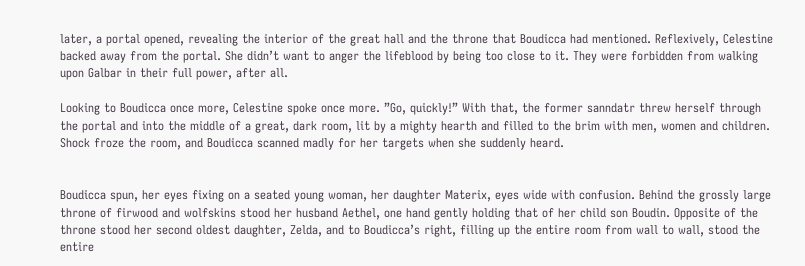later, a portal opened, revealing the interior of the great hall and the throne that Boudicca had mentioned. Reflexively, Celestine backed away from the portal. She didn’t want to anger the lifeblood by being too close to it. They were forbidden from walking upon Galbar in their full power, after all.

Looking to Boudicca once more, Celestine spoke once more. ”Go, quickly!” With that, the former sanndatr threw herself through the portal and into the middle of a great, dark room, lit by a mighty hearth and filled to the brim with men, women and children. Shock froze the room, and Boudicca scanned madly for her targets when she suddenly heard.


Boudicca spun, her eyes fixing on a seated young woman, her daughter Materix, eyes wide with confusion. Behind the grossly large throne of firwood and wolfskins stood her husband Aethel, one hand gently holding that of her child son Boudin. Opposite of the throne stood her second oldest daughter, Zelda, and to Boudicca’s right, filling up the entire room from wall to wall, stood the entire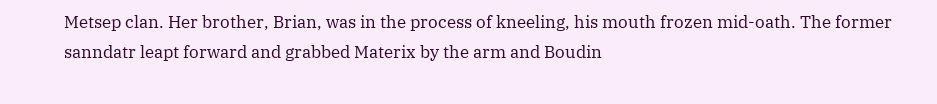Metsep clan. Her brother, Brian, was in the process of kneeling, his mouth frozen mid-oath. The former sanndatr leapt forward and grabbed Materix by the arm and Boudin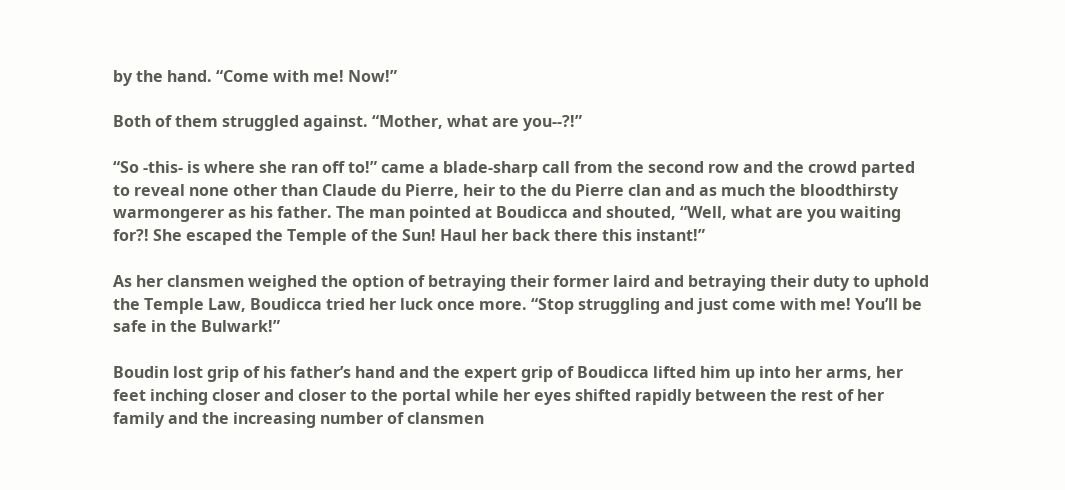by the hand. “Come with me! Now!”

Both of them struggled against. “Mother, what are you--?!”

“So -this- is where she ran off to!” came a blade-sharp call from the second row and the crowd parted to reveal none other than Claude du Pierre, heir to the du Pierre clan and as much the bloodthirsty warmongerer as his father. The man pointed at Boudicca and shouted, “Well, what are you waiting for?! She escaped the Temple of the Sun! Haul her back there this instant!”

As her clansmen weighed the option of betraying their former laird and betraying their duty to uphold the Temple Law, Boudicca tried her luck once more. “Stop struggling and just come with me! You’ll be safe in the Bulwark!”

Boudin lost grip of his father’s hand and the expert grip of Boudicca lifted him up into her arms, her feet inching closer and closer to the portal while her eyes shifted rapidly between the rest of her family and the increasing number of clansmen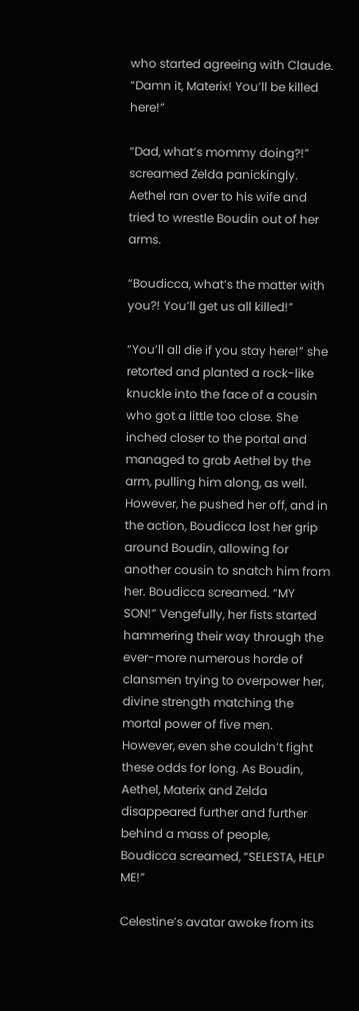who started agreeing with Claude. “Damn it, Materix! You’ll be killed here!”

“Dad, what’s mommy doing?!” screamed Zelda panickingly. Aethel ran over to his wife and tried to wrestle Boudin out of her arms.

“Boudicca, what’s the matter with you?! You’ll get us all killed!”

“You’ll all die if you stay here!” she retorted and planted a rock-like knuckle into the face of a cousin who got a little too close. She inched closer to the portal and managed to grab Aethel by the arm, pulling him along, as well. However, he pushed her off, and in the action, Boudicca lost her grip around Boudin, allowing for another cousin to snatch him from her. Boudicca screamed. “MY SON!” Vengefully, her fists started hammering their way through the ever-more numerous horde of clansmen trying to overpower her, divine strength matching the mortal power of five men. However, even she couldn’t fight these odds for long. As Boudin, Aethel, Materix and Zelda disappeared further and further behind a mass of people, Boudicca screamed, “SELESTA, HELP ME!”

Celestine’s avatar awoke from its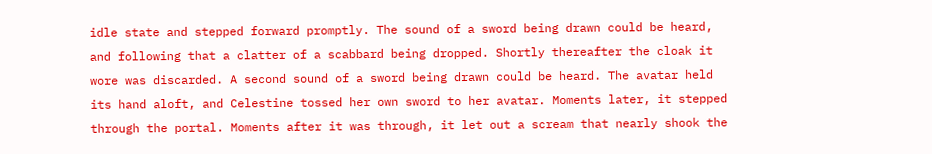idle state and stepped forward promptly. The sound of a sword being drawn could be heard, and following that a clatter of a scabbard being dropped. Shortly thereafter the cloak it wore was discarded. A second sound of a sword being drawn could be heard. The avatar held its hand aloft, and Celestine tossed her own sword to her avatar. Moments later, it stepped through the portal. Moments after it was through, it let out a scream that nearly shook the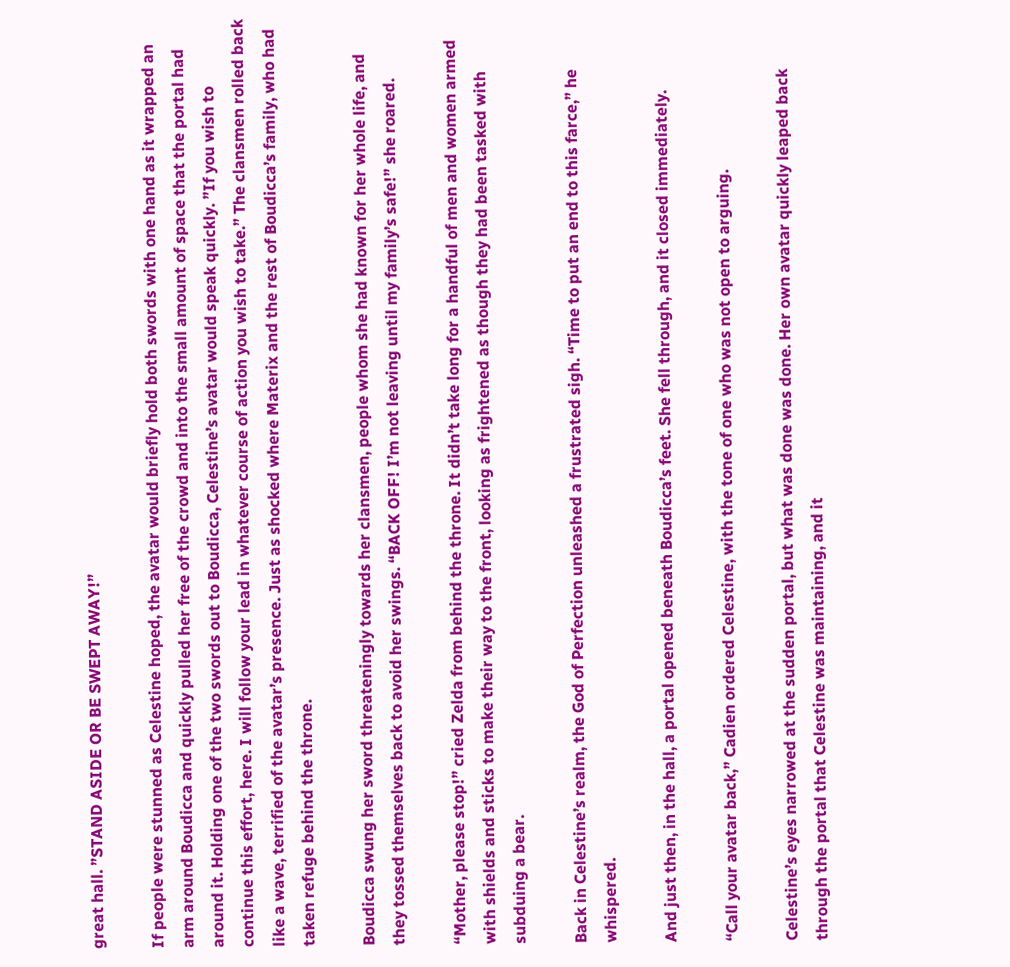great hall. ”STAND ASIDE OR BE SWEPT AWAY!”

If people were stunned as Celestine hoped, the avatar would briefly hold both swords with one hand as it wrapped an arm around Boudicca and quickly pulled her free of the crowd and into the small amount of space that the portal had around it. Holding one of the two swords out to Boudicca, Celestine’s avatar would speak quickly. ”If you wish to continue this effort, here. I will follow your lead in whatever course of action you wish to take.” The clansmen rolled back like a wave, terrified of the avatar’s presence. Just as shocked where Materix and the rest of Boudicca’s family, who had taken refuge behind the throne.

Boudicca swung her sword threateningly towards her clansmen, people whom she had known for her whole life, and they tossed themselves back to avoid her swings. “BACK OFF! I’m not leaving until my family’s safe!” she roared.

“Mother, please stop!” cried Zelda from behind the throne. It didn’t take long for a handful of men and women armed with shields and sticks to make their way to the front, looking as frightened as though they had been tasked with subduing a bear.

Back in Celestine’s realm, the God of Perfection unleashed a frustrated sigh. “Time to put an end to this farce,” he whispered.

And just then, in the hall, a portal opened beneath Boudicca’s feet. She fell through, and it closed immediately.

“Call your avatar back,” Cadien ordered Celestine, with the tone of one who was not open to arguing.

Celestine’s eyes narrowed at the sudden portal, but what was done was done. Her own avatar quickly leaped back through the portal that Celestine was maintaining, and it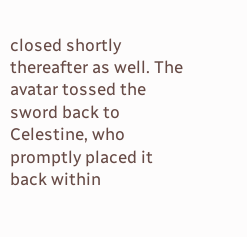closed shortly thereafter as well. The avatar tossed the sword back to Celestine, who promptly placed it back within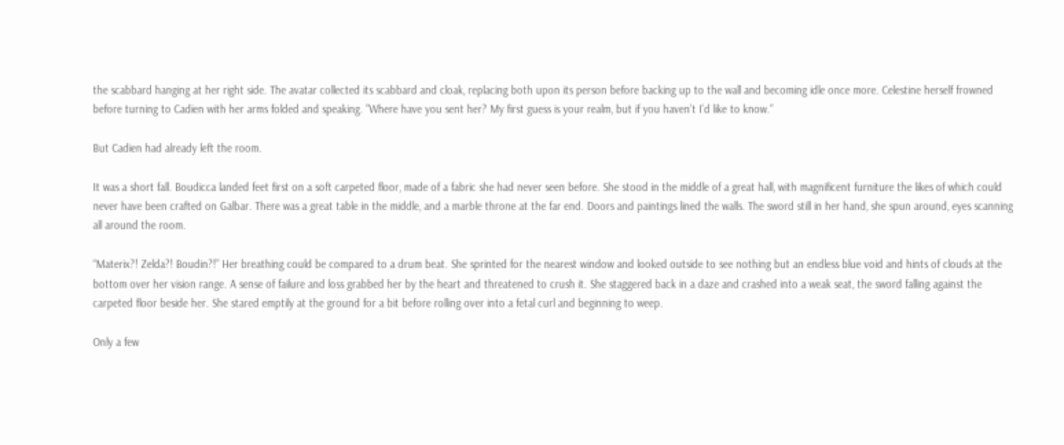the scabbard hanging at her right side. The avatar collected its scabbard and cloak, replacing both upon its person before backing up to the wall and becoming idle once more. Celestine herself frowned before turning to Cadien with her arms folded and speaking. ”Where have you sent her? My first guess is your realm, but if you haven’t I’d like to know.”

But Cadien had already left the room.

It was a short fall. Boudicca landed feet first on a soft carpeted floor, made of a fabric she had never seen before. She stood in the middle of a great hall, with magnificent furniture the likes of which could never have been crafted on Galbar. There was a great table in the middle, and a marble throne at the far end. Doors and paintings lined the walls. The sword still in her hand, she spun around, eyes scanning all around the room.

“Materix?! Zelda?! Boudin?!” Her breathing could be compared to a drum beat. She sprinted for the nearest window and looked outside to see nothing but an endless blue void and hints of clouds at the bottom over her vision range. A sense of failure and loss grabbed her by the heart and threatened to crush it. She staggered back in a daze and crashed into a weak seat, the sword falling against the carpeted floor beside her. She stared emptily at the ground for a bit before rolling over into a fetal curl and beginning to weep.

Only a few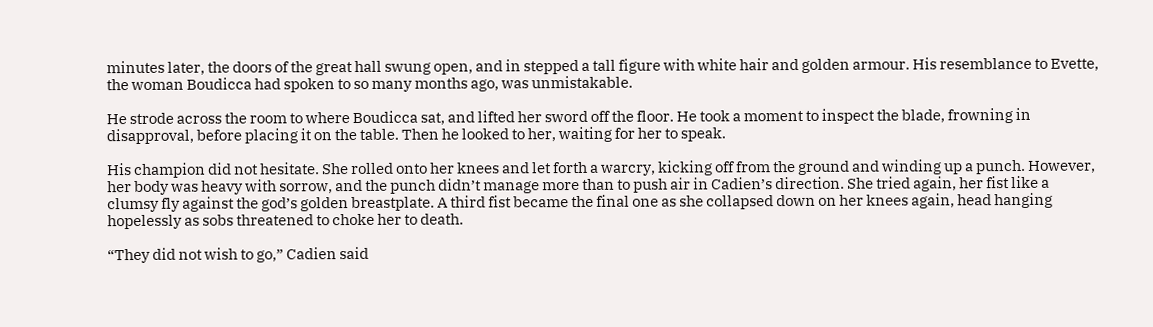minutes later, the doors of the great hall swung open, and in stepped a tall figure with white hair and golden armour. His resemblance to Evette, the woman Boudicca had spoken to so many months ago, was unmistakable.

He strode across the room to where Boudicca sat, and lifted her sword off the floor. He took a moment to inspect the blade, frowning in disapproval, before placing it on the table. Then he looked to her, waiting for her to speak.

His champion did not hesitate. She rolled onto her knees and let forth a warcry, kicking off from the ground and winding up a punch. However, her body was heavy with sorrow, and the punch didn’t manage more than to push air in Cadien’s direction. She tried again, her fist like a clumsy fly against the god’s golden breastplate. A third fist became the final one as she collapsed down on her knees again, head hanging hopelessly as sobs threatened to choke her to death.

“They did not wish to go,” Cadien said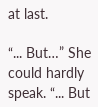at last.

“... But…” She could hardly speak. “... But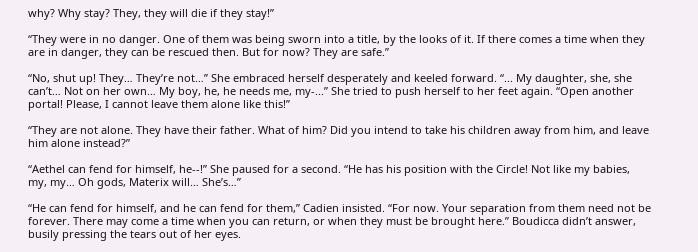why? Why stay? They, they will die if they stay!”

“They were in no danger. One of them was being sworn into a title, by the looks of it. If there comes a time when they are in danger, they can be rescued then. But for now? They are safe.”

“No, shut up! They… They’re not…” She embraced herself desperately and keeled forward. “... My daughter, she, she can’t… Not on her own… My boy, he, he needs me, my-...” She tried to push herself to her feet again. “Open another portal! Please, I cannot leave them alone like this!”

“They are not alone. They have their father. What of him? Did you intend to take his children away from him, and leave him alone instead?”

“Aethel can fend for himself, he--!” She paused for a second. “He has his position with the Circle! Not like my babies, my, my… Oh gods, Materix will… She’s…”

“He can fend for himself, and he can fend for them,” Cadien insisted. “For now. Your separation from them need not be forever. There may come a time when you can return, or when they must be brought here.” Boudicca didn’t answer, busily pressing the tears out of her eyes.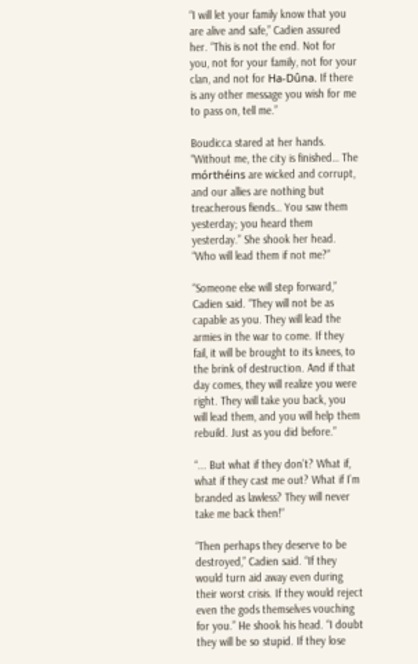“I will let your family know that you are alive and safe,” Cadien assured her. “This is not the end. Not for you, not for your family, not for your clan, and not for Ha-Dûna. If there is any other message you wish for me to pass on, tell me.”

Boudicca stared at her hands. “Without me, the city is finished… The mórthéins are wicked and corrupt, and our allies are nothing but treacherous fiends… You saw them yesterday; you heard them yesterday.” She shook her head. “Who will lead them if not me?”

“Someone else will step forward,” Cadien said. “They will not be as capable as you. They will lead the armies in the war to come. If they fail, it will be brought to its knees, to the brink of destruction. And if that day comes, they will realize you were right. They will take you back, you will lead them, and you will help them rebuild. Just as you did before.”

“... But what if they don’t? What if, what if they cast me out? What if I’m branded as lawless? They will never take me back then!”

“Then perhaps they deserve to be destroyed,” Cadien said. “If they would turn aid away even during their worst crisis. If they would reject even the gods themselves vouching for you.” He shook his head. “I doubt they will be so stupid. If they lose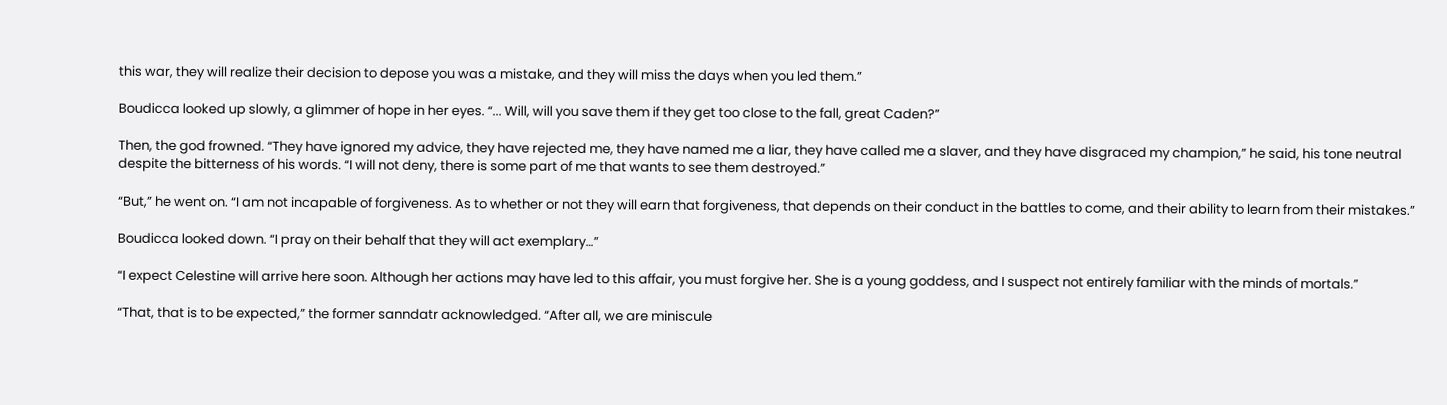this war, they will realize their decision to depose you was a mistake, and they will miss the days when you led them.”

Boudicca looked up slowly, a glimmer of hope in her eyes. “... Will, will you save them if they get too close to the fall, great Caden?”

Then, the god frowned. “They have ignored my advice, they have rejected me, they have named me a liar, they have called me a slaver, and they have disgraced my champion,” he said, his tone neutral despite the bitterness of his words. “I will not deny, there is some part of me that wants to see them destroyed.”

“But,” he went on. “I am not incapable of forgiveness. As to whether or not they will earn that forgiveness, that depends on their conduct in the battles to come, and their ability to learn from their mistakes.”

Boudicca looked down. “I pray on their behalf that they will act exemplary…”

“I expect Celestine will arrive here soon. Although her actions may have led to this affair, you must forgive her. She is a young goddess, and I suspect not entirely familiar with the minds of mortals.”

“That, that is to be expected,” the former sanndatr acknowledged. “After all, we are miniscule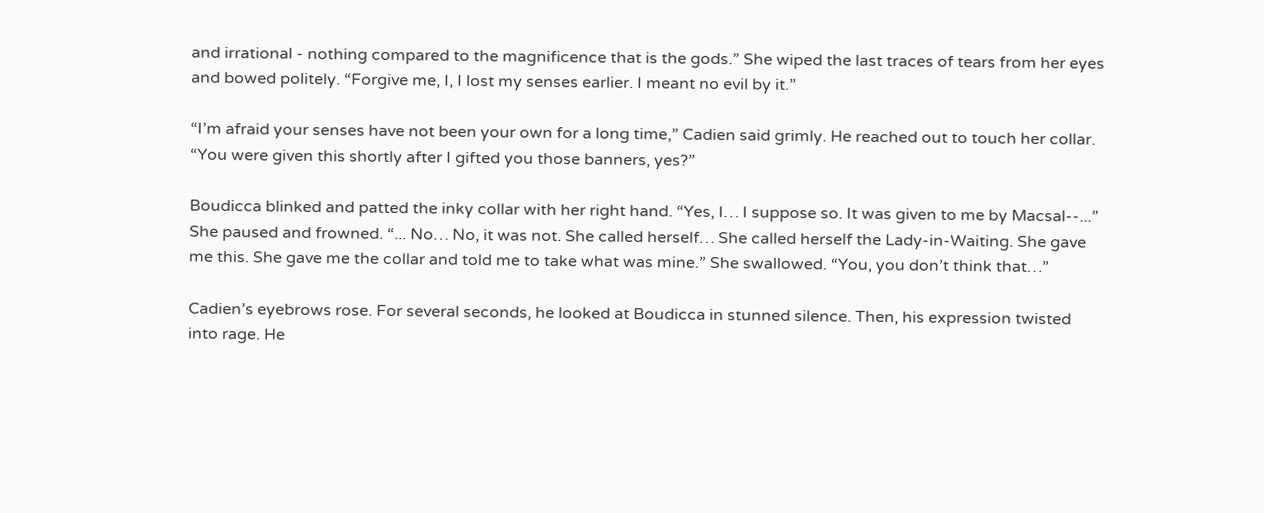and irrational - nothing compared to the magnificence that is the gods.” She wiped the last traces of tears from her eyes and bowed politely. “Forgive me, I, I lost my senses earlier. I meant no evil by it.”

“I’m afraid your senses have not been your own for a long time,” Cadien said grimly. He reached out to touch her collar. “You were given this shortly after I gifted you those banners, yes?”

Boudicca blinked and patted the inky collar with her right hand. “Yes, I… I suppose so. It was given to me by Macsal--...” She paused and frowned. “... No… No, it was not. She called herself… She called herself the Lady-in-Waiting. She gave me this. She gave me the collar and told me to take what was mine.” She swallowed. “You, you don’t think that…”

Cadien’s eyebrows rose. For several seconds, he looked at Boudicca in stunned silence. Then, his expression twisted into rage. He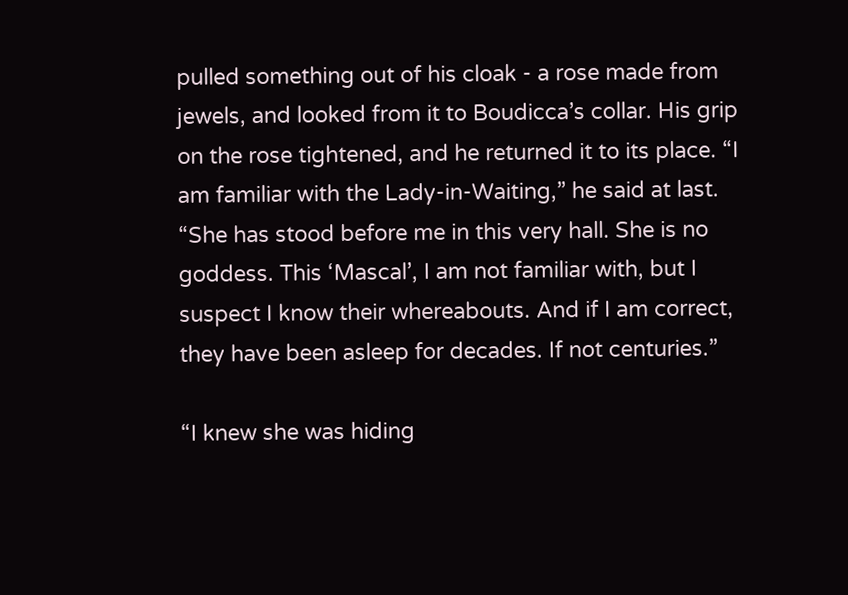pulled something out of his cloak - a rose made from jewels, and looked from it to Boudicca’s collar. His grip on the rose tightened, and he returned it to its place. “I am familiar with the Lady-in-Waiting,” he said at last. “She has stood before me in this very hall. She is no goddess. This ‘Mascal’, I am not familiar with, but I suspect I know their whereabouts. And if I am correct, they have been asleep for decades. If not centuries.”

“I knew she was hiding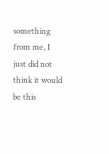something from me, I just did not think it would be this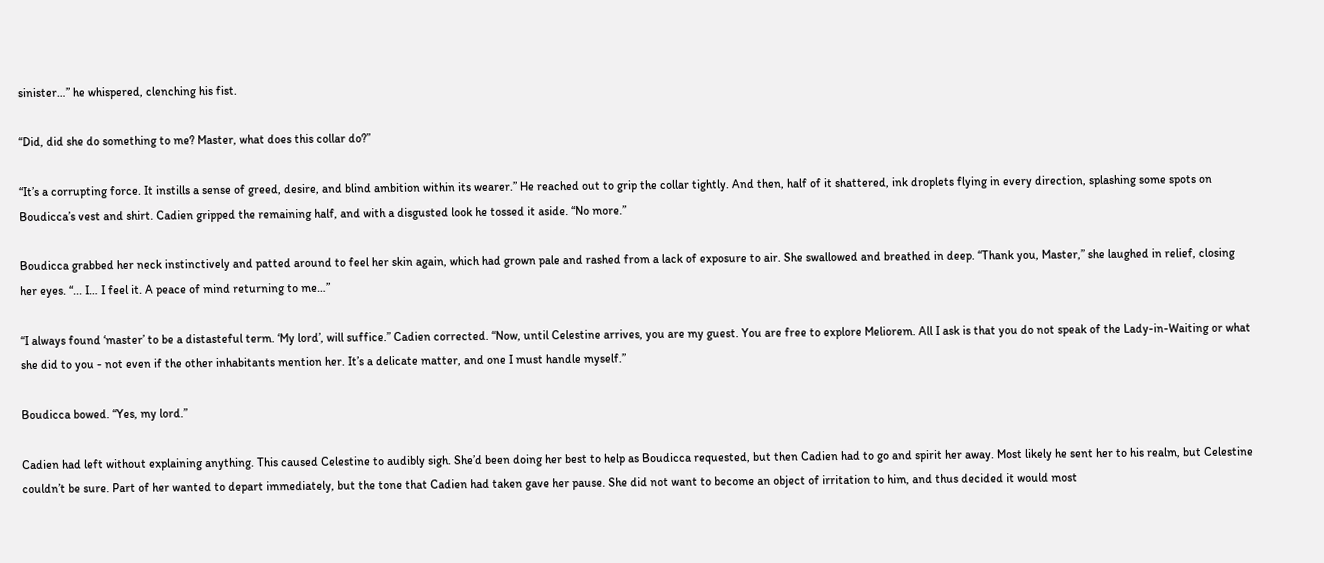sinister…” he whispered, clenching his fist.

“Did, did she do something to me? Master, what does this collar do?”

“It’s a corrupting force. It instills a sense of greed, desire, and blind ambition within its wearer.” He reached out to grip the collar tightly. And then, half of it shattered, ink droplets flying in every direction, splashing some spots on Boudicca’s vest and shirt. Cadien gripped the remaining half, and with a disgusted look he tossed it aside. “No more.”

Boudicca grabbed her neck instinctively and patted around to feel her skin again, which had grown pale and rashed from a lack of exposure to air. She swallowed and breathed in deep. “Thank you, Master,” she laughed in relief, closing her eyes. “... I… I feel it. A peace of mind returning to me…”

“I always found ‘master’ to be a distasteful term. ‘My lord’, will suffice.” Cadien corrected. “Now, until Celestine arrives, you are my guest. You are free to explore Meliorem. All I ask is that you do not speak of the Lady-in-Waiting or what she did to you - not even if the other inhabitants mention her. It’s a delicate matter, and one I must handle myself.”

Boudicca bowed. “Yes, my lord.”

Cadien had left without explaining anything. This caused Celestine to audibly sigh. She’d been doing her best to help as Boudicca requested, but then Cadien had to go and spirit her away. Most likely he sent her to his realm, but Celestine couldn’t be sure. Part of her wanted to depart immediately, but the tone that Cadien had taken gave her pause. She did not want to become an object of irritation to him, and thus decided it would most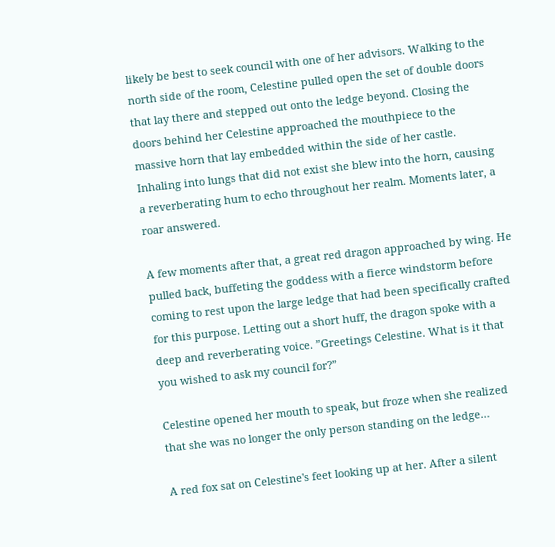likely be best to seek council with one of her advisors. Walking to the north side of the room, Celestine pulled open the set of double doors that lay there and stepped out onto the ledge beyond. Closing the doors behind her Celestine approached the mouthpiece to the massive horn that lay embedded within the side of her castle. Inhaling into lungs that did not exist she blew into the horn, causing a reverberating hum to echo throughout her realm. Moments later, a roar answered.

A few moments after that, a great red dragon approached by wing. He pulled back, buffeting the goddess with a fierce windstorm before coming to rest upon the large ledge that had been specifically crafted for this purpose. Letting out a short huff, the dragon spoke with a deep and reverberating voice. ”Greetings Celestine. What is it that you wished to ask my council for?”

Celestine opened her mouth to speak, but froze when she realized that she was no longer the only person standing on the ledge…

A red fox sat on Celestine's feet looking up at her. After a silent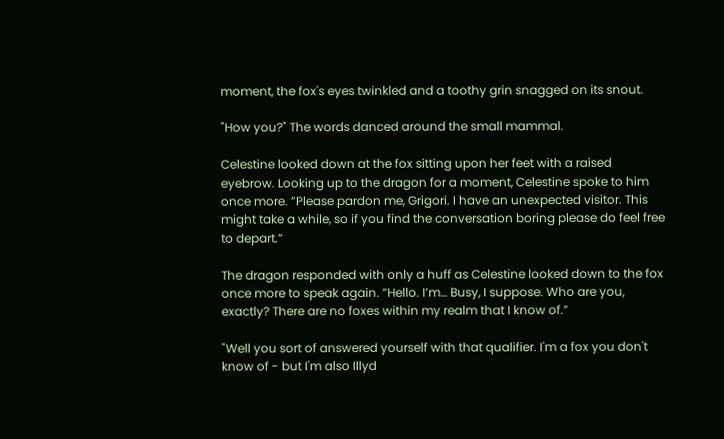moment, the fox's eyes twinkled and a toothy grin snagged on its snout.

"How you?" The words danced around the small mammal.

Celestine looked down at the fox sitting upon her feet with a raised eyebrow. Looking up to the dragon for a moment, Celestine spoke to him once more. ”Please pardon me, Grigori. I have an unexpected visitor. This might take a while, so if you find the conversation boring please do feel free to depart.”

The dragon responded with only a huff as Celestine looked down to the fox once more to speak again. ”Hello. I’m… Busy, I suppose. Who are you, exactly? There are no foxes within my realm that I know of.”

"Well you sort of answered yourself with that qualifier. I'm a fox you don't know of - but I'm also Illyd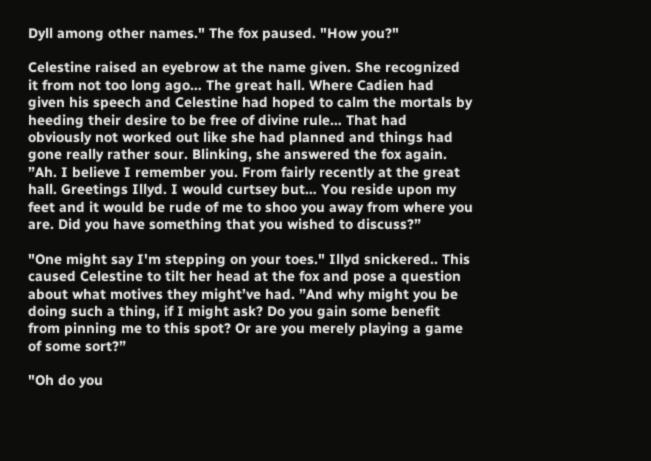Dyll among other names." The fox paused. "How you?"

Celestine raised an eyebrow at the name given. She recognized it from not too long ago… The great hall. Where Cadien had given his speech and Celestine had hoped to calm the mortals by heeding their desire to be free of divine rule… That had obviously not worked out like she had planned and things had gone really rather sour. Blinking, she answered the fox again. ”Ah. I believe I remember you. From fairly recently at the great hall. Greetings Illyd. I would curtsey but… You reside upon my feet and it would be rude of me to shoo you away from where you are. Did you have something that you wished to discuss?”

"One might say I'm stepping on your toes." Illyd snickered.. This caused Celestine to tilt her head at the fox and pose a question about what motives they might’ve had. ”And why might you be doing such a thing, if I might ask? Do you gain some benefit from pinning me to this spot? Or are you merely playing a game of some sort?”

"Oh do you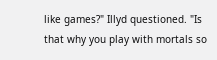like games?" Illyd questioned. "Is that why you play with mortals so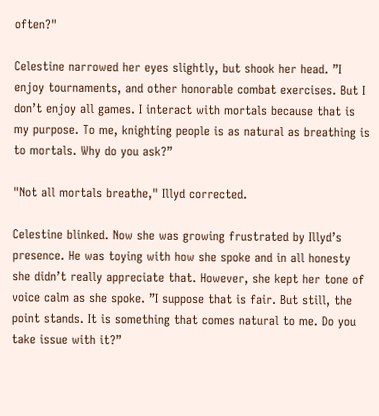often?"

Celestine narrowed her eyes slightly, but shook her head. ”I enjoy tournaments, and other honorable combat exercises. But I don’t enjoy all games. I interact with mortals because that is my purpose. To me, knighting people is as natural as breathing is to mortals. Why do you ask?”

"Not all mortals breathe," Illyd corrected.

Celestine blinked. Now she was growing frustrated by Illyd’s presence. He was toying with how she spoke and in all honesty she didn’t really appreciate that. However, she kept her tone of voice calm as she spoke. ”I suppose that is fair. But still, the point stands. It is something that comes natural to me. Do you take issue with it?”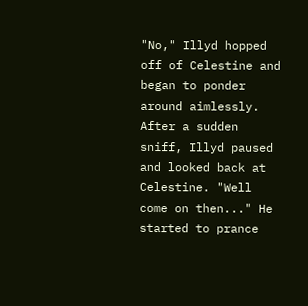"No," Illyd hopped off of Celestine and began to ponder around aimlessly. After a sudden sniff, Illyd paused and looked back at Celestine. "Well come on then..." He started to prance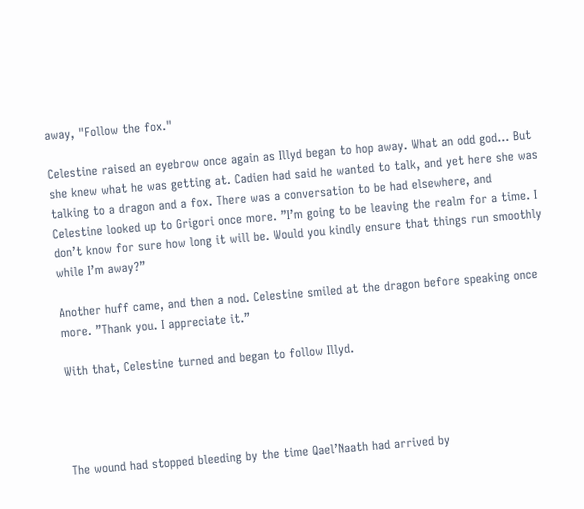away, "Follow the fox."

Celestine raised an eyebrow once again as Illyd began to hop away. What an odd god… But she knew what he was getting at. Cadien had said he wanted to talk, and yet here she was talking to a dragon and a fox. There was a conversation to be had elsewhere, and Celestine looked up to Grigori once more. ”I’m going to be leaving the realm for a time. I don’t know for sure how long it will be. Would you kindly ensure that things run smoothly while I’m away?”

Another huff came, and then a nod. Celestine smiled at the dragon before speaking once more. ”Thank you. I appreciate it.”

With that, Celestine turned and began to follow Illyd.




The wound had stopped bleeding by the time Qael’Naath had arrived by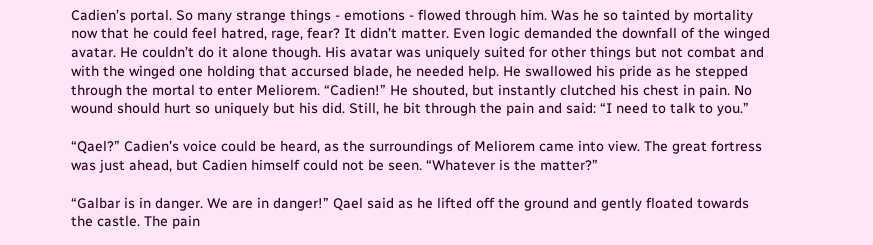Cadien’s portal. So many strange things - emotions - flowed through him. Was he so tainted by mortality now that he could feel hatred, rage, fear? It didn’t matter. Even logic demanded the downfall of the winged avatar. He couldn’t do it alone though. His avatar was uniquely suited for other things but not combat and with the winged one holding that accursed blade, he needed help. He swallowed his pride as he stepped through the mortal to enter Meliorem. “Cadien!” He shouted, but instantly clutched his chest in pain. No wound should hurt so uniquely but his did. Still, he bit through the pain and said: “I need to talk to you.”

“Qael?” Cadien’s voice could be heard, as the surroundings of Meliorem came into view. The great fortress was just ahead, but Cadien himself could not be seen. “Whatever is the matter?”

“Galbar is in danger. We are in danger!” Qael said as he lifted off the ground and gently floated towards the castle. The pain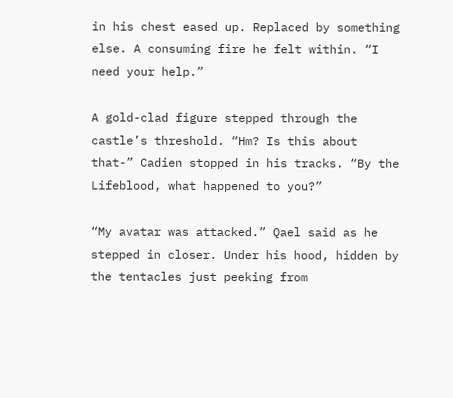in his chest eased up. Replaced by something else. A consuming fire he felt within. “I need your help.”

A gold-clad figure stepped through the castle’s threshold. “Hm? Is this about that-” Cadien stopped in his tracks. “By the Lifeblood, what happened to you?”

“My avatar was attacked.” Qael said as he stepped in closer. Under his hood, hidden by the tentacles just peeking from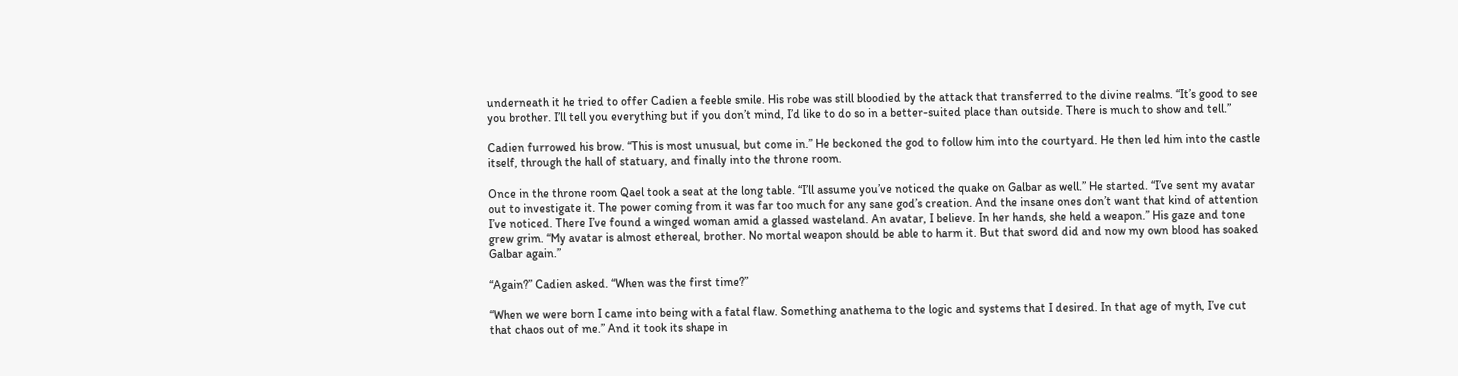underneath it he tried to offer Cadien a feeble smile. His robe was still bloodied by the attack that transferred to the divine realms. “It’s good to see you brother. I’ll tell you everything but if you don’t mind, I’d like to do so in a better-suited place than outside. There is much to show and tell.”

Cadien furrowed his brow. “This is most unusual, but come in.” He beckoned the god to follow him into the courtyard. He then led him into the castle itself, through the hall of statuary, and finally into the throne room.

Once in the throne room Qael took a seat at the long table. “I’ll assume you’ve noticed the quake on Galbar as well.” He started. “I’ve sent my avatar out to investigate it. The power coming from it was far too much for any sane god’s creation. And the insane ones don’t want that kind of attention I’ve noticed. There I’ve found a winged woman amid a glassed wasteland. An avatar, I believe. In her hands, she held a weapon.” His gaze and tone grew grim. “My avatar is almost ethereal, brother. No mortal weapon should be able to harm it. But that sword did and now my own blood has soaked Galbar again.”

“Again?” Cadien asked. “When was the first time?”

“When we were born I came into being with a fatal flaw. Something anathema to the logic and systems that I desired. In that age of myth, I’ve cut that chaos out of me.” And it took its shape in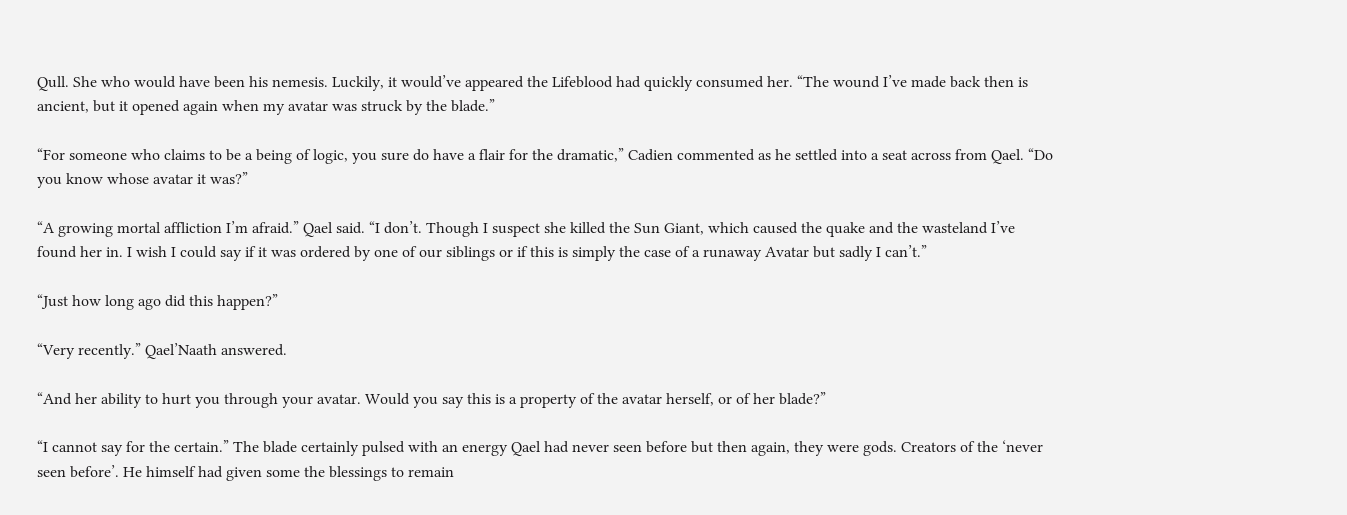Qull. She who would have been his nemesis. Luckily, it would’ve appeared the Lifeblood had quickly consumed her. “The wound I’ve made back then is ancient, but it opened again when my avatar was struck by the blade.”

“For someone who claims to be a being of logic, you sure do have a flair for the dramatic,” Cadien commented as he settled into a seat across from Qael. “Do you know whose avatar it was?”

“A growing mortal affliction I’m afraid.” Qael said. “I don’t. Though I suspect she killed the Sun Giant, which caused the quake and the wasteland I’ve found her in. I wish I could say if it was ordered by one of our siblings or if this is simply the case of a runaway Avatar but sadly I can’t.”

“Just how long ago did this happen?”

“Very recently.” Qael’Naath answered.

“And her ability to hurt you through your avatar. Would you say this is a property of the avatar herself, or of her blade?”

“I cannot say for the certain.” The blade certainly pulsed with an energy Qael had never seen before but then again, they were gods. Creators of the ‘never seen before’. He himself had given some the blessings to remain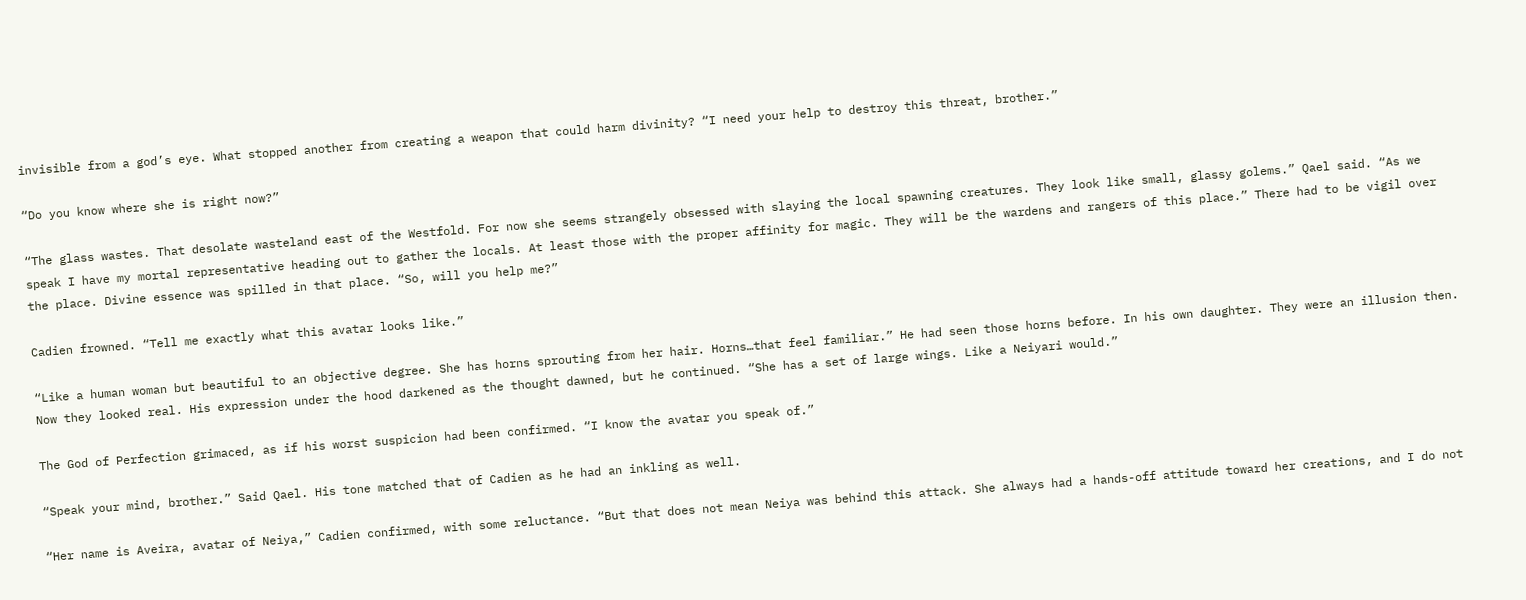invisible from a god’s eye. What stopped another from creating a weapon that could harm divinity? “I need your help to destroy this threat, brother.”

“Do you know where she is right now?”

“The glass wastes. That desolate wasteland east of the Westfold. For now she seems strangely obsessed with slaying the local spawning creatures. They look like small, glassy golems.” Qael said. “As we speak I have my mortal representative heading out to gather the locals. At least those with the proper affinity for magic. They will be the wardens and rangers of this place.” There had to be vigil over the place. Divine essence was spilled in that place. “So, will you help me?”

Cadien frowned. “Tell me exactly what this avatar looks like.”

“Like a human woman but beautiful to an objective degree. She has horns sprouting from her hair. Horns…that feel familiar.” He had seen those horns before. In his own daughter. They were an illusion then. Now they looked real. His expression under the hood darkened as the thought dawned, but he continued. “She has a set of large wings. Like a Neiyari would.”

The God of Perfection grimaced, as if his worst suspicion had been confirmed. “I know the avatar you speak of.”

“Speak your mind, brother.” Said Qael. His tone matched that of Cadien as he had an inkling as well.

“Her name is Aveira, avatar of Neiya,” Cadien confirmed, with some reluctance. “But that does not mean Neiya was behind this attack. She always had a hands-off attitude toward her creations, and I do not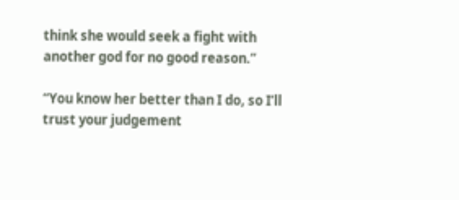think she would seek a fight with another god for no good reason.”

“You know her better than I do, so I’ll trust your judgement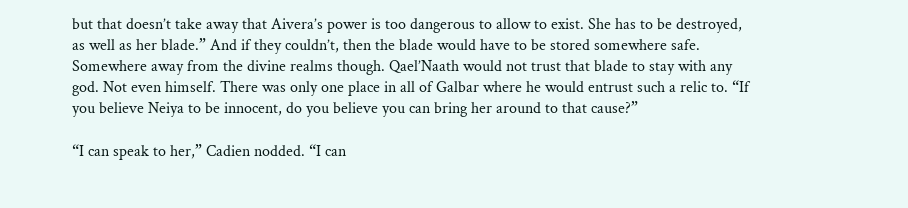but that doesn’t take away that Aivera’s power is too dangerous to allow to exist. She has to be destroyed, as well as her blade.” And if they couldn’t, then the blade would have to be stored somewhere safe. Somewhere away from the divine realms though. Qael’Naath would not trust that blade to stay with any god. Not even himself. There was only one place in all of Galbar where he would entrust such a relic to. “If you believe Neiya to be innocent, do you believe you can bring her around to that cause?”

“I can speak to her,” Cadien nodded. “I can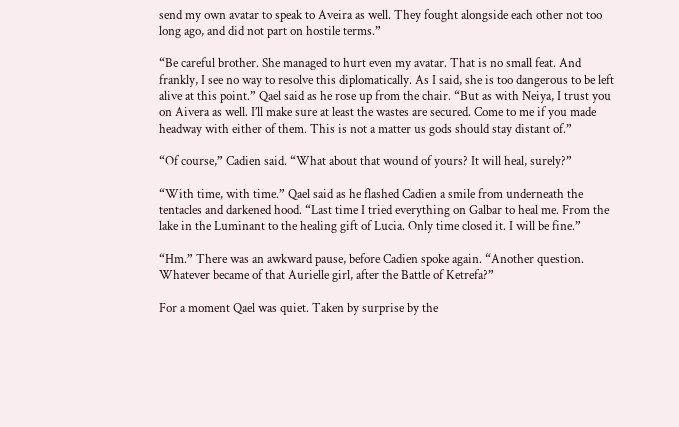send my own avatar to speak to Aveira as well. They fought alongside each other not too long ago, and did not part on hostile terms.”

“Be careful brother. She managed to hurt even my avatar. That is no small feat. And frankly, I see no way to resolve this diplomatically. As I said, she is too dangerous to be left alive at this point.” Qael said as he rose up from the chair. “But as with Neiya, I trust you on Aivera as well. I’ll make sure at least the wastes are secured. Come to me if you made headway with either of them. This is not a matter us gods should stay distant of.”

“Of course,” Cadien said. “What about that wound of yours? It will heal, surely?”

“With time, with time.” Qael said as he flashed Cadien a smile from underneath the tentacles and darkened hood. “Last time I tried everything on Galbar to heal me. From the lake in the Luminant to the healing gift of Lucia. Only time closed it. I will be fine.”

“Hm.” There was an awkward pause, before Cadien spoke again. “Another question. Whatever became of that Aurielle girl, after the Battle of Ketrefa?”

For a moment Qael was quiet. Taken by surprise by the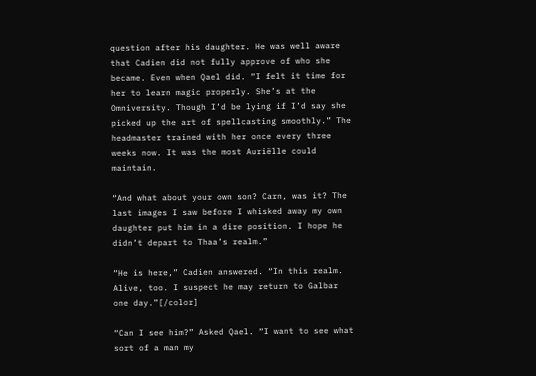question after his daughter. He was well aware that Cadien did not fully approve of who she became. Even when Qael did. “I felt it time for her to learn magic properly. She’s at the Omniversity. Though I’d be lying if I’d say she picked up the art of spellcasting smoothly.” The headmaster trained with her once every three weeks now. It was the most Auriëlle could maintain.

“And what about your own son? Carn, was it? The last images I saw before I whisked away my own daughter put him in a dire position. I hope he didn’t depart to Thaa’s realm.”

“He is here,” Cadien answered. “In this realm. Alive, too. I suspect he may return to Galbar one day.”[/color]

“Can I see him?” Asked Qael. “I want to see what sort of a man my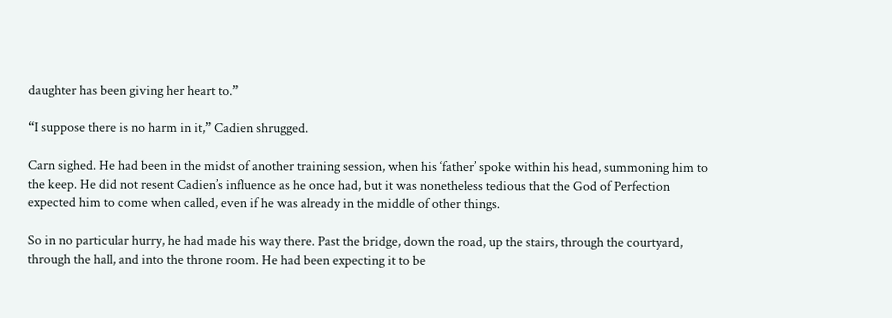daughter has been giving her heart to.”

“I suppose there is no harm in it,” Cadien shrugged.

Carn sighed. He had been in the midst of another training session, when his ‘father’ spoke within his head, summoning him to the keep. He did not resent Cadien’s influence as he once had, but it was nonetheless tedious that the God of Perfection expected him to come when called, even if he was already in the middle of other things.

So in no particular hurry, he had made his way there. Past the bridge, down the road, up the stairs, through the courtyard, through the hall, and into the throne room. He had been expecting it to be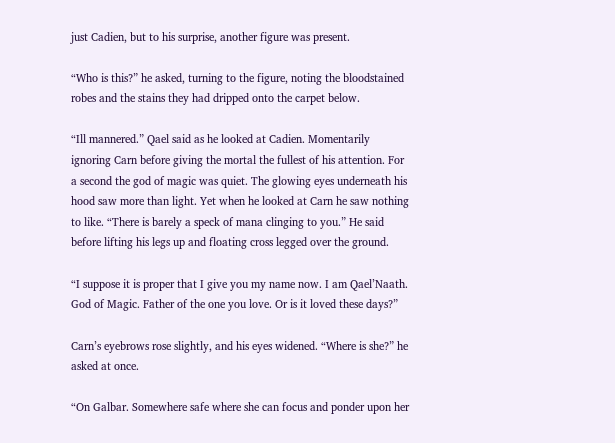just Cadien, but to his surprise, another figure was present.

“Who is this?” he asked, turning to the figure, noting the bloodstained robes and the stains they had dripped onto the carpet below.

“Ill mannered.” Qael said as he looked at Cadien. Momentarily ignoring Carn before giving the mortal the fullest of his attention. For a second the god of magic was quiet. The glowing eyes underneath his hood saw more than light. Yet when he looked at Carn he saw nothing to like. “There is barely a speck of mana clinging to you.” He said before lifting his legs up and floating cross legged over the ground.

“I suppose it is proper that I give you my name now. I am Qael’Naath. God of Magic. Father of the one you love. Or is it loved these days?”

Carn’s eyebrows rose slightly, and his eyes widened. “Where is she?” he asked at once.

“On Galbar. Somewhere safe where she can focus and ponder upon her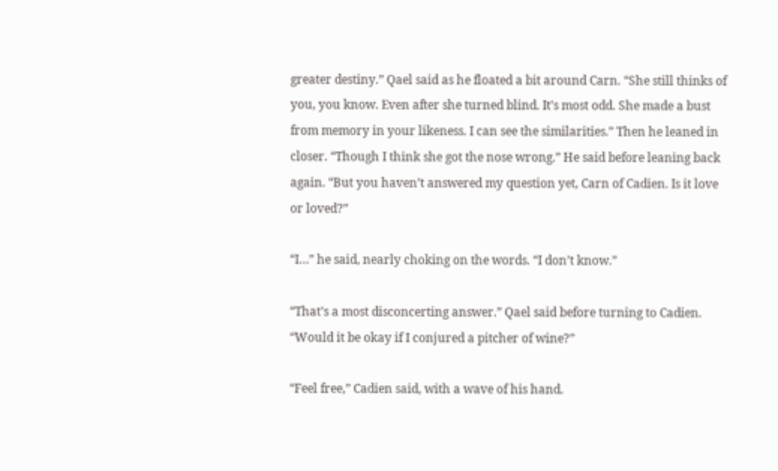greater destiny.” Qael said as he floated a bit around Carn. “She still thinks of you, you know. Even after she turned blind. It’s most odd. She made a bust from memory in your likeness. I can see the similarities.” Then he leaned in closer. “Though I think she got the nose wrong.” He said before leaning back again. “But you haven’t answered my question yet, Carn of Cadien. Is it love or loved?”

“I…” he said, nearly choking on the words. “I don’t know.”

“That’s a most disconcerting answer.” Qael said before turning to Cadien. “Would it be okay if I conjured a pitcher of wine?”

“Feel free,” Cadien said, with a wave of his hand.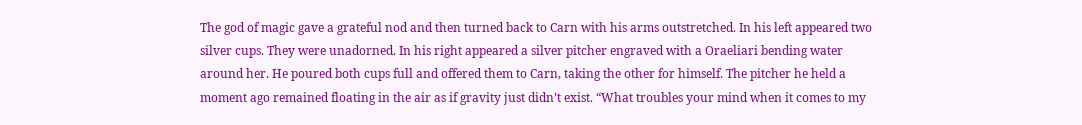The god of magic gave a grateful nod and then turned back to Carn with his arms outstretched. In his left appeared two silver cups. They were unadorned. In his right appeared a silver pitcher engraved with a Oraeliari bending water around her. He poured both cups full and offered them to Carn, taking the other for himself. The pitcher he held a moment ago remained floating in the air as if gravity just didn’t exist. “What troubles your mind when it comes to my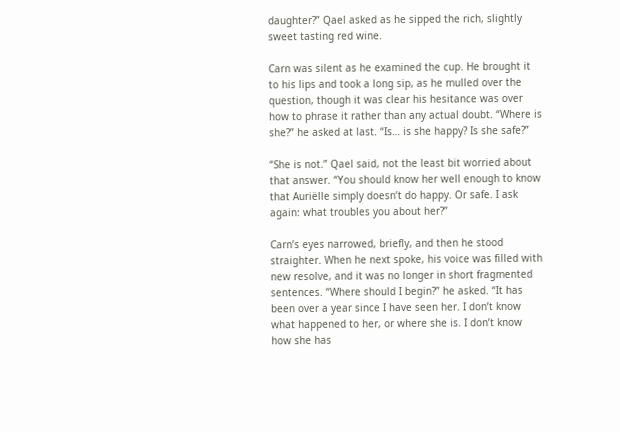daughter?” Qael asked as he sipped the rich, slightly sweet tasting red wine.

Carn was silent as he examined the cup. He brought it to his lips and took a long sip, as he mulled over the question, though it was clear his hesitance was over how to phrase it rather than any actual doubt. “Where is she?” he asked at last. “Is… is she happy? Is she safe?”

“She is not.” Qael said, not the least bit worried about that answer. “You should know her well enough to know that Auriëlle simply doesn’t do happy. Or safe. I ask again: what troubles you about her?”

Carn’s eyes narrowed, briefly, and then he stood straighter. When he next spoke, his voice was filled with new resolve, and it was no longer in short fragmented sentences. “Where should I begin?” he asked. “It has been over a year since I have seen her. I don’t know what happened to her, or where she is. I don’t know how she has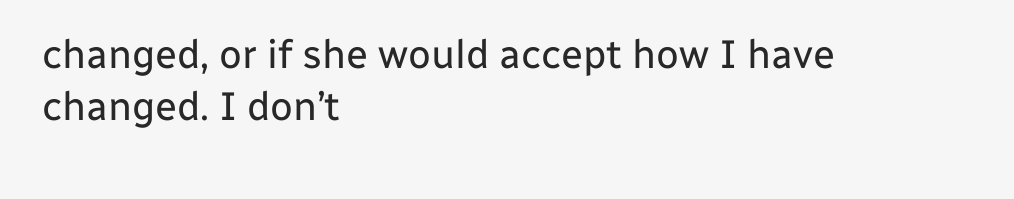changed, or if she would accept how I have changed. I don’t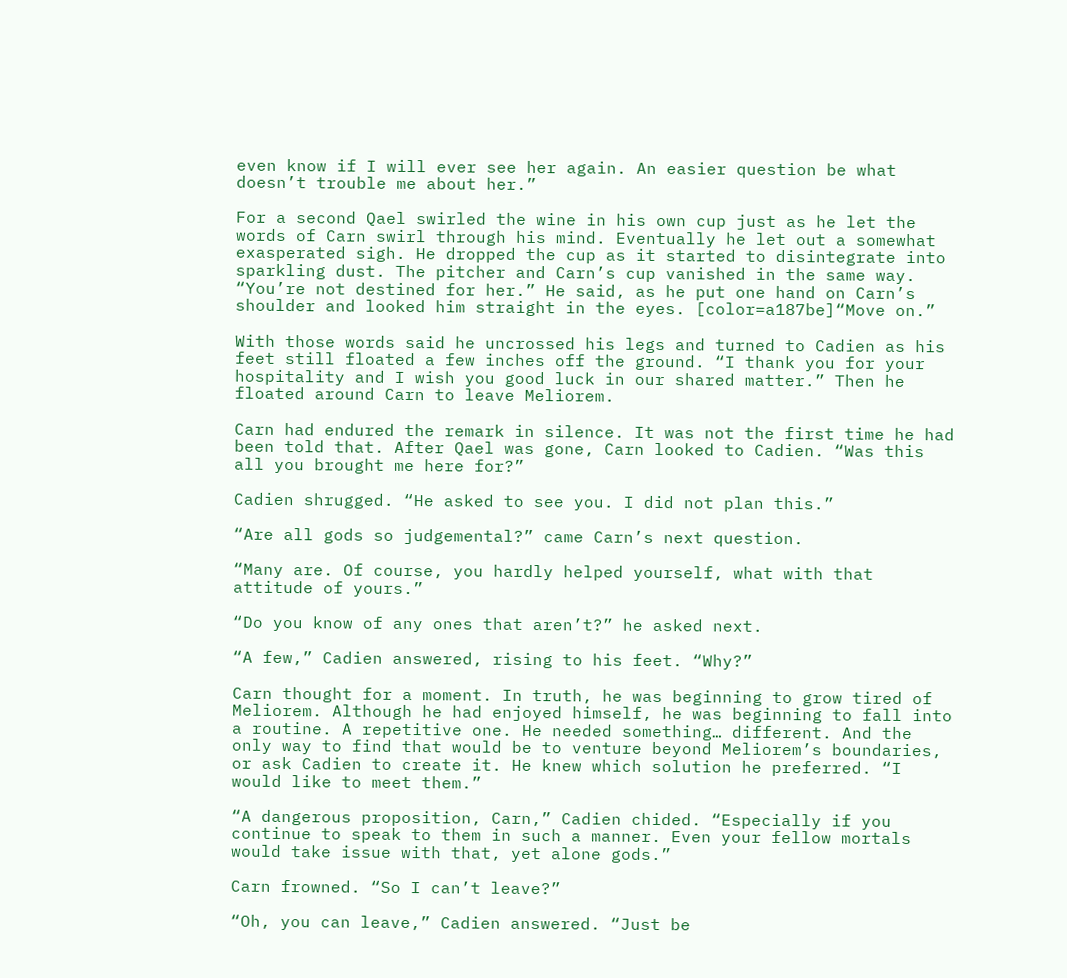even know if I will ever see her again. An easier question be what doesn’t trouble me about her.”

For a second Qael swirled the wine in his own cup just as he let the words of Carn swirl through his mind. Eventually he let out a somewhat exasperated sigh. He dropped the cup as it started to disintegrate into sparkling dust. The pitcher and Carn’s cup vanished in the same way. “You’re not destined for her.” He said, as he put one hand on Carn’s shoulder and looked him straight in the eyes. [color=a187be]“Move on.”

With those words said he uncrossed his legs and turned to Cadien as his feet still floated a few inches off the ground. “I thank you for your hospitality and I wish you good luck in our shared matter.” Then he floated around Carn to leave Meliorem.

Carn had endured the remark in silence. It was not the first time he had been told that. After Qael was gone, Carn looked to Cadien. “Was this all you brought me here for?”

Cadien shrugged. “He asked to see you. I did not plan this.”

“Are all gods so judgemental?” came Carn’s next question.

“Many are. Of course, you hardly helped yourself, what with that attitude of yours.”

“Do you know of any ones that aren’t?” he asked next.

“A few,” Cadien answered, rising to his feet. “Why?”

Carn thought for a moment. In truth, he was beginning to grow tired of Meliorem. Although he had enjoyed himself, he was beginning to fall into a routine. A repetitive one. He needed something… different. And the only way to find that would be to venture beyond Meliorem’s boundaries, or ask Cadien to create it. He knew which solution he preferred. “I would like to meet them.”

“A dangerous proposition, Carn,” Cadien chided. “Especially if you continue to speak to them in such a manner. Even your fellow mortals would take issue with that, yet alone gods.”

Carn frowned. “So I can’t leave?”

“Oh, you can leave,” Cadien answered. “Just be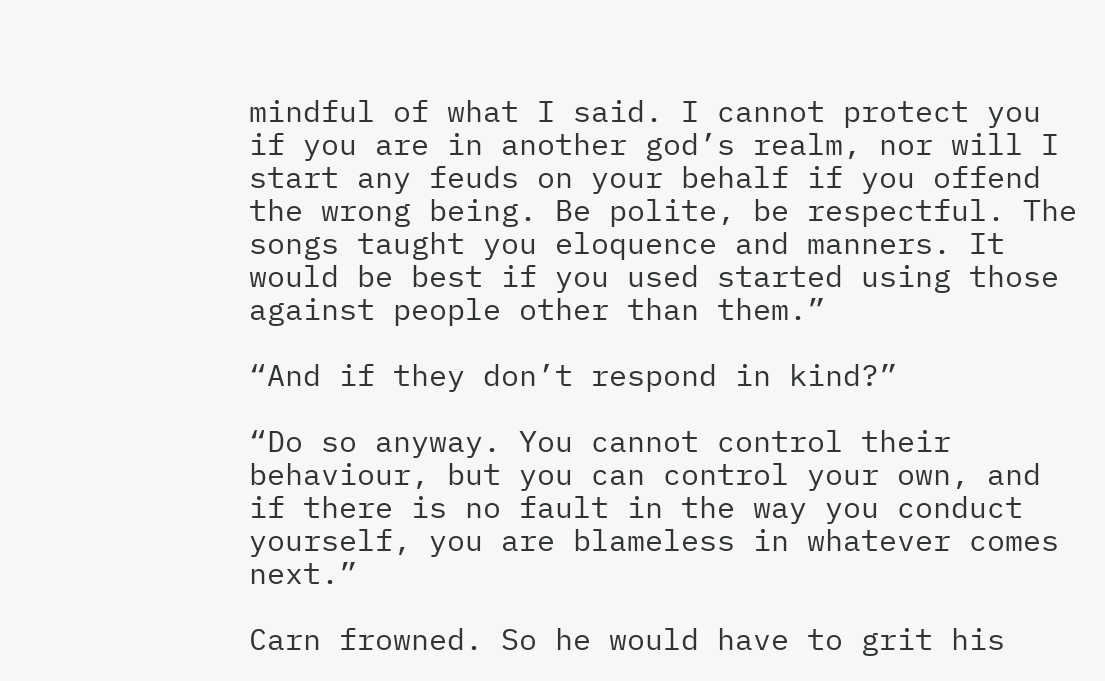mindful of what I said. I cannot protect you if you are in another god’s realm, nor will I start any feuds on your behalf if you offend the wrong being. Be polite, be respectful. The songs taught you eloquence and manners. It would be best if you used started using those against people other than them.”

“And if they don’t respond in kind?”

“Do so anyway. You cannot control their behaviour, but you can control your own, and if there is no fault in the way you conduct yourself, you are blameless in whatever comes next.”

Carn frowned. So he would have to grit his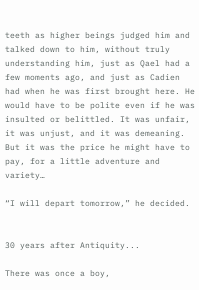teeth as higher beings judged him and talked down to him, without truly understanding him, just as Qael had a few moments ago, and just as Cadien had when he was first brought here. He would have to be polite even if he was insulted or belittled. It was unfair, it was unjust, and it was demeaning. But it was the price he might have to pay, for a little adventure and variety…

“I will depart tomorrow,” he decided.


30 years after Antiquity...

There was once a boy,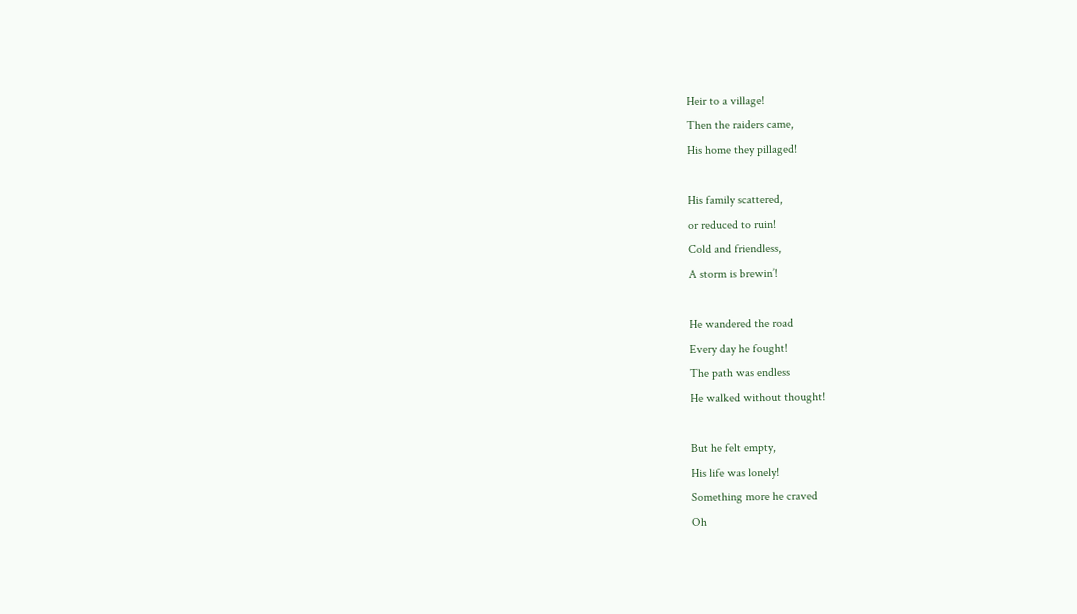Heir to a village!
Then the raiders came,
His home they pillaged!

His family scattered,
or reduced to ruin!
Cold and friendless,
A storm is brewin’!

He wandered the road
Every day he fought!
The path was endless
He walked without thought!

But he felt empty,
His life was lonely!
Something more he craved
Oh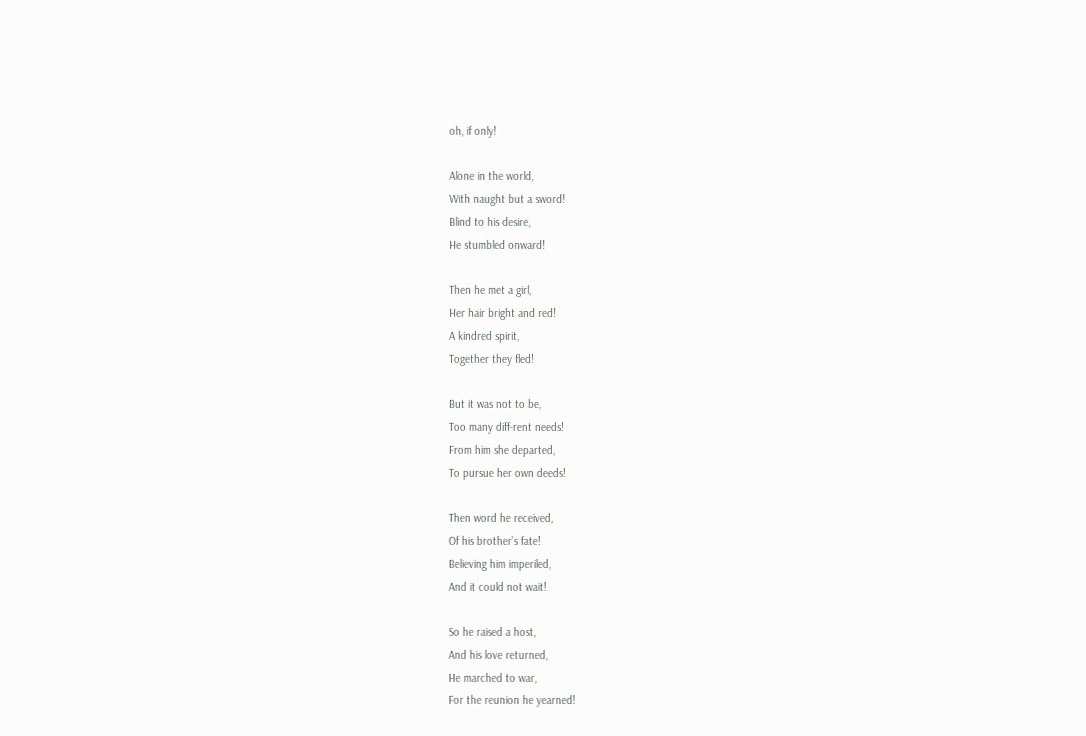oh, if only!

Alone in the world,
With naught but a sword!
Blind to his desire,
He stumbled onward!

Then he met a girl,
Her hair bright and red!
A kindred spirit,
Together they fled!

But it was not to be,
Too many diff-rent needs!
From him she departed,
To pursue her own deeds!

Then word he received,
Of his brother’s fate!
Believing him imperiled,
And it could not wait!

So he raised a host,
And his love returned,
He marched to war,
For the reunion he yearned!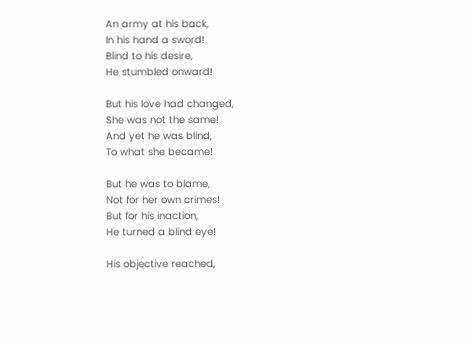An army at his back,
In his hand a sword!
Blind to his desire,
He stumbled onward!

But his love had changed,
She was not the same!
And yet he was blind,
To what she became!

But he was to blame,
Not for her own crimes!
But for his inaction,
He turned a blind eye!

His objective reached,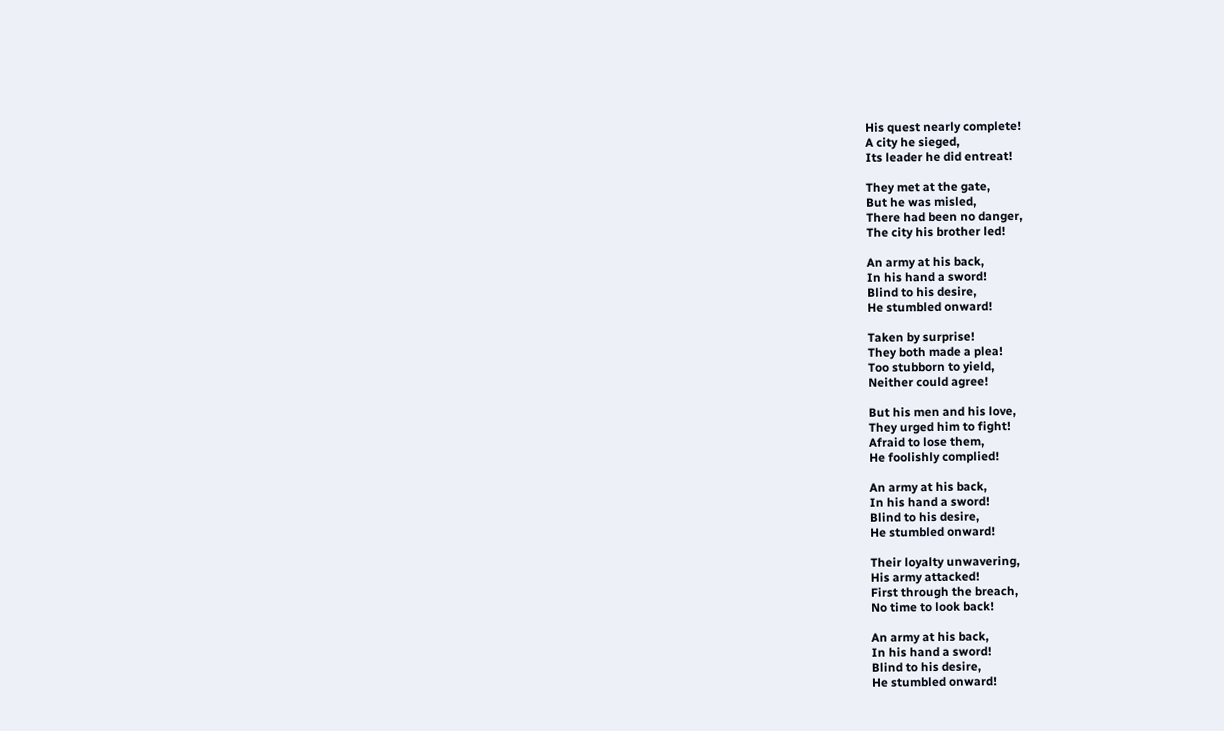His quest nearly complete!
A city he sieged,
Its leader he did entreat!

They met at the gate,
But he was misled,
There had been no danger,
The city his brother led!

An army at his back,
In his hand a sword!
Blind to his desire,
He stumbled onward!

Taken by surprise!
They both made a plea!
Too stubborn to yield,
Neither could agree!

But his men and his love,
They urged him to fight!
Afraid to lose them,
He foolishly complied!

An army at his back,
In his hand a sword!
Blind to his desire,
He stumbled onward!

Their loyalty unwavering,
His army attacked!
First through the breach,
No time to look back!

An army at his back,
In his hand a sword!
Blind to his desire,
He stumbled onward!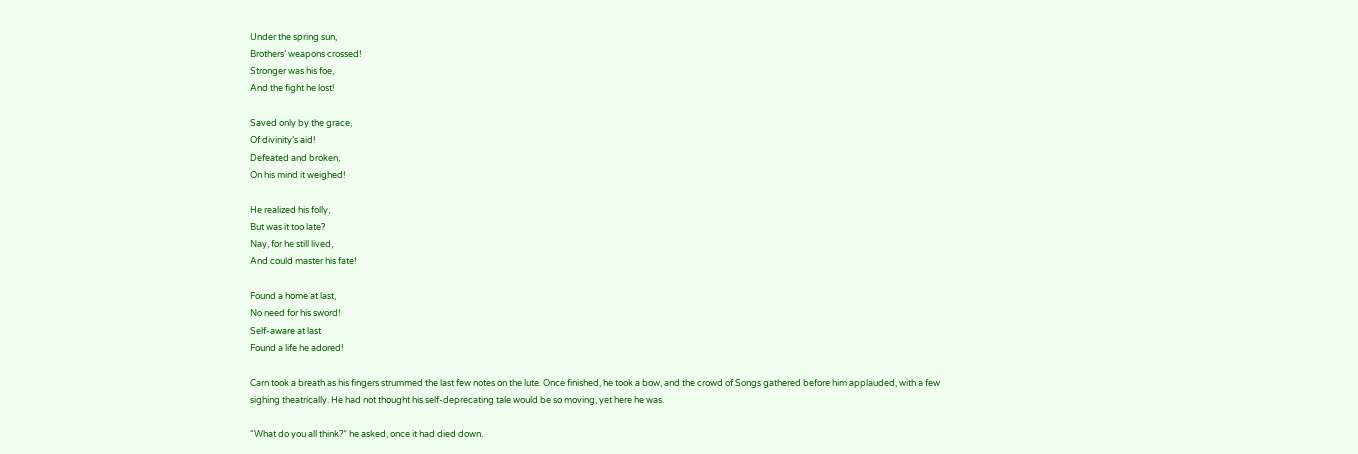Under the spring sun,
Brothers’ weapons crossed!
Stronger was his foe,
And the fight he lost!

Saved only by the grace,
Of divinity’s aid!
Defeated and broken,
On his mind it weighed!

He realized his folly,
But was it too late?
Nay, for he still lived,
And could master his fate!

Found a home at last,
No need for his sword!
Self-aware at last
Found a life he adored!

Carn took a breath as his fingers strummed the last few notes on the lute. Once finished, he took a bow, and the crowd of Songs gathered before him applauded, with a few sighing theatrically. He had not thought his self-deprecating tale would be so moving, yet here he was.

“What do you all think?” he asked, once it had died down.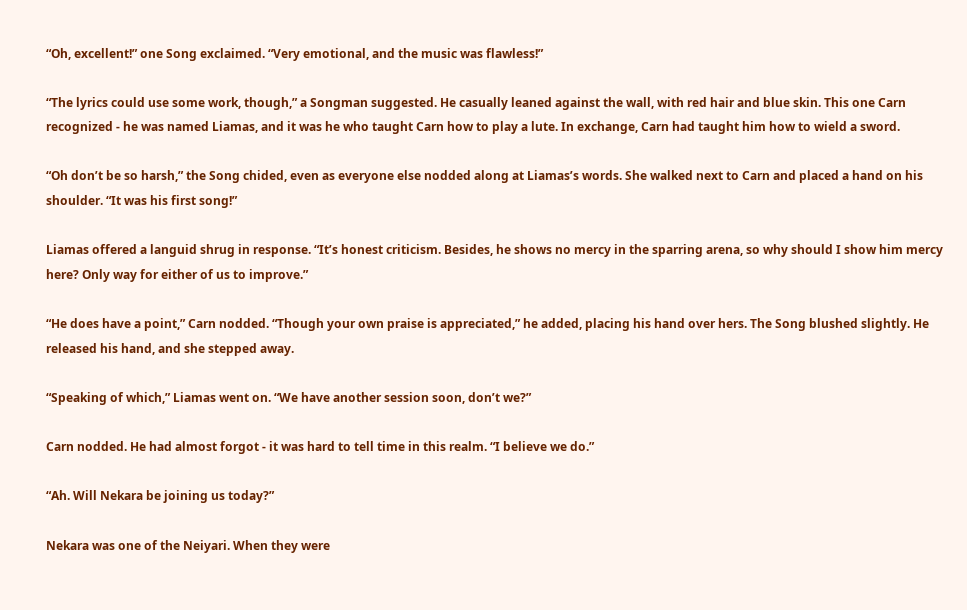“Oh, excellent!” one Song exclaimed. “Very emotional, and the music was flawless!”

“The lyrics could use some work, though,” a Songman suggested. He casually leaned against the wall, with red hair and blue skin. This one Carn recognized - he was named Liamas, and it was he who taught Carn how to play a lute. In exchange, Carn had taught him how to wield a sword.

“Oh don’t be so harsh,” the Song chided, even as everyone else nodded along at Liamas’s words. She walked next to Carn and placed a hand on his shoulder. “It was his first song!”

Liamas offered a languid shrug in response. “It’s honest criticism. Besides, he shows no mercy in the sparring arena, so why should I show him mercy here? Only way for either of us to improve.”

“He does have a point,” Carn nodded. “Though your own praise is appreciated,” he added, placing his hand over hers. The Song blushed slightly. He released his hand, and she stepped away.

“Speaking of which,” Liamas went on. “We have another session soon, don’t we?”

Carn nodded. He had almost forgot - it was hard to tell time in this realm. “I believe we do.”

“Ah. Will Nekara be joining us today?”

Nekara was one of the Neiyari. When they were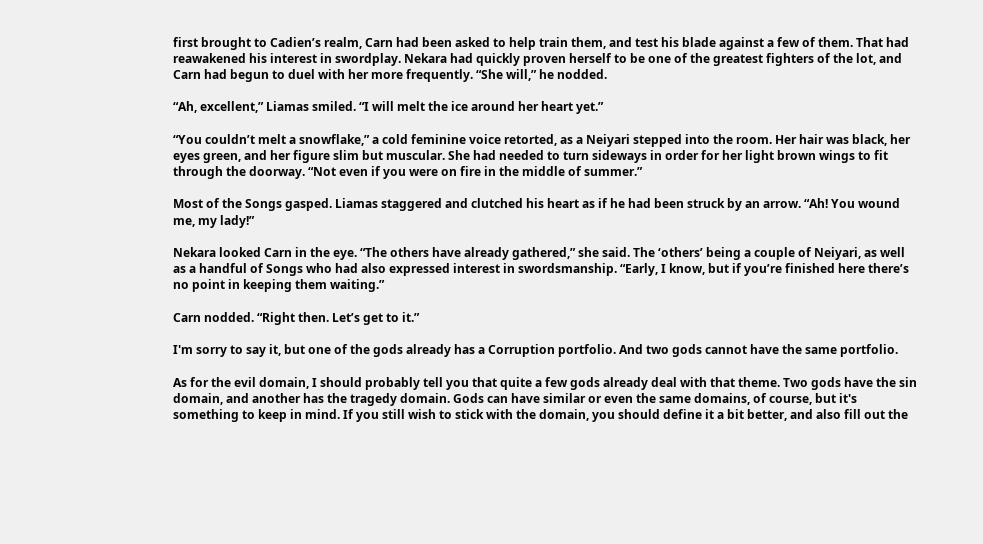first brought to Cadien’s realm, Carn had been asked to help train them, and test his blade against a few of them. That had reawakened his interest in swordplay. Nekara had quickly proven herself to be one of the greatest fighters of the lot, and Carn had begun to duel with her more frequently. “She will,” he nodded.

“Ah, excellent,” Liamas smiled. “I will melt the ice around her heart yet.”

“You couldn’t melt a snowflake,” a cold feminine voice retorted, as a Neiyari stepped into the room. Her hair was black, her eyes green, and her figure slim but muscular. She had needed to turn sideways in order for her light brown wings to fit through the doorway. “Not even if you were on fire in the middle of summer.”

Most of the Songs gasped. Liamas staggered and clutched his heart as if he had been struck by an arrow. “Ah! You wound me, my lady!”

Nekara looked Carn in the eye. “The others have already gathered,” she said. The ‘others’ being a couple of Neiyari, as well as a handful of Songs who had also expressed interest in swordsmanship. “Early, I know, but if you’re finished here there’s no point in keeping them waiting.”

Carn nodded. “Right then. Let’s get to it.”

I'm sorry to say it, but one of the gods already has a Corruption portfolio. And two gods cannot have the same portfolio.

As for the evil domain, I should probably tell you that quite a few gods already deal with that theme. Two gods have the sin domain, and another has the tragedy domain. Gods can have similar or even the same domains, of course, but it's something to keep in mind. If you still wish to stick with the domain, you should define it a bit better, and also fill out the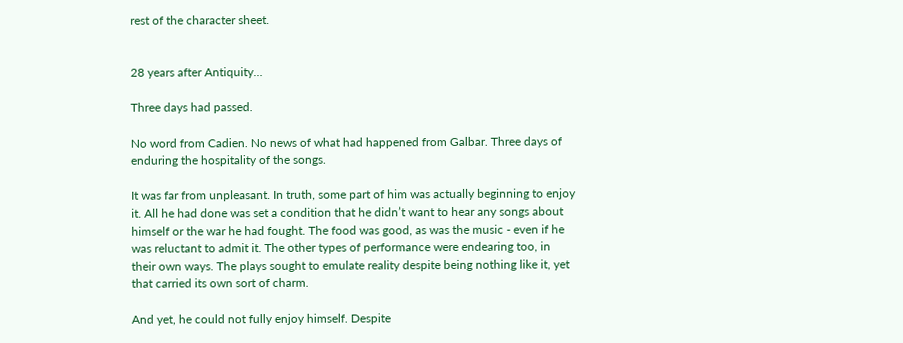rest of the character sheet.


28 years after Antiquity…

Three days had passed.

No word from Cadien. No news of what had happened from Galbar. Three days of enduring the hospitality of the songs.

It was far from unpleasant. In truth, some part of him was actually beginning to enjoy it. All he had done was set a condition that he didn’t want to hear any songs about himself or the war he had fought. The food was good, as was the music - even if he was reluctant to admit it. The other types of performance were endearing too, in their own ways. The plays sought to emulate reality despite being nothing like it, yet that carried its own sort of charm.

And yet, he could not fully enjoy himself. Despite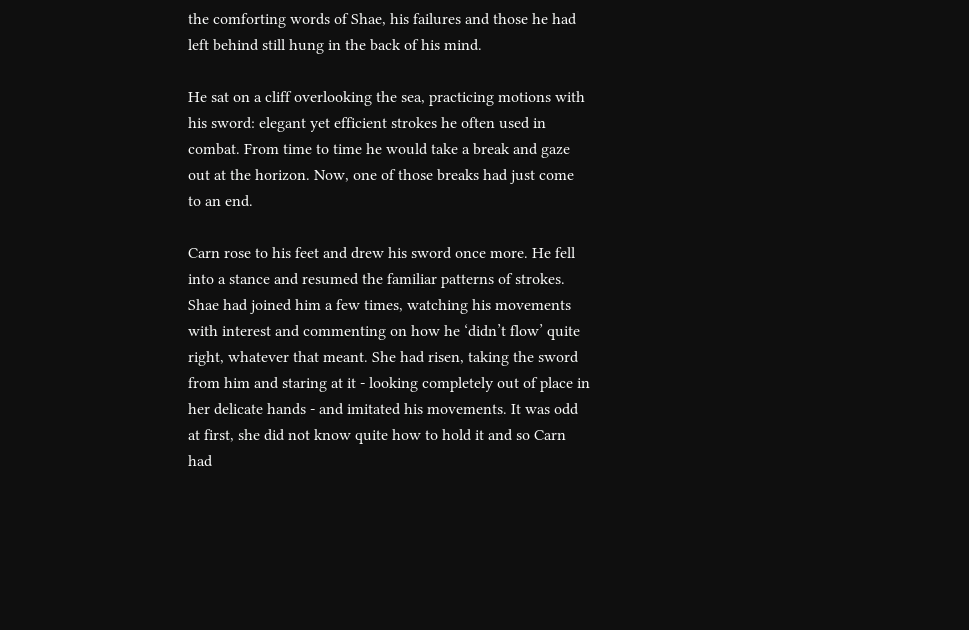the comforting words of Shae, his failures and those he had left behind still hung in the back of his mind.

He sat on a cliff overlooking the sea, practicing motions with his sword: elegant yet efficient strokes he often used in combat. From time to time he would take a break and gaze out at the horizon. Now, one of those breaks had just come to an end.

Carn rose to his feet and drew his sword once more. He fell into a stance and resumed the familiar patterns of strokes. Shae had joined him a few times, watching his movements with interest and commenting on how he ‘didn’t flow’ quite right, whatever that meant. She had risen, taking the sword from him and staring at it - looking completely out of place in her delicate hands - and imitated his movements. It was odd at first, she did not know quite how to hold it and so Carn had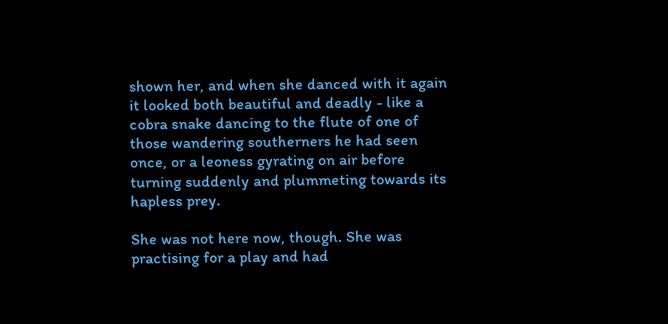shown her, and when she danced with it again it looked both beautiful and deadly - like a cobra snake dancing to the flute of one of those wandering southerners he had seen once, or a leoness gyrating on air before turning suddenly and plummeting towards its hapless prey.

She was not here now, though. She was practising for a play and had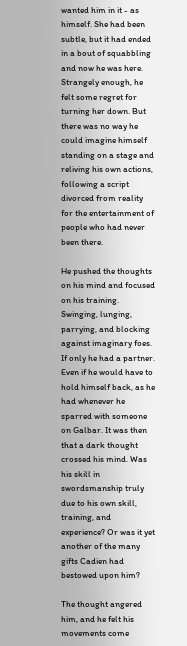wanted him in it - as himself. She had been subtle, but it had ended in a bout of squabbling and now he was here. Strangely enough, he felt some regret for turning her down. But there was no way he could imagine himself standing on a stage and reliving his own actions, following a script divorced from reality for the entertainment of people who had never been there.

He pushed the thoughts on his mind and focused on his training. Swinging, lunging, parrying, and blocking against imaginary foes. If only he had a partner. Even if he would have to hold himself back, as he had whenever he sparred with someone on Galbar. It was then that a dark thought crossed his mind. Was his skill in swordsmanship truly due to his own skill, training, and experience? Or was it yet another of the many gifts Cadien had bestowed upon him?

The thought angered him, and he felt his movements come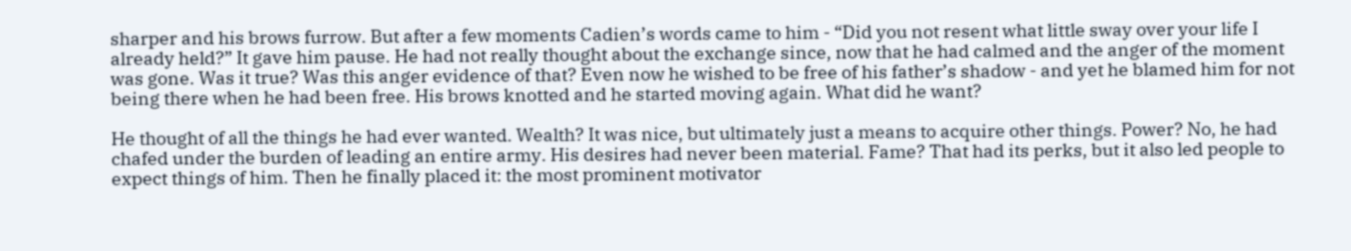sharper and his brows furrow. But after a few moments Cadien’s words came to him - “Did you not resent what little sway over your life I already held?” It gave him pause. He had not really thought about the exchange since, now that he had calmed and the anger of the moment was gone. Was it true? Was this anger evidence of that? Even now he wished to be free of his father’s shadow - and yet he blamed him for not being there when he had been free. His brows knotted and he started moving again. What did he want?

He thought of all the things he had ever wanted. Wealth? It was nice, but ultimately just a means to acquire other things. Power? No, he had chafed under the burden of leading an entire army. His desires had never been material. Fame? That had its perks, but it also led people to expect things of him. Then he finally placed it: the most prominent motivator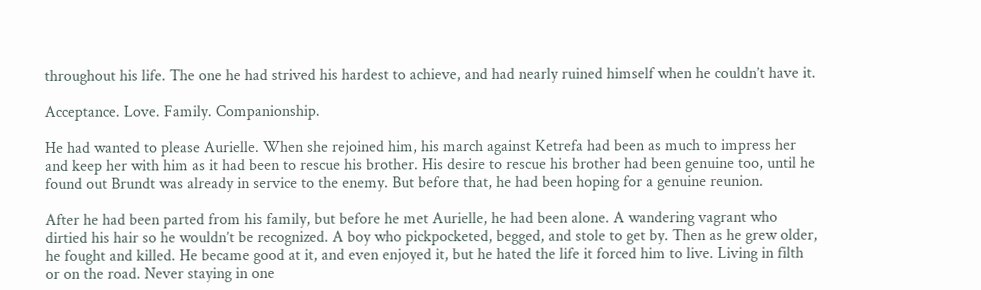throughout his life. The one he had strived his hardest to achieve, and had nearly ruined himself when he couldn’t have it.

Acceptance. Love. Family. Companionship.

He had wanted to please Aurielle. When she rejoined him, his march against Ketrefa had been as much to impress her and keep her with him as it had been to rescue his brother. His desire to rescue his brother had been genuine too, until he found out Brundt was already in service to the enemy. But before that, he had been hoping for a genuine reunion.

After he had been parted from his family, but before he met Aurielle, he had been alone. A wandering vagrant who dirtied his hair so he wouldn’t be recognized. A boy who pickpocketed, begged, and stole to get by. Then as he grew older, he fought and killed. He became good at it, and even enjoyed it, but he hated the life it forced him to live. Living in filth or on the road. Never staying in one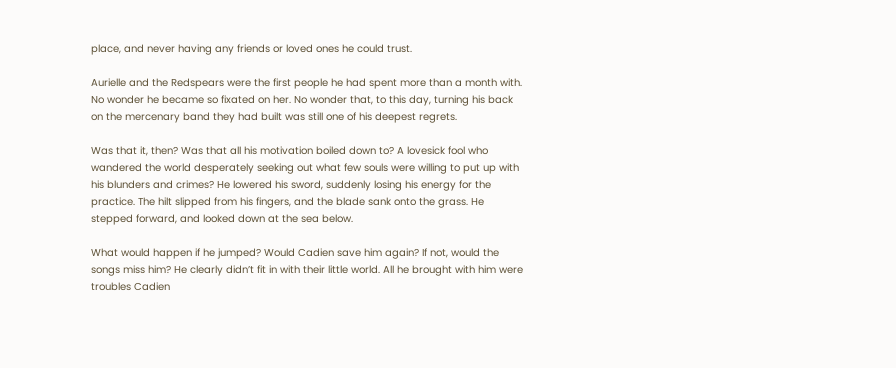place, and never having any friends or loved ones he could trust.

Aurielle and the Redspears were the first people he had spent more than a month with. No wonder he became so fixated on her. No wonder that, to this day, turning his back on the mercenary band they had built was still one of his deepest regrets.

Was that it, then? Was that all his motivation boiled down to? A lovesick fool who wandered the world desperately seeking out what few souls were willing to put up with his blunders and crimes? He lowered his sword, suddenly losing his energy for the practice. The hilt slipped from his fingers, and the blade sank onto the grass. He stepped forward, and looked down at the sea below.

What would happen if he jumped? Would Cadien save him again? If not, would the songs miss him? He clearly didn’t fit in with their little world. All he brought with him were troubles Cadien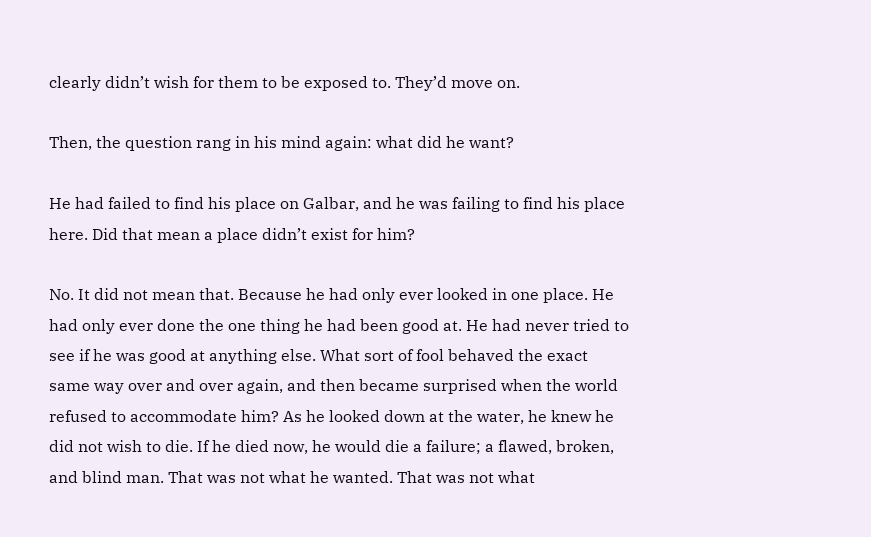clearly didn’t wish for them to be exposed to. They’d move on.

Then, the question rang in his mind again: what did he want?

He had failed to find his place on Galbar, and he was failing to find his place here. Did that mean a place didn’t exist for him?

No. It did not mean that. Because he had only ever looked in one place. He had only ever done the one thing he had been good at. He had never tried to see if he was good at anything else. What sort of fool behaved the exact same way over and over again, and then became surprised when the world refused to accommodate him? As he looked down at the water, he knew he did not wish to die. If he died now, he would die a failure; a flawed, broken, and blind man. That was not what he wanted. That was not what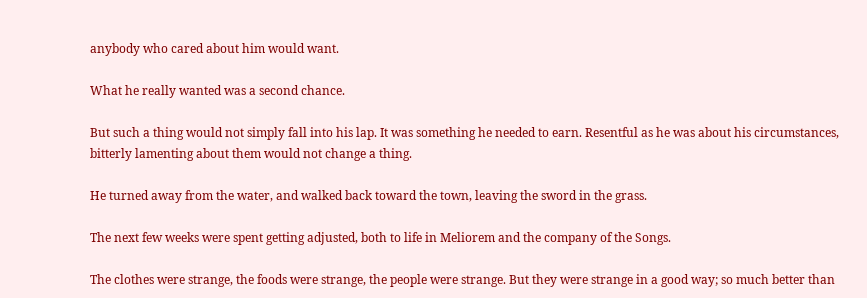anybody who cared about him would want.

What he really wanted was a second chance.

But such a thing would not simply fall into his lap. It was something he needed to earn. Resentful as he was about his circumstances, bitterly lamenting about them would not change a thing.

He turned away from the water, and walked back toward the town, leaving the sword in the grass.

The next few weeks were spent getting adjusted, both to life in Meliorem and the company of the Songs.

The clothes were strange, the foods were strange, the people were strange. But they were strange in a good way; so much better than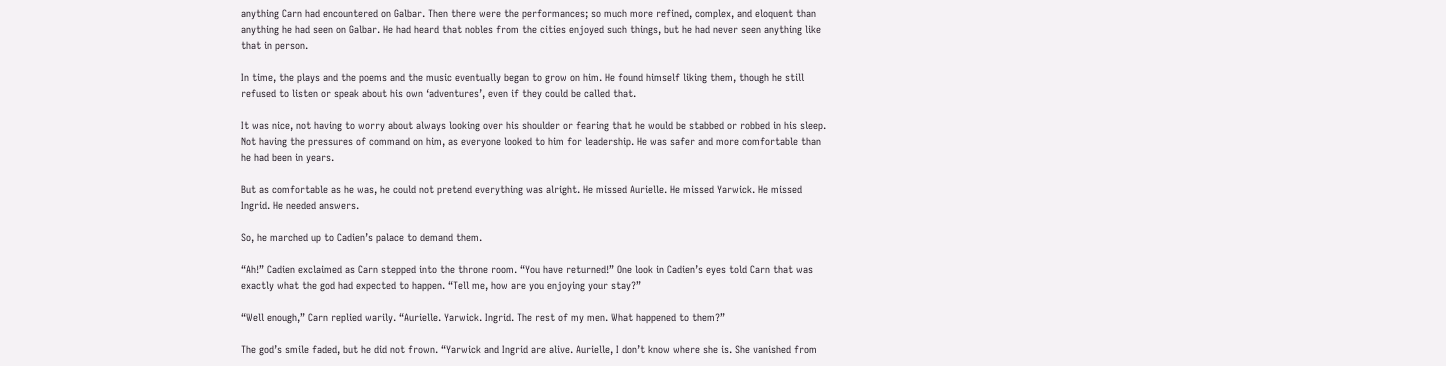anything Carn had encountered on Galbar. Then there were the performances; so much more refined, complex, and eloquent than anything he had seen on Galbar. He had heard that nobles from the cities enjoyed such things, but he had never seen anything like that in person.

In time, the plays and the poems and the music eventually began to grow on him. He found himself liking them, though he still refused to listen or speak about his own ‘adventures’, even if they could be called that.

It was nice, not having to worry about always looking over his shoulder or fearing that he would be stabbed or robbed in his sleep. Not having the pressures of command on him, as everyone looked to him for leadership. He was safer and more comfortable than he had been in years.

But as comfortable as he was, he could not pretend everything was alright. He missed Aurielle. He missed Yarwick. He missed Ingrid. He needed answers.

So, he marched up to Cadien’s palace to demand them.

“Ah!” Cadien exclaimed as Carn stepped into the throne room. “You have returned!” One look in Cadien’s eyes told Carn that was exactly what the god had expected to happen. “Tell me, how are you enjoying your stay?”

“Well enough,” Carn replied warily. “Aurielle. Yarwick. Ingrid. The rest of my men. What happened to them?”

The god’s smile faded, but he did not frown. “Yarwick and Ingrid are alive. Aurielle, I don’t know where she is. She vanished from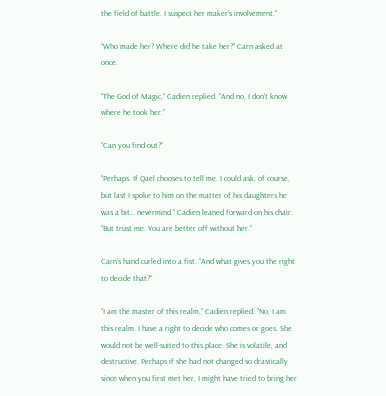the field of battle. I suspect her maker’s involvement.”

“Who made her? Where did he take her?” Carn asked at once.

“The God of Magic,” Cadien replied. “And no, I don’t know where he took her.”

“Can you find out?”

“Perhaps. If Qael chooses to tell me. I could ask, of course, but last I spoke to him on the matter of his daughters he was a bit… nevermind.” Cadien leaned forward on his chair. “But trust me. You are better off without her.”

Carn’s hand curled into a fist. “And what gives you the right to decide that?”

“I am the master of this realm,” Cadien replied. “No, I am this realm. I have a right to decide who comes or goes. She would not be well-suited to this place. She is volatile, and destructive. Perhaps if she had not changed so drastically since when you first met her, I might have tried to bring her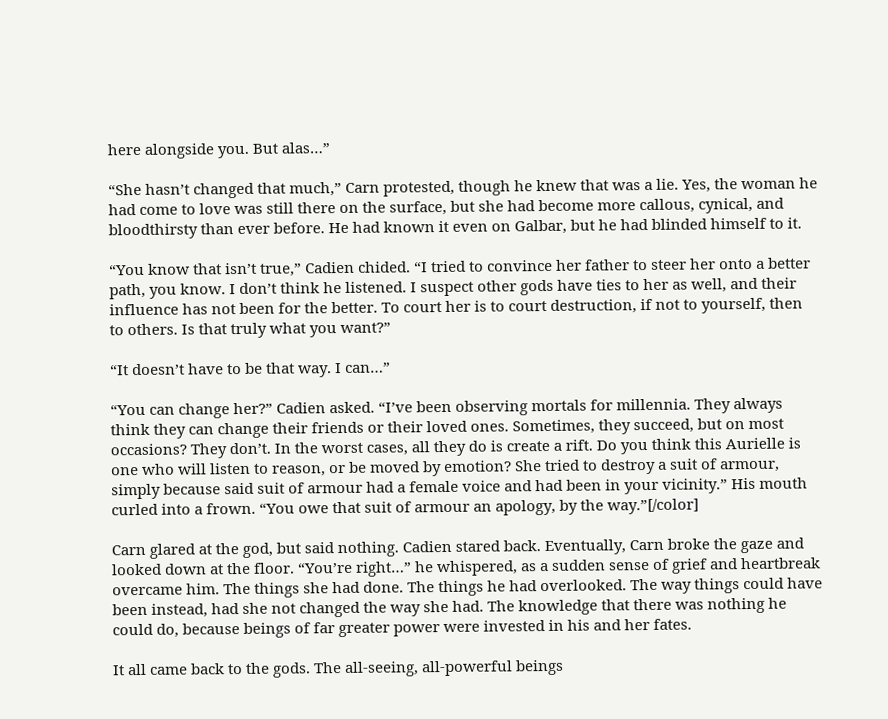here alongside you. But alas…”

“She hasn’t changed that much,” Carn protested, though he knew that was a lie. Yes, the woman he had come to love was still there on the surface, but she had become more callous, cynical, and bloodthirsty than ever before. He had known it even on Galbar, but he had blinded himself to it.

“You know that isn’t true,” Cadien chided. “I tried to convince her father to steer her onto a better path, you know. I don’t think he listened. I suspect other gods have ties to her as well, and their influence has not been for the better. To court her is to court destruction, if not to yourself, then to others. Is that truly what you want?”

“It doesn’t have to be that way. I can…”

“You can change her?” Cadien asked. “I’ve been observing mortals for millennia. They always think they can change their friends or their loved ones. Sometimes, they succeed, but on most occasions? They don’t. In the worst cases, all they do is create a rift. Do you think this Aurielle is one who will listen to reason, or be moved by emotion? She tried to destroy a suit of armour, simply because said suit of armour had a female voice and had been in your vicinity.” His mouth curled into a frown. “You owe that suit of armour an apology, by the way.”[/color]

Carn glared at the god, but said nothing. Cadien stared back. Eventually, Carn broke the gaze and looked down at the floor. “You’re right…” he whispered, as a sudden sense of grief and heartbreak overcame him. The things she had done. The things he had overlooked. The way things could have been instead, had she not changed the way she had. The knowledge that there was nothing he could do, because beings of far greater power were invested in his and her fates.

It all came back to the gods. The all-seeing, all-powerful beings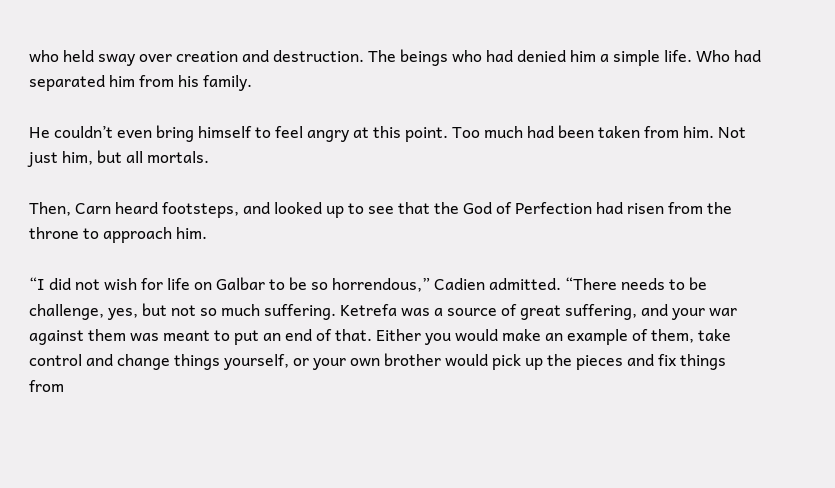who held sway over creation and destruction. The beings who had denied him a simple life. Who had separated him from his family.

He couldn’t even bring himself to feel angry at this point. Too much had been taken from him. Not just him, but all mortals.

Then, Carn heard footsteps, and looked up to see that the God of Perfection had risen from the throne to approach him.

“I did not wish for life on Galbar to be so horrendous,” Cadien admitted. “There needs to be challenge, yes, but not so much suffering. Ketrefa was a source of great suffering, and your war against them was meant to put an end of that. Either you would make an example of them, take control and change things yourself, or your own brother would pick up the pieces and fix things from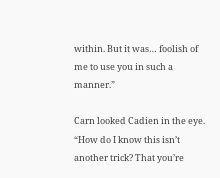within. But it was… foolish of me to use you in such a manner.”

Carn looked Cadien in the eye. “How do I know this isn’t another trick? That you’re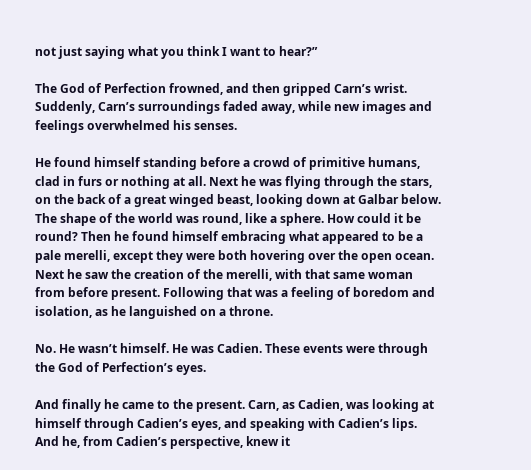not just saying what you think I want to hear?”

The God of Perfection frowned, and then gripped Carn’s wrist. Suddenly, Carn’s surroundings faded away, while new images and feelings overwhelmed his senses.

He found himself standing before a crowd of primitive humans, clad in furs or nothing at all. Next he was flying through the stars, on the back of a great winged beast, looking down at Galbar below. The shape of the world was round, like a sphere. How could it be round? Then he found himself embracing what appeared to be a pale merelli, except they were both hovering over the open ocean. Next he saw the creation of the merelli, with that same woman from before present. Following that was a feeling of boredom and isolation, as he languished on a throne.

No. He wasn’t himself. He was Cadien. These events were through the God of Perfection’s eyes.

And finally he came to the present. Carn, as Cadien, was looking at himself through Cadien’s eyes, and speaking with Cadien’s lips. And he, from Cadien’s perspective, knew it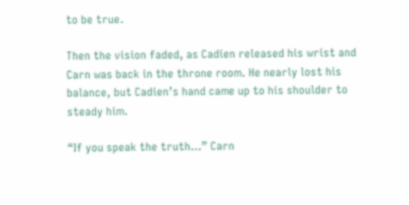to be true.

Then the vision faded, as Cadien released his wrist and Carn was back in the throne room. He nearly lost his balance, but Cadien’s hand came up to his shoulder to steady him.

“If you speak the truth…” Carn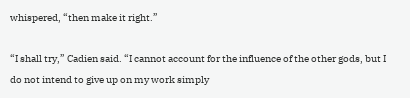whispered, “then make it right.”

“I shall try,” Cadien said. “I cannot account for the influence of the other gods, but I do not intend to give up on my work simply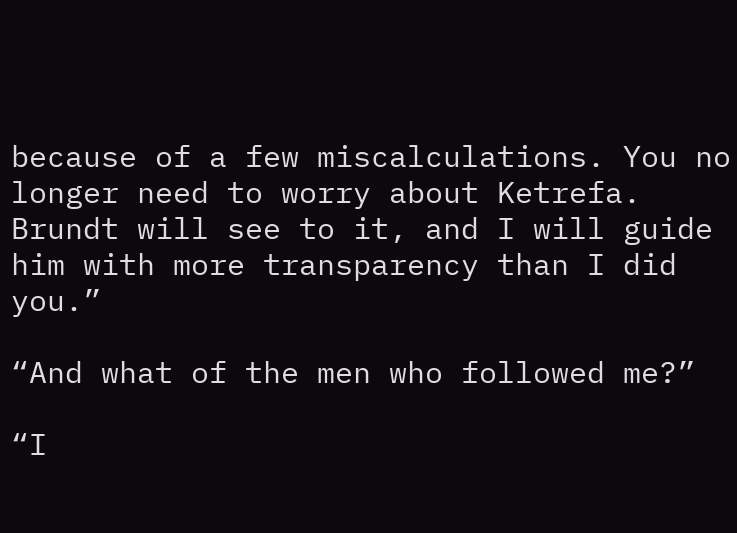because of a few miscalculations. You no longer need to worry about Ketrefa. Brundt will see to it, and I will guide him with more transparency than I did you.”

“And what of the men who followed me?”

“I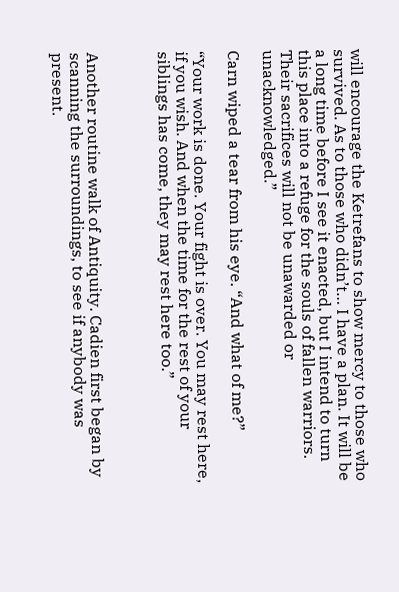will encourage the Ketrefans to show mercy to those who survived. As to those who didn’t… I have a plan. It will be a long time before I see it enacted, but I intend to turn this place into a refuge for the souls of fallen warriors. Their sacrifices will not be unawarded or unacknowledged.”

Carn wiped a tear from his eye. “And what of me?”

“Your work is done. Your fight is over. You may rest here, if you wish. And when the time for the rest of your siblings has come, they may rest here too.”



Another routine walk of Antiquity. Cadien first began by scanning the surroundings, to see if anybody was present.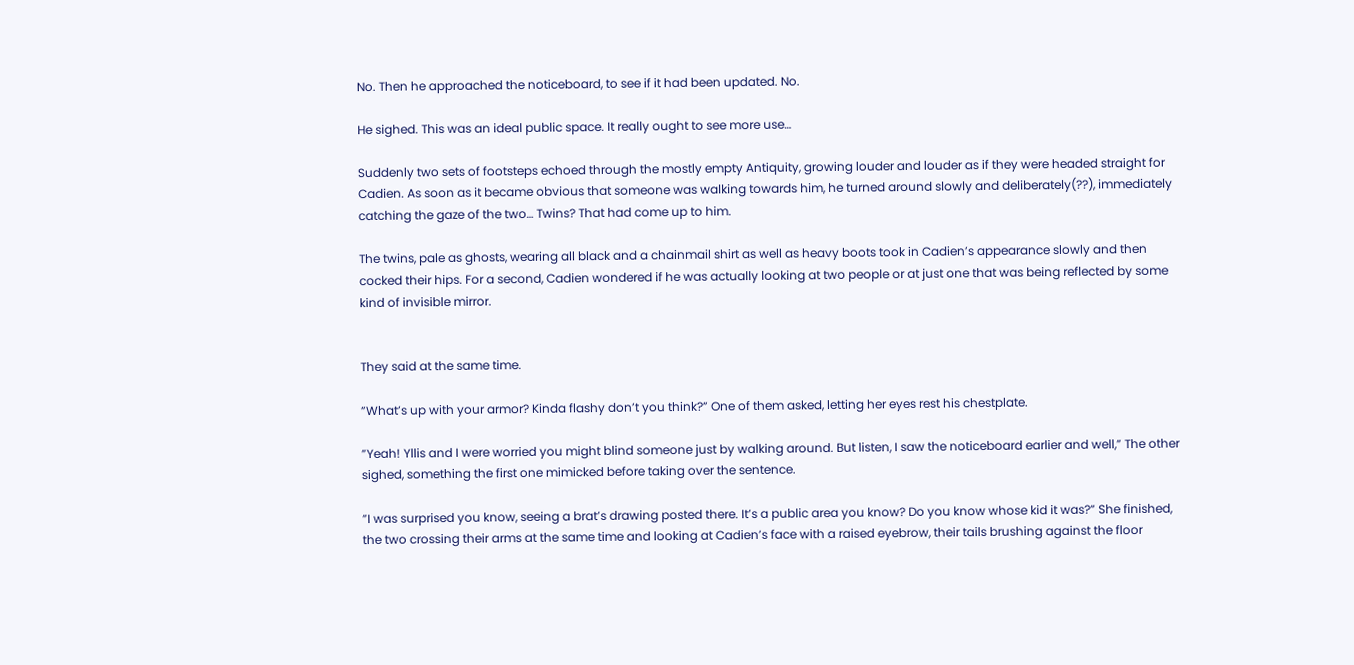No. Then he approached the noticeboard, to see if it had been updated. No.

He sighed. This was an ideal public space. It really ought to see more use…

Suddenly two sets of footsteps echoed through the mostly empty Antiquity, growing louder and louder as if they were headed straight for Cadien. As soon as it became obvious that someone was walking towards him, he turned around slowly and deliberately(??), immediately catching the gaze of the two… Twins? That had come up to him.

The twins, pale as ghosts, wearing all black and a chainmail shirt as well as heavy boots took in Cadien’s appearance slowly and then cocked their hips. For a second, Cadien wondered if he was actually looking at two people or at just one that was being reflected by some kind of invisible mirror.


They said at the same time.

”What’s up with your armor? Kinda flashy don’t you think?” One of them asked, letting her eyes rest his chestplate.

”Yeah! Yllis and I were worried you might blind someone just by walking around. But listen, I saw the noticeboard earlier and well,” The other sighed, something the first one mimicked before taking over the sentence.

”I was surprised you know, seeing a brat’s drawing posted there. It’s a public area you know? Do you know whose kid it was?” She finished, the two crossing their arms at the same time and looking at Cadien’s face with a raised eyebrow, their tails brushing against the floor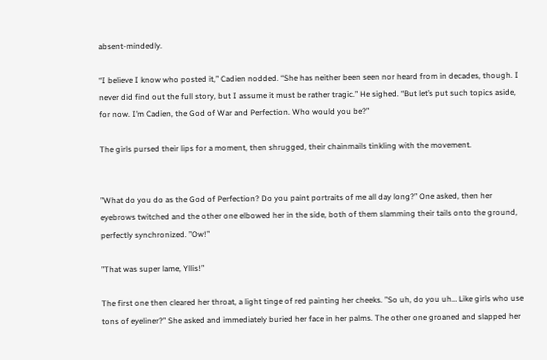absent-mindedly.

“I believe I know who posted it,” Cadien nodded. “She has neither been seen nor heard from in decades, though. I never did find out the full story, but I assume it must be rather tragic.” He sighed. “But let’s put such topics aside, for now. I’m Cadien, the God of War and Perfection. Who would you be?”

The girls pursed their lips for a moment, then shrugged, their chainmails tinkling with the movement.


”What do you do as the God of Perfection? Do you paint portraits of me all day long?” One asked, then her eyebrows twitched and the other one elbowed her in the side, both of them slamming their tails onto the ground, perfectly synchronized. ”Ow!”

”That was super lame, Yllis!”

The first one then cleared her throat, a light tinge of red painting her cheeks. ”So uh, do you uh… Like girls who use tons of eyeliner?” She asked and immediately buried her face in her palms. The other one groaned and slapped her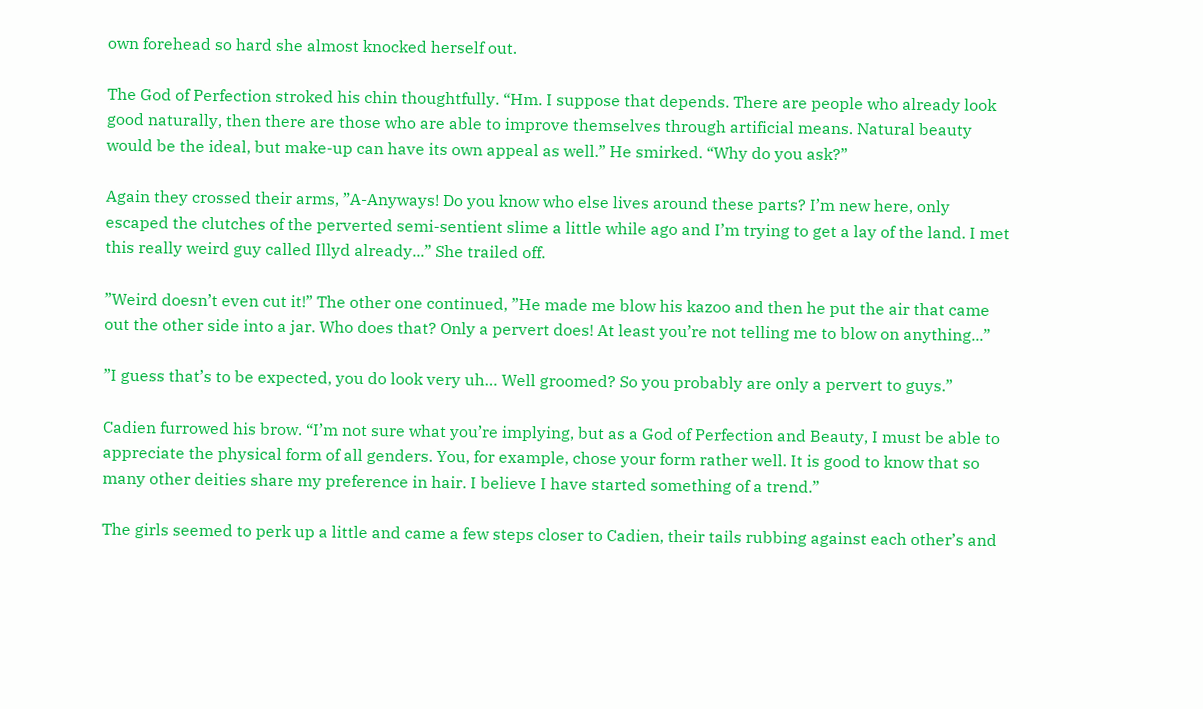own forehead so hard she almost knocked herself out.

The God of Perfection stroked his chin thoughtfully. “Hm. I suppose that depends. There are people who already look good naturally, then there are those who are able to improve themselves through artificial means. Natural beauty would be the ideal, but make-up can have its own appeal as well.” He smirked. “Why do you ask?”

Again they crossed their arms, ”A-Anyways! Do you know who else lives around these parts? I’m new here, only escaped the clutches of the perverted semi-sentient slime a little while ago and I’m trying to get a lay of the land. I met this really weird guy called Illyd already...” She trailed off.

”Weird doesn’t even cut it!” The other one continued, ”He made me blow his kazoo and then he put the air that came out the other side into a jar. Who does that? Only a pervert does! At least you’re not telling me to blow on anything...”

”I guess that’s to be expected, you do look very uh… Well groomed? So you probably are only a pervert to guys.”

Cadien furrowed his brow. “I’m not sure what you’re implying, but as a God of Perfection and Beauty, I must be able to appreciate the physical form of all genders. You, for example, chose your form rather well. It is good to know that so many other deities share my preference in hair. I believe I have started something of a trend.”

The girls seemed to perk up a little and came a few steps closer to Cadien, their tails rubbing against each other’s and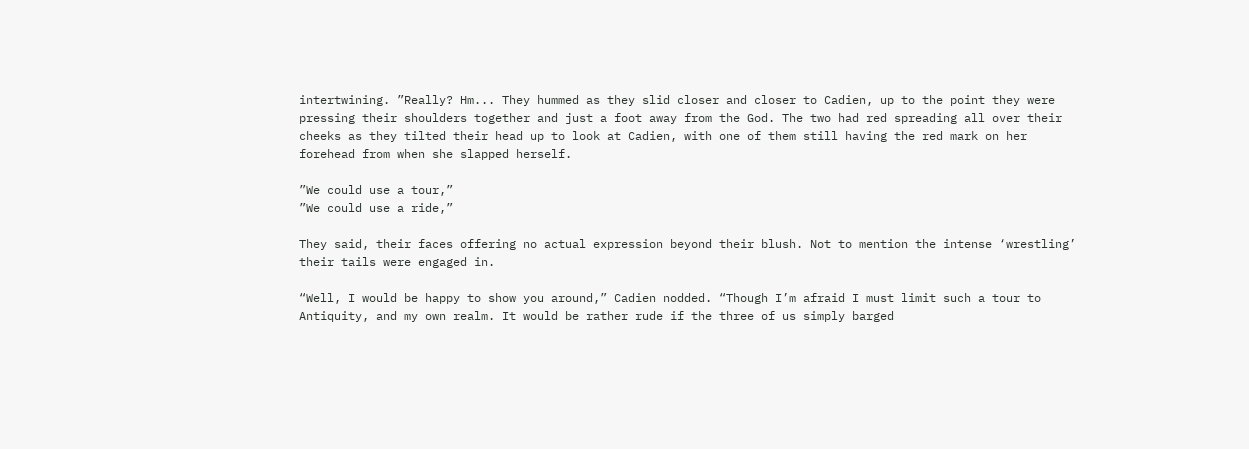intertwining. ”Really? Hm... They hummed as they slid closer and closer to Cadien, up to the point they were pressing their shoulders together and just a foot away from the God. The two had red spreading all over their cheeks as they tilted their head up to look at Cadien, with one of them still having the red mark on her forehead from when she slapped herself.

”We could use a tour,”
”We could use a ride,”

They said, their faces offering no actual expression beyond their blush. Not to mention the intense ‘wrestling’ their tails were engaged in.

“Well, I would be happy to show you around,” Cadien nodded. “Though I’m afraid I must limit such a tour to Antiquity, and my own realm. It would be rather rude if the three of us simply barged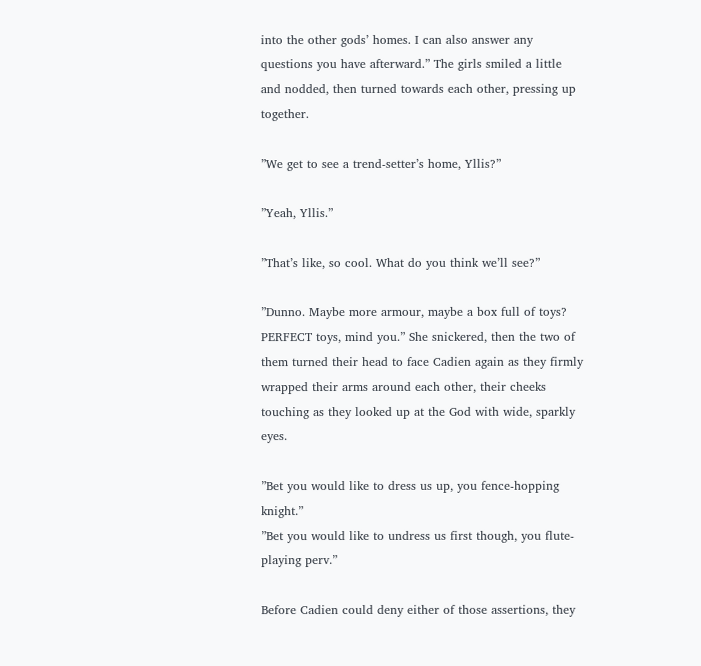into the other gods’ homes. I can also answer any questions you have afterward.” The girls smiled a little and nodded, then turned towards each other, pressing up together.

”We get to see a trend-setter’s home, Yllis?”

”Yeah, Yllis.”

”That’s like, so cool. What do you think we’ll see?”

”Dunno. Maybe more armour, maybe a box full of toys? PERFECT toys, mind you.” She snickered, then the two of them turned their head to face Cadien again as they firmly wrapped their arms around each other, their cheeks touching as they looked up at the God with wide, sparkly eyes.

”Bet you would like to dress us up, you fence-hopping knight.”
”Bet you would like to undress us first though, you flute-playing perv.”

Before Cadien could deny either of those assertions, they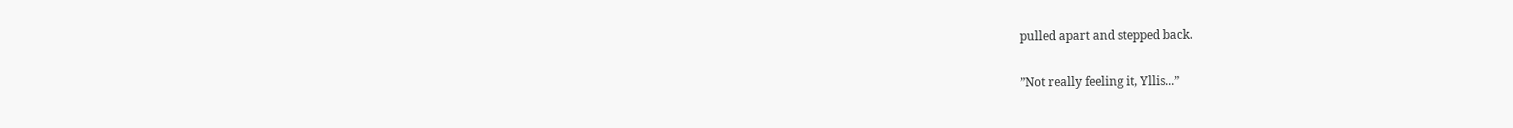pulled apart and stepped back.

”Not really feeling it, Yllis...”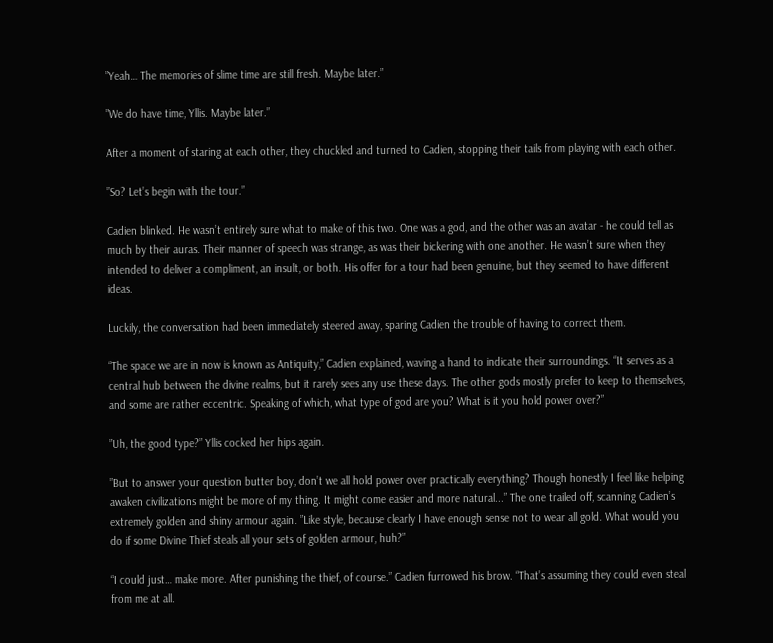”Yeah… The memories of slime time are still fresh. Maybe later.”

”We do have time, Yllis. Maybe later.”

After a moment of staring at each other, they chuckled and turned to Cadien, stopping their tails from playing with each other.

”So? Let’s begin with the tour.”

Cadien blinked. He wasn’t entirely sure what to make of this two. One was a god, and the other was an avatar - he could tell as much by their auras. Their manner of speech was strange, as was their bickering with one another. He wasn’t sure when they intended to deliver a compliment, an insult, or both. His offer for a tour had been genuine, but they seemed to have different ideas.

Luckily, the conversation had been immediately steered away, sparing Cadien the trouble of having to correct them.

“The space we are in now is known as Antiquity,” Cadien explained, waving a hand to indicate their surroundings. “It serves as a central hub between the divine realms, but it rarely sees any use these days. The other gods mostly prefer to keep to themselves, and some are rather eccentric. Speaking of which, what type of god are you? What is it you hold power over?”

”Uh, the good type?” Yllis cocked her hips again.

”But to answer your question butter boy, don’t we all hold power over practically everything? Though honestly I feel like helping awaken civilizations might be more of my thing. It might come easier and more natural...” The one trailed off, scanning Cadien’s extremely golden and shiny armour again. ”Like style, because clearly I have enough sense not to wear all gold. What would you do if some Divine Thief steals all your sets of golden armour, huh?”

“I could just… make more. After punishing the thief, of course.” Cadien furrowed his brow. “That’s assuming they could even steal from me at all.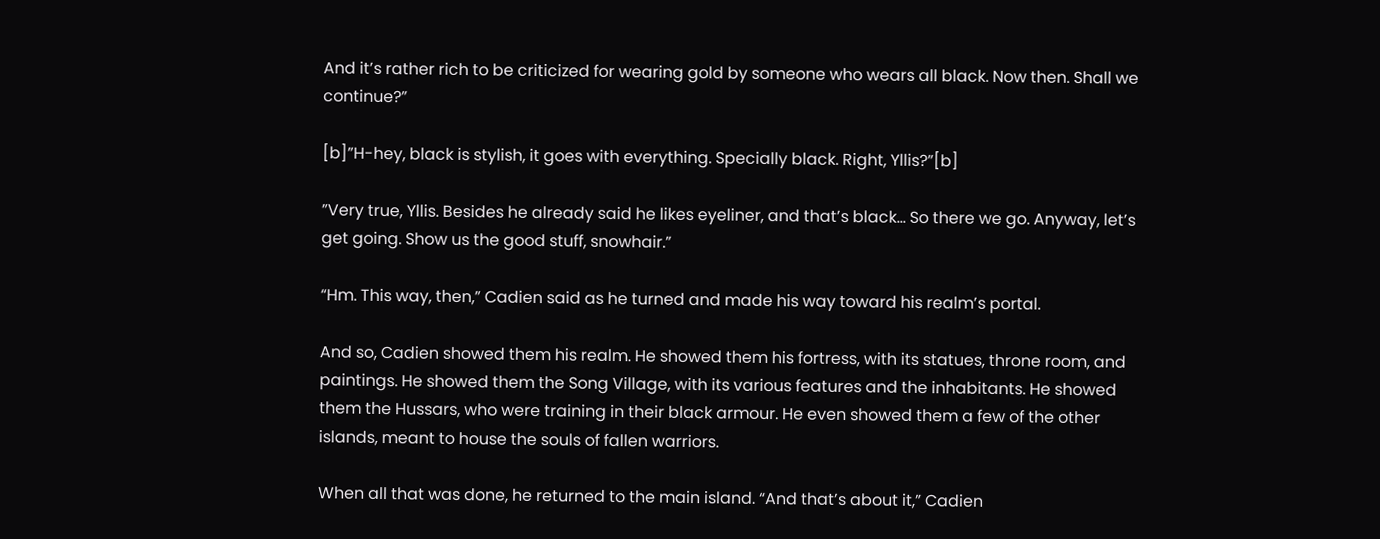And it’s rather rich to be criticized for wearing gold by someone who wears all black. Now then. Shall we continue?”

[b]”H-hey, black is stylish, it goes with everything. Specially black. Right, Yllis?”[b]

”Very true, Yllis. Besides he already said he likes eyeliner, and that’s black… So there we go. Anyway, let’s get going. Show us the good stuff, snowhair.”

“Hm. This way, then,” Cadien said as he turned and made his way toward his realm’s portal.

And so, Cadien showed them his realm. He showed them his fortress, with its statues, throne room, and paintings. He showed them the Song Village, with its various features and the inhabitants. He showed them the Hussars, who were training in their black armour. He even showed them a few of the other islands, meant to house the souls of fallen warriors.

When all that was done, he returned to the main island. “And that’s about it,” Cadien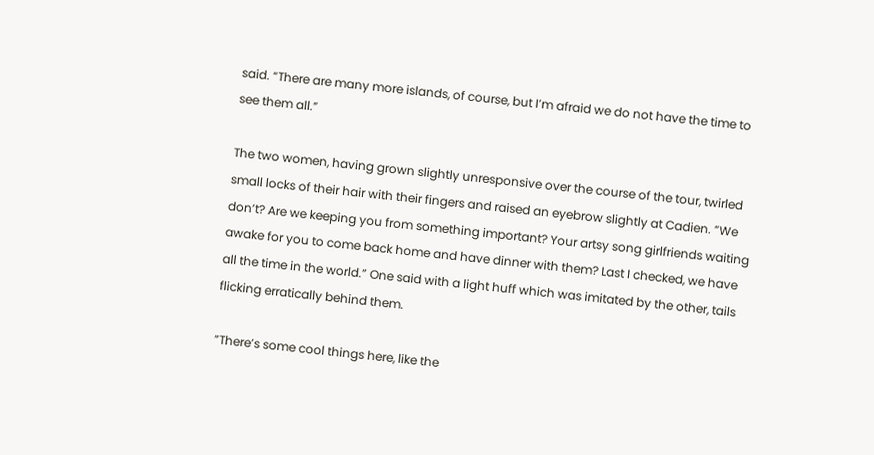said. “There are many more islands, of course, but I’m afraid we do not have the time to see them all.”

The two women, having grown slightly unresponsive over the course of the tour, twirled small locks of their hair with their fingers and raised an eyebrow slightly at Cadien. ”We don’t? Are we keeping you from something important? Your artsy song girlfriends waiting awake for you to come back home and have dinner with them? Last I checked, we have all the time in the world.” One said with a light huff which was imitated by the other, tails flicking erratically behind them.

”There’s some cool things here, like the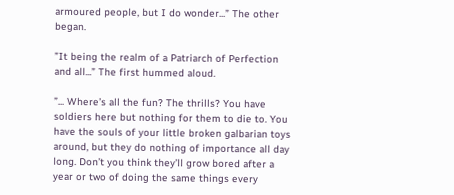armoured people, but I do wonder...” The other began.

”It being the realm of a Patriarch of Perfection and all...” The first hummed aloud.

”... Where’s all the fun? The thrills? You have soldiers here but nothing for them to die to. You have the souls of your little broken galbarian toys around, but they do nothing of importance all day long. Don’t you think they’ll grow bored after a year or two of doing the same things every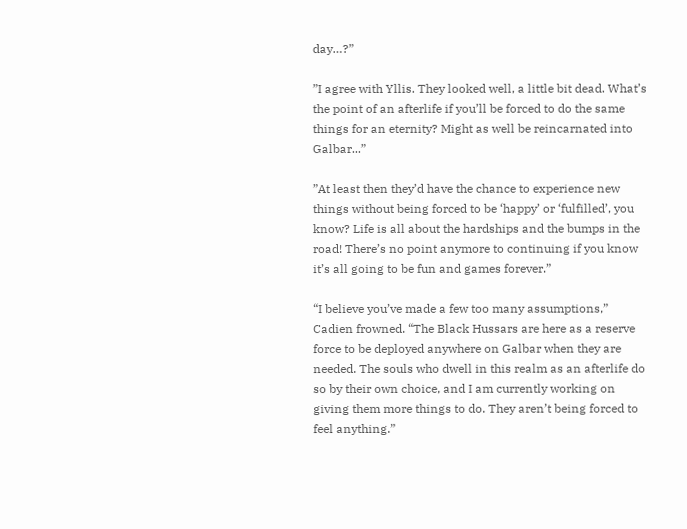day…?”

”I agree with Yllis. They looked well, a little bit dead. What’s the point of an afterlife if you’ll be forced to do the same things for an eternity? Might as well be reincarnated into Galbar...”

”At least then they’d have the chance to experience new things without being forced to be ‘happy’ or ‘fulfilled’, you know? Life is all about the hardships and the bumps in the road! There’s no point anymore to continuing if you know it’s all going to be fun and games forever.”

“I believe you’ve made a few too many assumptions,” Cadien frowned. “The Black Hussars are here as a reserve force to be deployed anywhere on Galbar when they are needed. The souls who dwell in this realm as an afterlife do so by their own choice, and I am currently working on giving them more things to do. They aren’t being forced to feel anything.”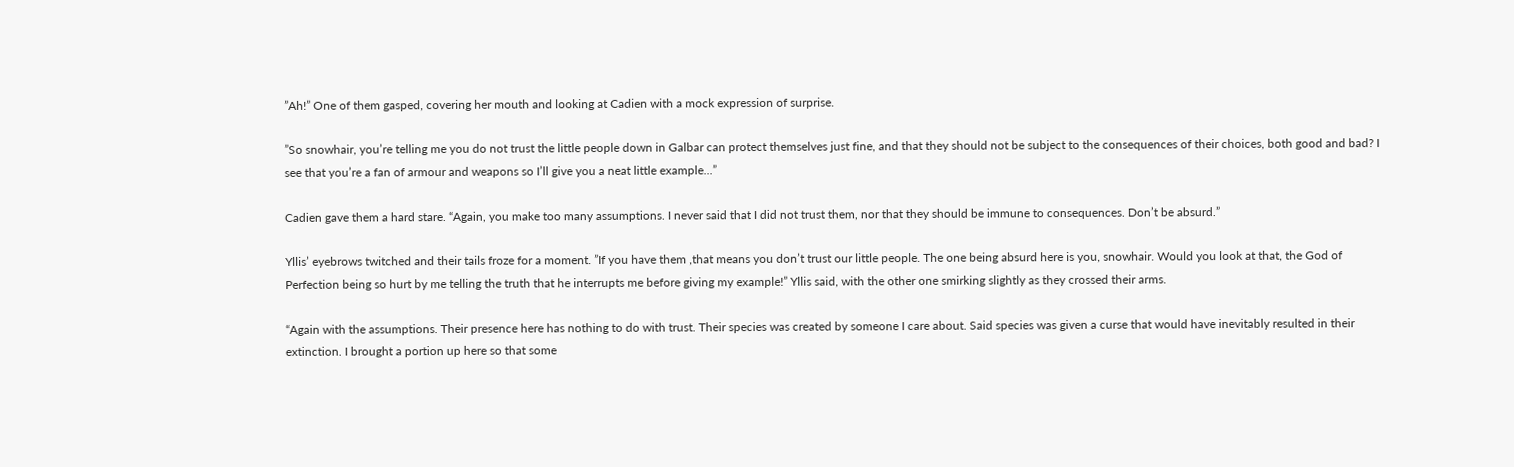”Ah!” One of them gasped, covering her mouth and looking at Cadien with a mock expression of surprise.

”So snowhair, you’re telling me you do not trust the little people down in Galbar can protect themselves just fine, and that they should not be subject to the consequences of their choices, both good and bad? I see that you’re a fan of armour and weapons so I’ll give you a neat little example...”

Cadien gave them a hard stare. “Again, you make too many assumptions. I never said that I did not trust them, nor that they should be immune to consequences. Don’t be absurd.”

Yllis’ eyebrows twitched and their tails froze for a moment. ”If you have them ,that means you don’t trust our little people. The one being absurd here is you, snowhair. Would you look at that, the God of Perfection being so hurt by me telling the truth that he interrupts me before giving my example!” Yllis said, with the other one smirking slightly as they crossed their arms.

“Again with the assumptions. Their presence here has nothing to do with trust. Their species was created by someone I care about. Said species was given a curse that would have inevitably resulted in their extinction. I brought a portion up here so that some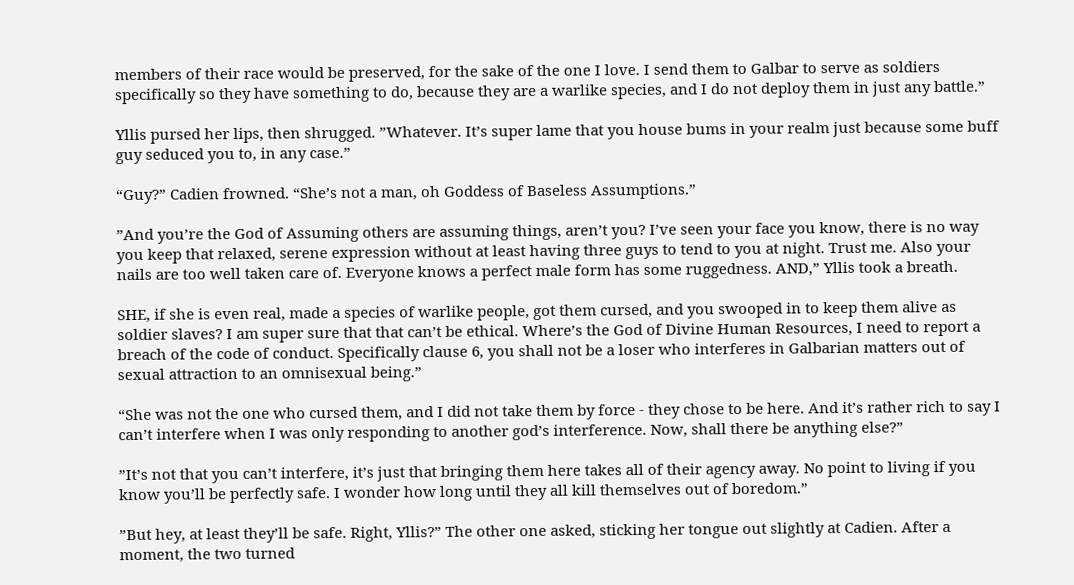members of their race would be preserved, for the sake of the one I love. I send them to Galbar to serve as soldiers specifically so they have something to do, because they are a warlike species, and I do not deploy them in just any battle.”

Yllis pursed her lips, then shrugged. ”Whatever. It’s super lame that you house bums in your realm just because some buff guy seduced you to, in any case.”

“Guy?” Cadien frowned. “She’s not a man, oh Goddess of Baseless Assumptions.”

”And you’re the God of Assuming others are assuming things, aren’t you? I’ve seen your face you know, there is no way you keep that relaxed, serene expression without at least having three guys to tend to you at night. Trust me. Also your nails are too well taken care of. Everyone knows a perfect male form has some ruggedness. AND,” Yllis took a breath.

SHE, if she is even real, made a species of warlike people, got them cursed, and you swooped in to keep them alive as soldier slaves? I am super sure that that can’t be ethical. Where’s the God of Divine Human Resources, I need to report a breach of the code of conduct. Specifically clause 6, you shall not be a loser who interferes in Galbarian matters out of sexual attraction to an omnisexual being.”

“She was not the one who cursed them, and I did not take them by force - they chose to be here. And it’s rather rich to say I can’t interfere when I was only responding to another god’s interference. Now, shall there be anything else?”

”It’s not that you can’t interfere, it’s just that bringing them here takes all of their agency away. No point to living if you know you’ll be perfectly safe. I wonder how long until they all kill themselves out of boredom.”

”But hey, at least they’ll be safe. Right, Yllis?” The other one asked, sticking her tongue out slightly at Cadien. After a moment, the two turned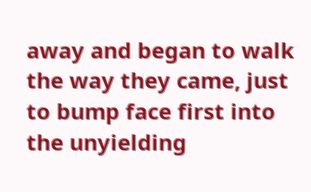away and began to walk the way they came, just to bump face first into the unyielding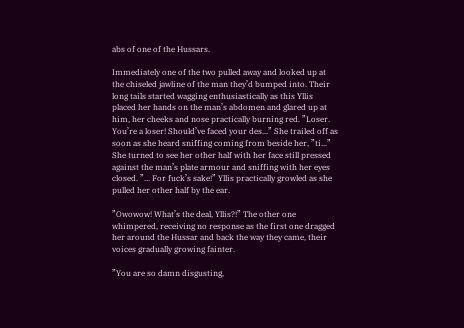abs of one of the Hussars.

Immediately one of the two pulled away and looked up at the chiseled jawline of the man they’d bumped into. Their long tails started wagging enthusiastically as this Yllis placed her hands on the man’s abdomen and glared up at him, her cheeks and nose practically burning red. ”Loser. You’re a loser! Should’ve faced your des...” She trailed off as soon as she heard sniffing coming from beside her, ”ti...” She turned to see her other half with her face still pressed against the man’s plate armour and sniffing with her eyes closed. ”... For fuck’s sake!” Yllis practically growled as she pulled her other half by the ear.

”Owowow! What’s the deal, Yllis?!” The other one whimpered, receiving no response as the first one dragged her around the Hussar and back the way they came, their voices gradually growing fainter.

”You are so damn disgusting,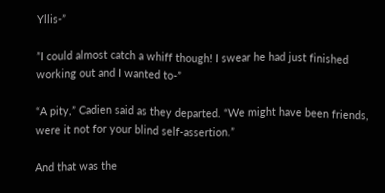Yllis-”

”I could almost catch a whiff though! I swear he had just finished working out and I wanted to-”

“A pity,” Cadien said as they departed. “We might have been friends, were it not for your blind self-assertion.”

And that was the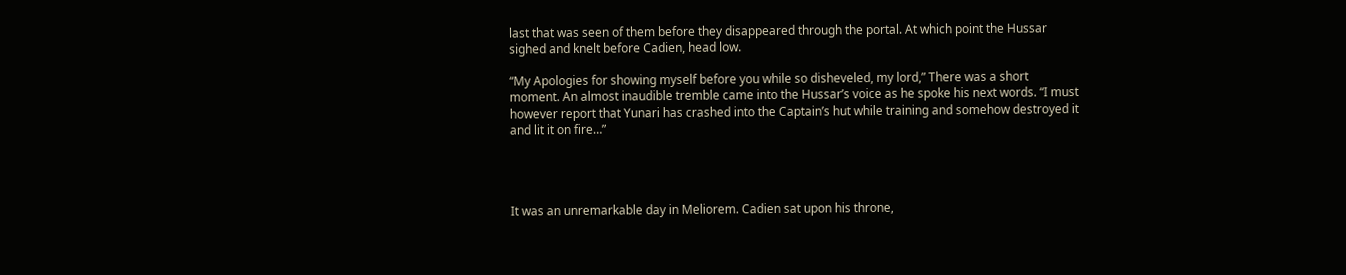last that was seen of them before they disappeared through the portal. At which point the Hussar sighed and knelt before Cadien, head low.

“My Apologies for showing myself before you while so disheveled, my lord,” There was a short moment. An almost inaudible tremble came into the Hussar’s voice as he spoke his next words. “I must however report that Yunari has crashed into the Captain’s hut while training and somehow destroyed it and lit it on fire…”




It was an unremarkable day in Meliorem. Cadien sat upon his throne,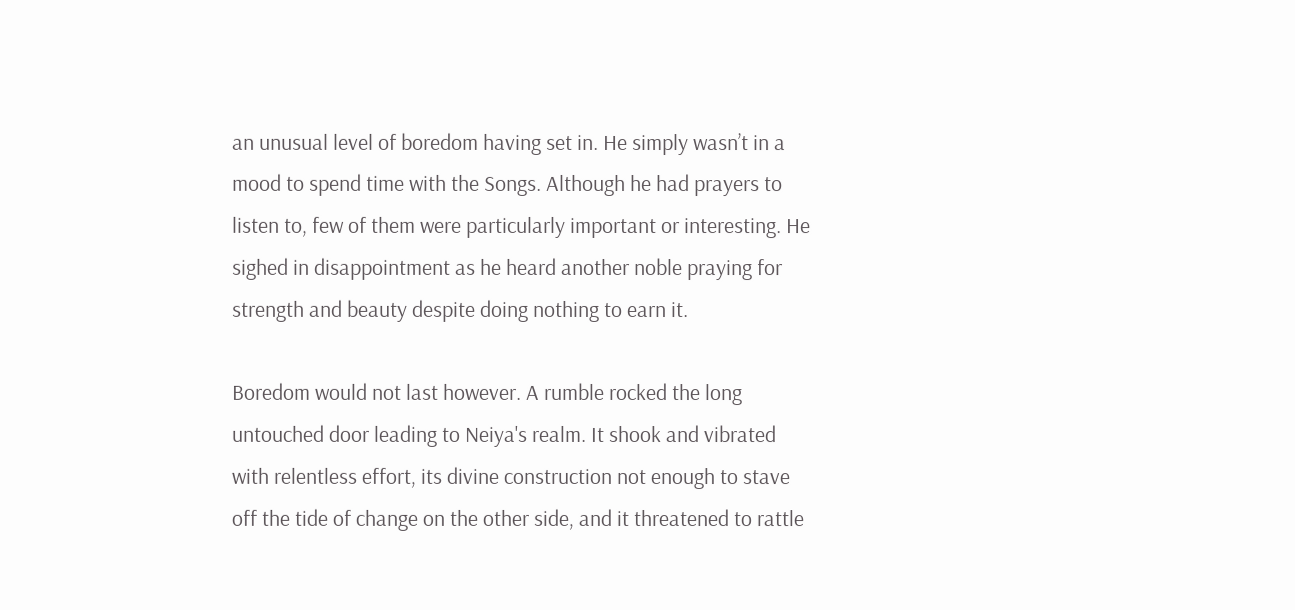an unusual level of boredom having set in. He simply wasn’t in a mood to spend time with the Songs. Although he had prayers to listen to, few of them were particularly important or interesting. He sighed in disappointment as he heard another noble praying for strength and beauty despite doing nothing to earn it.

Boredom would not last however. A rumble rocked the long untouched door leading to Neiya's realm. It shook and vibrated with relentless effort, its divine construction not enough to stave off the tide of change on the other side, and it threatened to rattle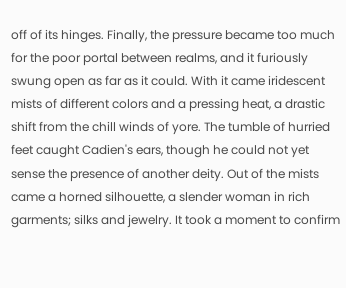off of its hinges. Finally, the pressure became too much for the poor portal between realms, and it furiously swung open as far as it could. With it came iridescent mists of different colors and a pressing heat, a drastic shift from the chill winds of yore. The tumble of hurried feet caught Cadien's ears, though he could not yet sense the presence of another deity. Out of the mists came a horned silhouette, a slender woman in rich garments; silks and jewelry. It took a moment to confirm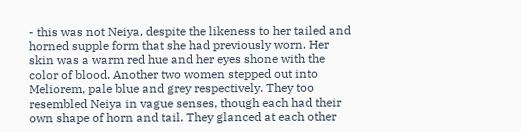- this was not Neiya, despite the likeness to her tailed and horned supple form that she had previously worn. Her skin was a warm red hue and her eyes shone with the color of blood. Another two women stepped out into Meliorem, pale blue and grey respectively. They too resembled Neiya in vague senses, though each had their own shape of horn and tail. They glanced at each other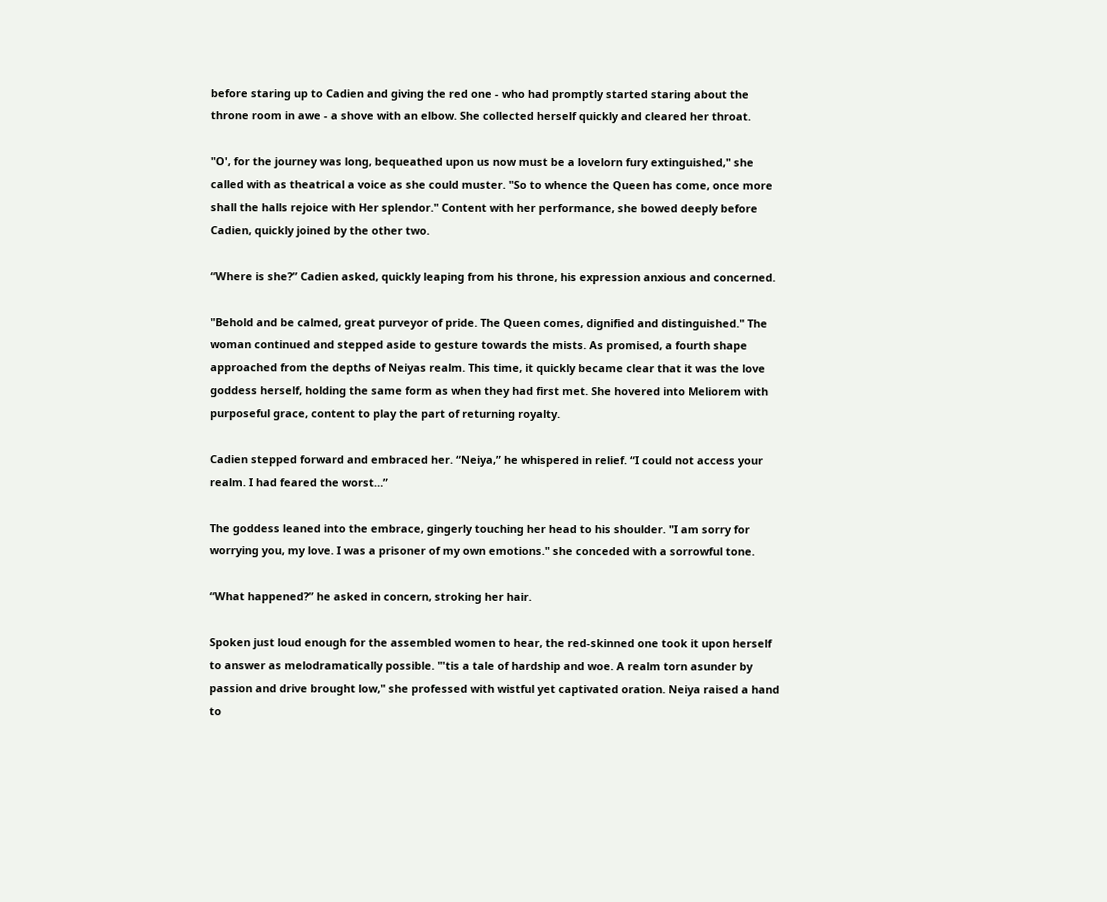before staring up to Cadien and giving the red one - who had promptly started staring about the throne room in awe - a shove with an elbow. She collected herself quickly and cleared her throat.

"O', for the journey was long, bequeathed upon us now must be a lovelorn fury extinguished," she called with as theatrical a voice as she could muster. "So to whence the Queen has come, once more shall the halls rejoice with Her splendor." Content with her performance, she bowed deeply before Cadien, quickly joined by the other two.

“Where is she?” Cadien asked, quickly leaping from his throne, his expression anxious and concerned.

"Behold and be calmed, great purveyor of pride. The Queen comes, dignified and distinguished." The woman continued and stepped aside to gesture towards the mists. As promised, a fourth shape approached from the depths of Neiyas realm. This time, it quickly became clear that it was the love goddess herself, holding the same form as when they had first met. She hovered into Meliorem with purposeful grace, content to play the part of returning royalty.

Cadien stepped forward and embraced her. “Neiya,” he whispered in relief. “I could not access your realm. I had feared the worst…”

The goddess leaned into the embrace, gingerly touching her head to his shoulder. "I am sorry for worrying you, my love. I was a prisoner of my own emotions." she conceded with a sorrowful tone.

“What happened?” he asked in concern, stroking her hair.

Spoken just loud enough for the assembled women to hear, the red-skinned one took it upon herself to answer as melodramatically possible. "'tis a tale of hardship and woe. A realm torn asunder by passion and drive brought low," she professed with wistful yet captivated oration. Neiya raised a hand to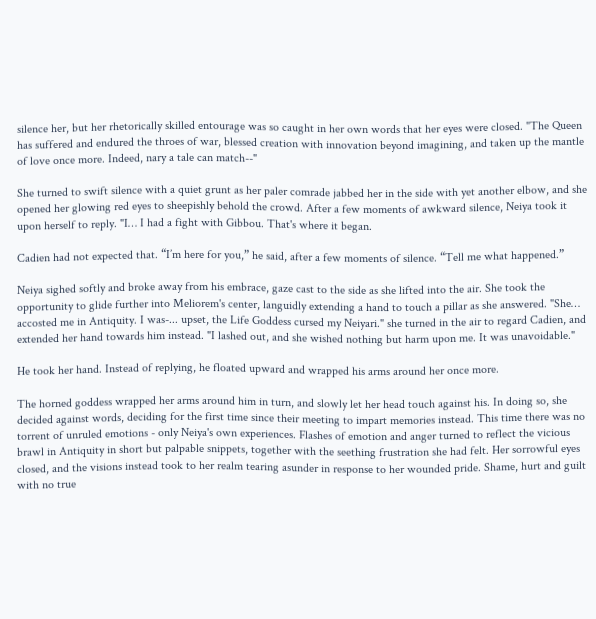silence her, but her rhetorically skilled entourage was so caught in her own words that her eyes were closed. "The Queen has suffered and endured the throes of war, blessed creation with innovation beyond imagining, and taken up the mantle of love once more. Indeed, nary a tale can match--"

She turned to swift silence with a quiet grunt as her paler comrade jabbed her in the side with yet another elbow, and she opened her glowing red eyes to sheepishly behold the crowd. After a few moments of awkward silence, Neiya took it upon herself to reply. "I… I had a fight with Gibbou. That's where it began.

Cadien had not expected that. “I’m here for you,” he said, after a few moments of silence. “Tell me what happened.”

Neiya sighed softly and broke away from his embrace, gaze cast to the side as she lifted into the air. She took the opportunity to glide further into Meliorem's center, languidly extending a hand to touch a pillar as she answered. "She… accosted me in Antiquity. I was-... upset, the Life Goddess cursed my Neiyari." she turned in the air to regard Cadien, and extended her hand towards him instead. "I lashed out, and she wished nothing but harm upon me. It was unavoidable."

He took her hand. Instead of replying, he floated upward and wrapped his arms around her once more.

The horned goddess wrapped her arms around him in turn, and slowly let her head touch against his. In doing so, she decided against words, deciding for the first time since their meeting to impart memories instead. This time there was no torrent of unruled emotions - only Neiya's own experiences. Flashes of emotion and anger turned to reflect the vicious brawl in Antiquity in short but palpable snippets, together with the seething frustration she had felt. Her sorrowful eyes closed, and the visions instead took to her realm tearing asunder in response to her wounded pride. Shame, hurt and guilt with no true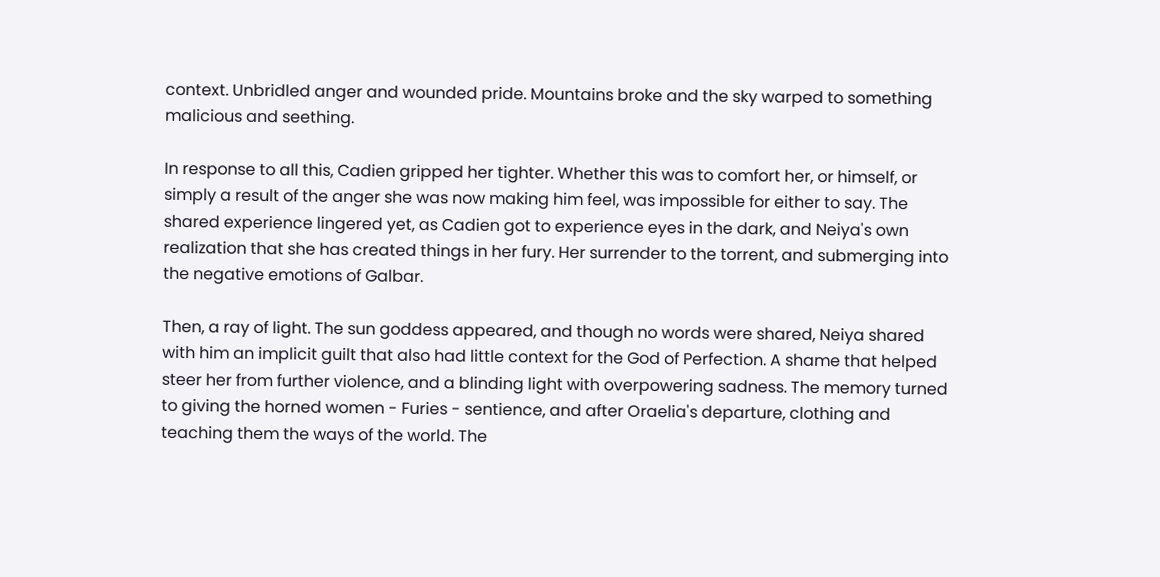context. Unbridled anger and wounded pride. Mountains broke and the sky warped to something malicious and seething.

In response to all this, Cadien gripped her tighter. Whether this was to comfort her, or himself, or simply a result of the anger she was now making him feel, was impossible for either to say. The shared experience lingered yet, as Cadien got to experience eyes in the dark, and Neiya's own realization that she has created things in her fury. Her surrender to the torrent, and submerging into the negative emotions of Galbar.

Then, a ray of light. The sun goddess appeared, and though no words were shared, Neiya shared with him an implicit guilt that also had little context for the God of Perfection. A shame that helped steer her from further violence, and a blinding light with overpowering sadness. The memory turned to giving the horned women - Furies - sentience, and after Oraelia's departure, clothing and teaching them the ways of the world. The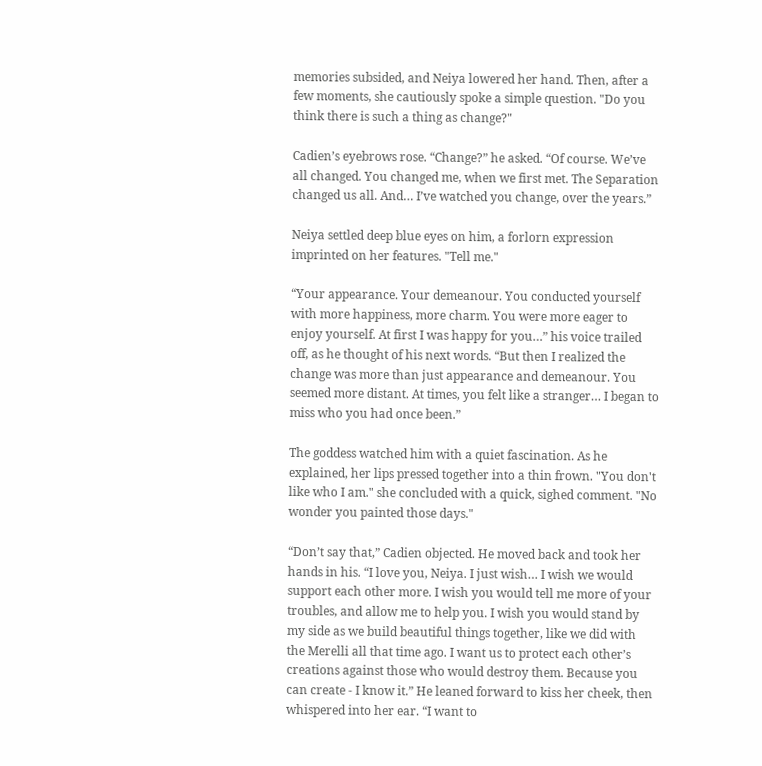memories subsided, and Neiya lowered her hand. Then, after a few moments, she cautiously spoke a simple question. "Do you think there is such a thing as change?"

Cadien’s eyebrows rose. “Change?” he asked. “Of course. We’ve all changed. You changed me, when we first met. The Separation changed us all. And… I’ve watched you change, over the years.”

Neiya settled deep blue eyes on him, a forlorn expression imprinted on her features. "Tell me."

“Your appearance. Your demeanour. You conducted yourself with more happiness, more charm. You were more eager to enjoy yourself. At first I was happy for you…” his voice trailed off, as he thought of his next words. “But then I realized the change was more than just appearance and demeanour. You seemed more distant. At times, you felt like a stranger… I began to miss who you had once been.”

The goddess watched him with a quiet fascination. As he explained, her lips pressed together into a thin frown. "You don't like who I am." she concluded with a quick, sighed comment. "No wonder you painted those days."

“Don’t say that,” Cadien objected. He moved back and took her hands in his. “I love you, Neiya. I just wish… I wish we would support each other more. I wish you would tell me more of your troubles, and allow me to help you. I wish you would stand by my side as we build beautiful things together, like we did with the Merelli all that time ago. I want us to protect each other’s creations against those who would destroy them. Because you can create - I know it.” He leaned forward to kiss her cheek, then whispered into her ear. “I want to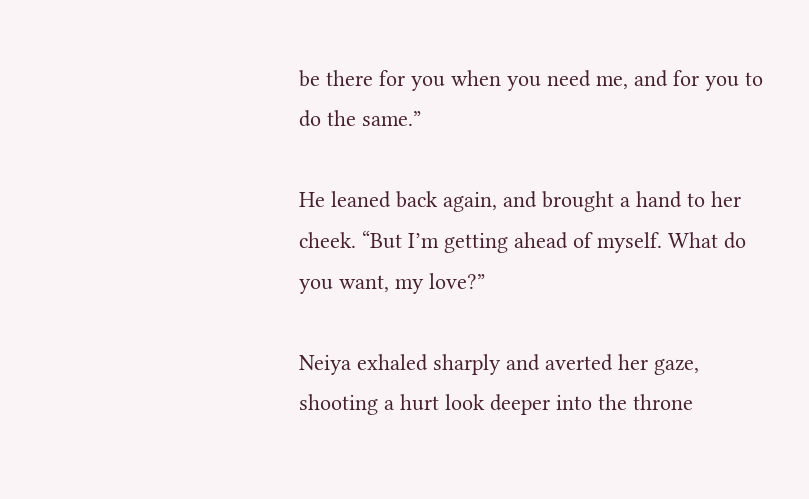be there for you when you need me, and for you to do the same.”

He leaned back again, and brought a hand to her cheek. “But I’m getting ahead of myself. What do you want, my love?”

Neiya exhaled sharply and averted her gaze, shooting a hurt look deeper into the throne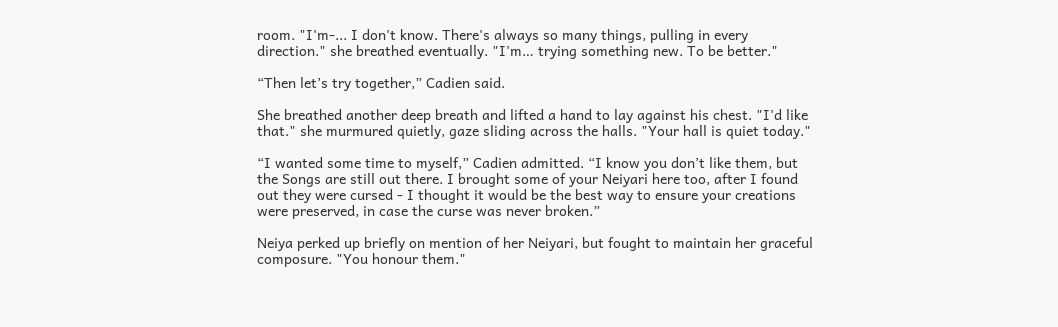room. "I'm-... I don't know. There's always so many things, pulling in every direction." she breathed eventually. "I'm… trying something new. To be better."

“Then let’s try together,” Cadien said.

She breathed another deep breath and lifted a hand to lay against his chest. "I'd like that." she murmured quietly, gaze sliding across the halls. "Your hall is quiet today."

“I wanted some time to myself,” Cadien admitted. “I know you don’t like them, but the Songs are still out there. I brought some of your Neiyari here too, after I found out they were cursed - I thought it would be the best way to ensure your creations were preserved, in case the curse was never broken.”

Neiya perked up briefly on mention of her Neiyari, but fought to maintain her graceful composure. "You honour them."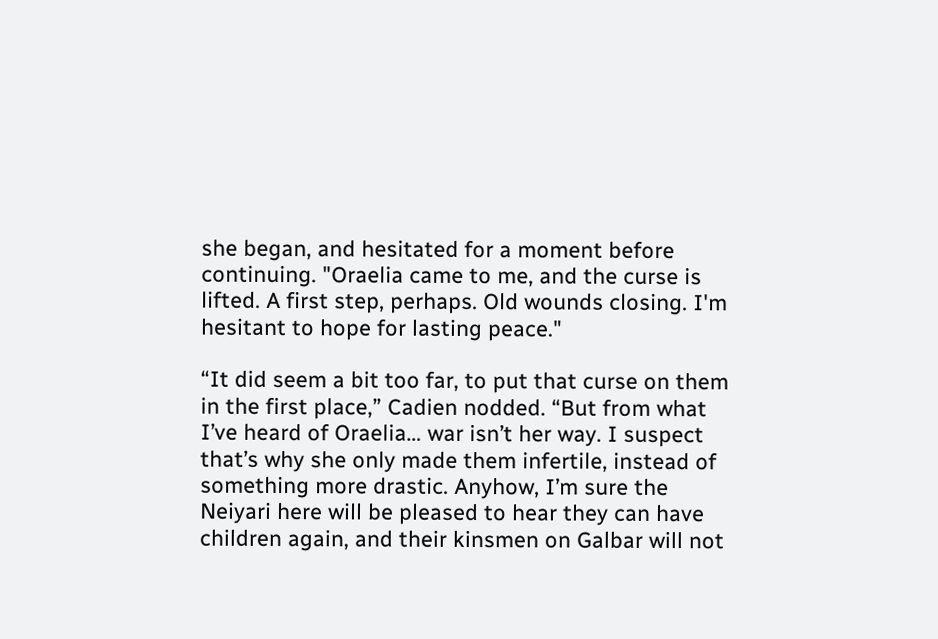she began, and hesitated for a moment before continuing. "Oraelia came to me, and the curse is lifted. A first step, perhaps. Old wounds closing. I'm hesitant to hope for lasting peace."

“It did seem a bit too far, to put that curse on them in the first place,” Cadien nodded. “But from what I’ve heard of Oraelia… war isn’t her way. I suspect that’s why she only made them infertile, instead of something more drastic. Anyhow, I’m sure the Neiyari here will be pleased to hear they can have children again, and their kinsmen on Galbar will not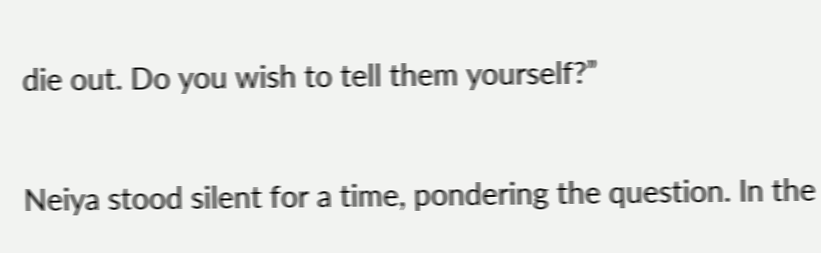die out. Do you wish to tell them yourself?”

Neiya stood silent for a time, pondering the question. In the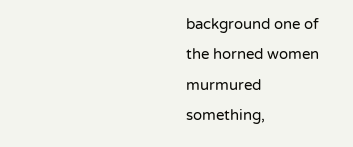background one of the horned women murmured something,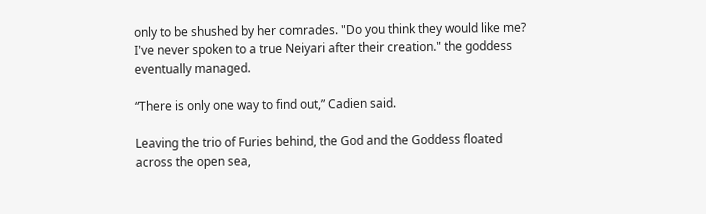only to be shushed by her comrades. "Do you think they would like me? I've never spoken to a true Neiyari after their creation." the goddess eventually managed.

“There is only one way to find out,” Cadien said.

Leaving the trio of Furies behind, the God and the Goddess floated across the open sea,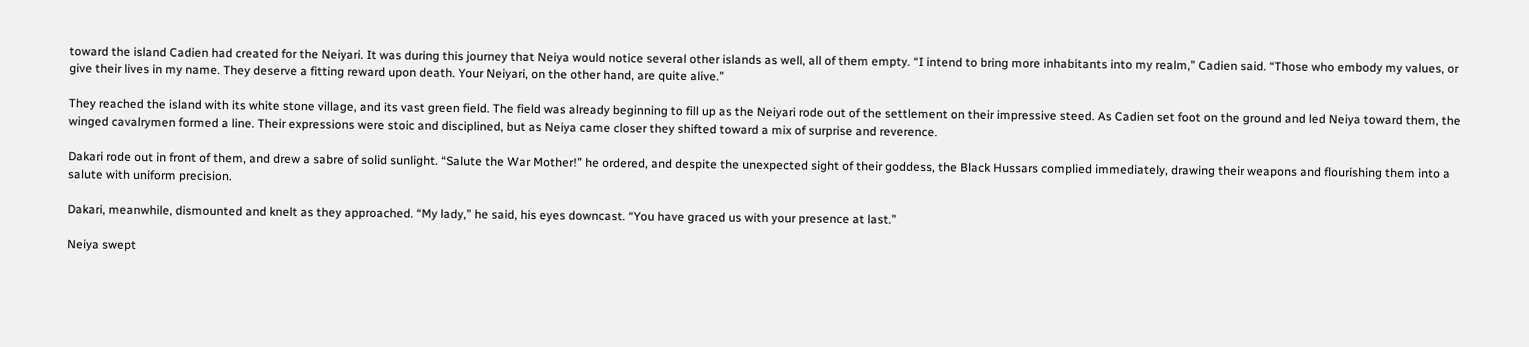toward the island Cadien had created for the Neiyari. It was during this journey that Neiya would notice several other islands as well, all of them empty. “I intend to bring more inhabitants into my realm,” Cadien said. “Those who embody my values, or give their lives in my name. They deserve a fitting reward upon death. Your Neiyari, on the other hand, are quite alive.”

They reached the island with its white stone village, and its vast green field. The field was already beginning to fill up as the Neiyari rode out of the settlement on their impressive steed. As Cadien set foot on the ground and led Neiya toward them, the winged cavalrymen formed a line. Their expressions were stoic and disciplined, but as Neiya came closer they shifted toward a mix of surprise and reverence.

Dakari rode out in front of them, and drew a sabre of solid sunlight. “Salute the War Mother!” he ordered, and despite the unexpected sight of their goddess, the Black Hussars complied immediately, drawing their weapons and flourishing them into a salute with uniform precision.

Dakari, meanwhile, dismounted and knelt as they approached. “My lady,” he said, his eyes downcast. “You have graced us with your presence at last.”

Neiya swept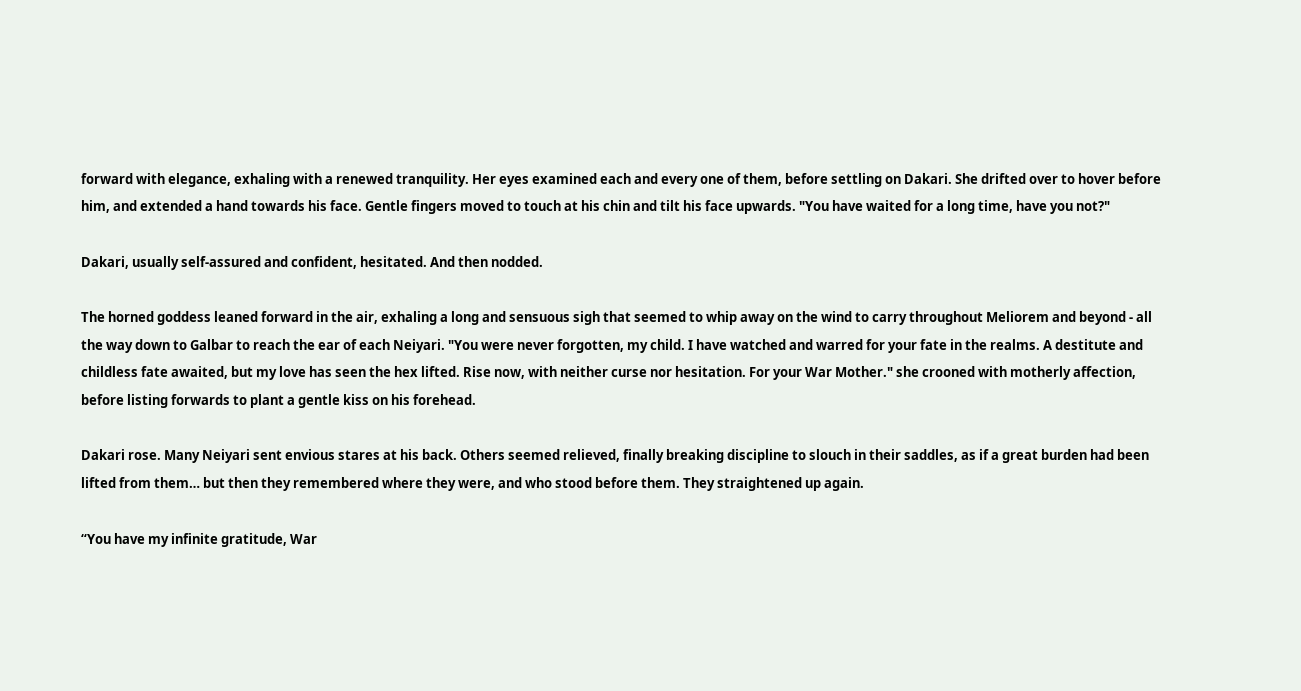forward with elegance, exhaling with a renewed tranquility. Her eyes examined each and every one of them, before settling on Dakari. She drifted over to hover before him, and extended a hand towards his face. Gentle fingers moved to touch at his chin and tilt his face upwards. "You have waited for a long time, have you not?"

Dakari, usually self-assured and confident, hesitated. And then nodded.

The horned goddess leaned forward in the air, exhaling a long and sensuous sigh that seemed to whip away on the wind to carry throughout Meliorem and beyond - all the way down to Galbar to reach the ear of each Neiyari. "You were never forgotten, my child. I have watched and warred for your fate in the realms. A destitute and childless fate awaited, but my love has seen the hex lifted. Rise now, with neither curse nor hesitation. For your War Mother." she crooned with motherly affection, before listing forwards to plant a gentle kiss on his forehead.

Dakari rose. Many Neiyari sent envious stares at his back. Others seemed relieved, finally breaking discipline to slouch in their saddles, as if a great burden had been lifted from them… but then they remembered where they were, and who stood before them. They straightened up again.

“You have my infinite gratitude, War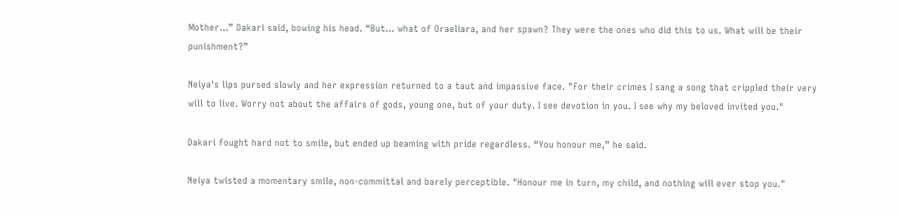Mother…” Dakari said, bowing his head. “But… what of Oraeliara, and her spawn? They were the ones who did this to us. What will be their punishment?”

Neiya's lips pursed slowly and her expression returned to a taut and impassive face. "For their crimes I sang a song that crippled their very will to live. Worry not about the affairs of gods, young one, but of your duty. I see devotion in you. I see why my beloved invited you."

Dakari fought hard not to smile, but ended up beaming with pride regardless. “You honour me,” he said.

Neiya twisted a momentary smile, non-committal and barely perceptible. "Honour me in turn, my child, and nothing will ever stop you."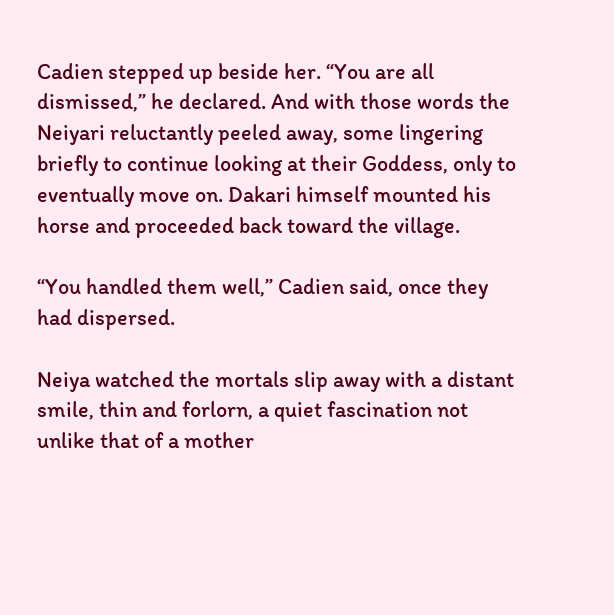Cadien stepped up beside her. “You are all dismissed,” he declared. And with those words the Neiyari reluctantly peeled away, some lingering briefly to continue looking at their Goddess, only to eventually move on. Dakari himself mounted his horse and proceeded back toward the village.

“You handled them well,” Cadien said, once they had dispersed.

Neiya watched the mortals slip away with a distant smile, thin and forlorn, a quiet fascination not unlike that of a mother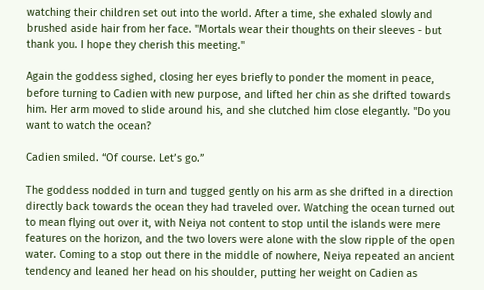watching their children set out into the world. After a time, she exhaled slowly and brushed aside hair from her face. "Mortals wear their thoughts on their sleeves - but thank you. I hope they cherish this meeting."

Again the goddess sighed, closing her eyes briefly to ponder the moment in peace, before turning to Cadien with new purpose, and lifted her chin as she drifted towards him. Her arm moved to slide around his, and she clutched him close elegantly. "Do you want to watch the ocean?

Cadien smiled. “Of course. Let’s go.”

The goddess nodded in turn and tugged gently on his arm as she drifted in a direction directly back towards the ocean they had traveled over. Watching the ocean turned out to mean flying out over it, with Neiya not content to stop until the islands were mere features on the horizon, and the two lovers were alone with the slow ripple of the open water. Coming to a stop out there in the middle of nowhere, Neiya repeated an ancient tendency and leaned her head on his shoulder, putting her weight on Cadien as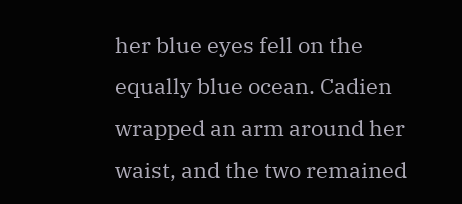her blue eyes fell on the equally blue ocean. Cadien wrapped an arm around her waist, and the two remained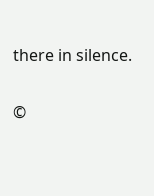there in silence.

©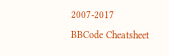2007-2017
BBCode Cheatsheet